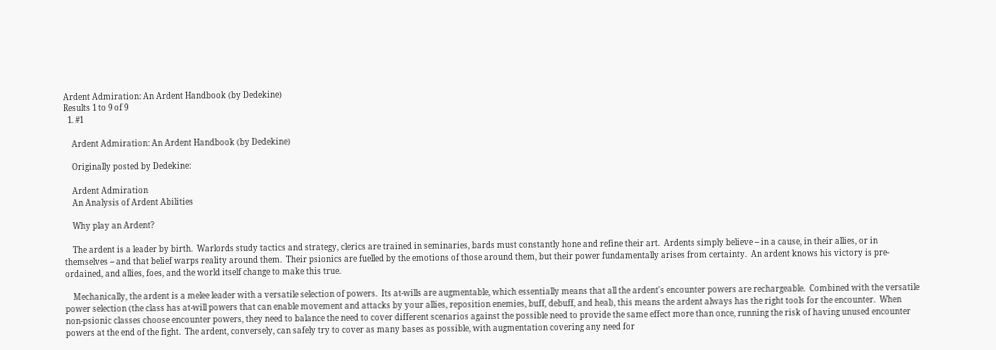Ardent Admiration: An Ardent Handbook (by Dedekine)
Results 1 to 9 of 9
  1. #1

    Ardent Admiration: An Ardent Handbook (by Dedekine)

    Originally posted by Dedekine:

    Ardent Admiration
    An Analysis of Ardent Abilities

    Why play an Ardent?

    The ardent is a leader by birth.  Warlords study tactics and strategy, clerics are trained in seminaries, bards must constantly hone and refine their art.  Ardents simply believe -- in a cause, in their allies, or in themselves -- and that belief warps reality around them.  Their psionics are fuelled by the emotions of those around them, but their power fundamentally arises from certainty.  An ardent knows his victory is pre-ordained, and allies, foes, and the world itself change to make this true.

    Mechanically, the ardent is a melee leader with a versatile selection of powers.  Its at-wills are augmentable, which essentially means that all the ardent's encounter powers are rechargeable.  Combined with the versatile power selection (the class has at-will powers that can enable movement and attacks by your allies, reposition enemies, buff, debuff, and heal), this means the ardent always has the right tools for the encounter.  When non-psionic classes choose encounter powers, they need to balance the need to cover different scenarios against the possible need to provide the same effect more than once, running the risk of having unused encounter powers at the end of the fight.  The ardent, conversely, can safely try to cover as many bases as possible, with augmentation covering any need for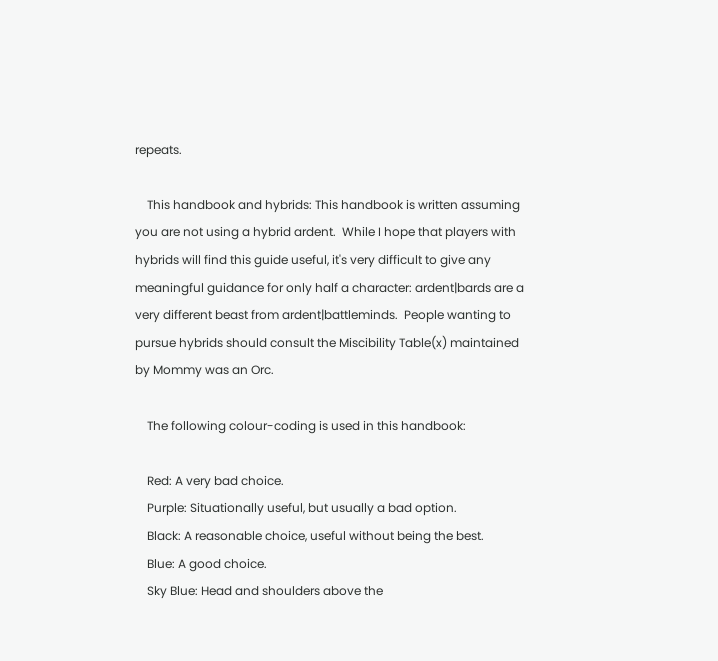repeats.

    This handbook and hybrids: This handbook is written assuming you are not using a hybrid ardent.  While I hope that players with hybrids will find this guide useful, it's very difficult to give any meaningful guidance for only half a character: ardent|bards are a very different beast from ardent|battleminds.  People wanting to pursue hybrids should consult the Miscibility Table(x) maintained by Mommy was an Orc.

    The following colour-coding is used in this handbook:

    Red: A very bad choice.
    Purple: Situationally useful, but usually a bad option.
    Black: A reasonable choice, useful without being the best.
    Blue: A good choice.
    Sky Blue: Head and shoulders above the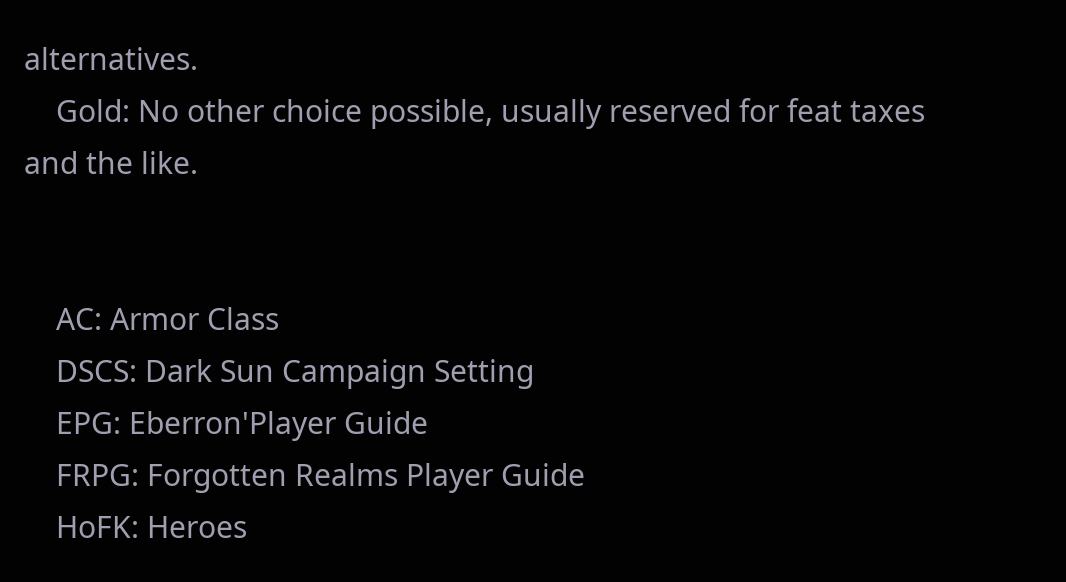alternatives.
    Gold: No other choice possible, usually reserved for feat taxes and the like.


    AC: Armor Class
    DSCS: Dark Sun Campaign Setting
    EPG: Eberron'Player Guide
    FRPG: Forgotten Realms Player Guide
    HoFK: Heroes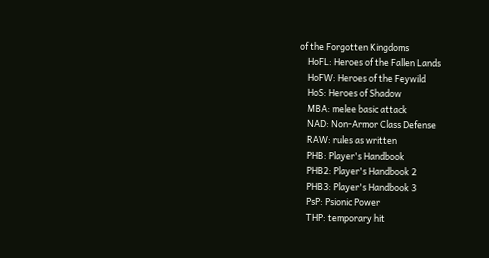of the Forgotten Kingdoms
    HoFL: Heroes of the Fallen Lands
    HoFW: Heroes of the Feywild
    HoS: Heroes of Shadow
    MBA: melee basic attack
    NAD: Non-Armor Class Defense
    RAW: rules as written
    PHB: Player's Handbook
    PHB2: Player's Handbook 2
    PHB3: Player's Handbook 3
    PsP: Psionic Power
    THP: temporary hit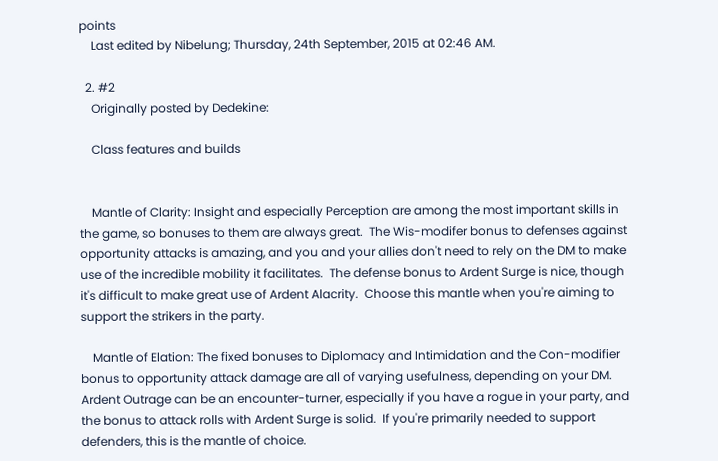points
    Last edited by Nibelung; Thursday, 24th September, 2015 at 02:46 AM.

  2. #2
    Originally posted by Dedekine:

    Class features and builds


    Mantle of Clarity: Insight and especially Perception are among the most important skills in the game, so bonuses to them are always great.  The Wis-modifer bonus to defenses against opportunity attacks is amazing, and you and your allies don't need to rely on the DM to make use of the incredible mobility it facilitates.  The defense bonus to Ardent Surge is nice, though it's difficult to make great use of Ardent Alacrity.  Choose this mantle when you're aiming to support the strikers in the party.

    Mantle of Elation: The fixed bonuses to Diplomacy and Intimidation and the Con-modifier bonus to opportunity attack damage are all of varying usefulness, depending on your DM.  Ardent Outrage can be an encounter-turner, especially if you have a rogue in your party, and the bonus to attack rolls with Ardent Surge is solid.  If you're primarily needed to support defenders, this is the mantle of choice.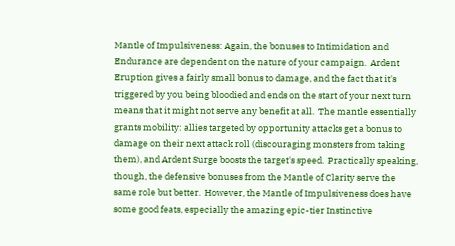Mantle of Impulsiveness: Again, the bonuses to Intimidation and Endurance are dependent on the nature of your campaign.  Ardent Eruption gives a fairly small bonus to damage, and the fact that it's triggered by you being bloodied and ends on the start of your next turn means that it might not serve any benefit at all.  The mantle essentially grants mobility: allies targeted by opportunity attacks get a bonus to damage on their next attack roll (discouraging monsters from taking them), and Ardent Surge boosts the target's speed.  Practically speaking, though, the defensive bonuses from the Mantle of Clarity serve the same role but better.  However, the Mantle of Impulsiveness does have some good feats, especially the amazing epic-tier Instinctive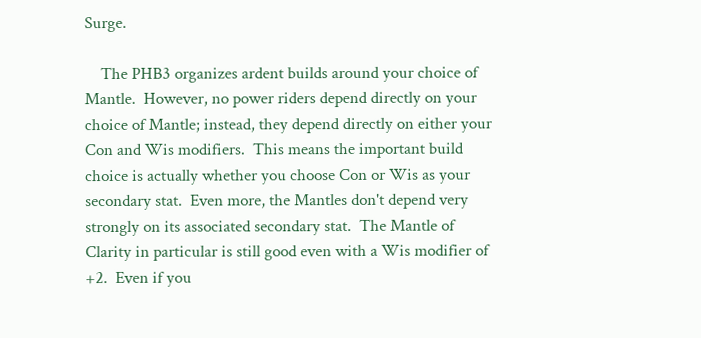Surge.

    The PHB3 organizes ardent builds around your choice of Mantle.  However, no power riders depend directly on your choice of Mantle; instead, they depend directly on either your Con and Wis modifiers.  This means the important build choice is actually whether you choose Con or Wis as your secondary stat.  Even more, the Mantles don't depend very strongly on its associated secondary stat.  The Mantle of Clarity in particular is still good even with a Wis modifier of +2.  Even if you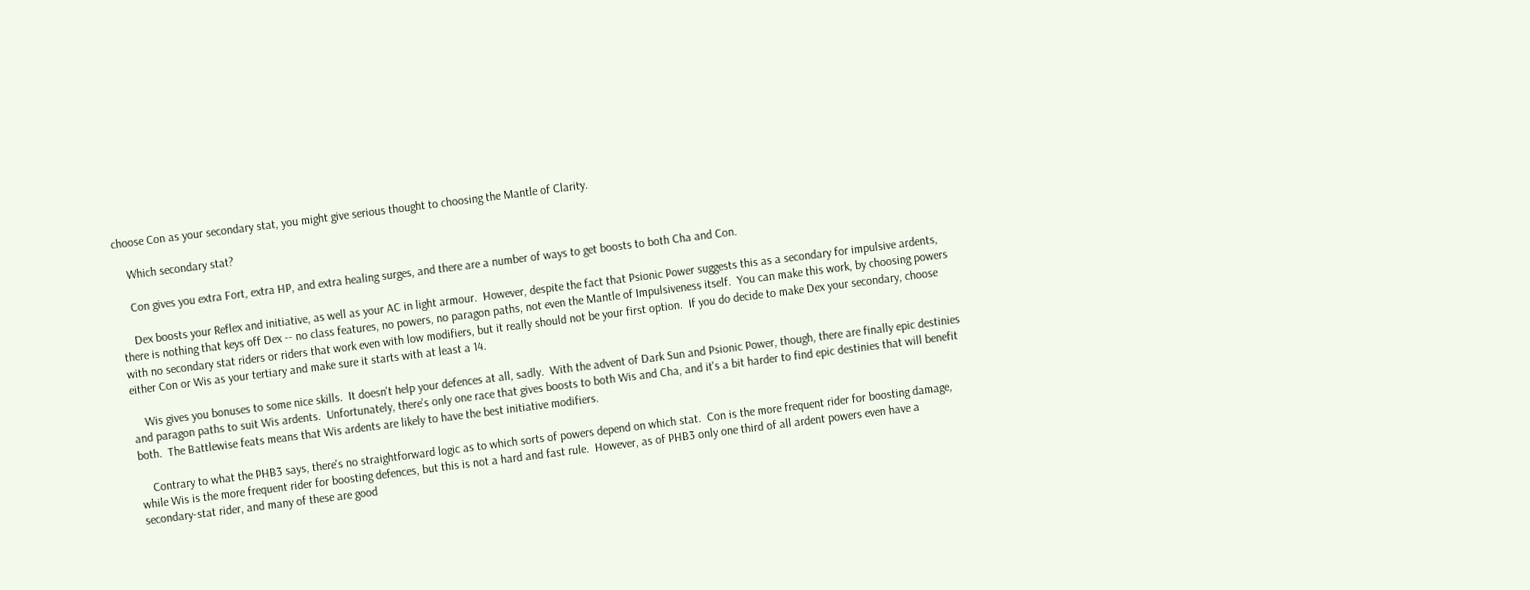choose Con as your secondary stat, you might give serious thought to choosing the Mantle of Clarity.

    Which secondary stat?

    Con gives you extra Fort, extra HP, and extra healing surges, and there are a number of ways to get boosts to both Cha and Con.

    Dex boosts your Reflex and initiative, as well as your AC in light armour.  However, despite the fact that Psionic Power suggests this as a secondary for impulsive ardents, there is nothing that keys off Dex -- no class features, no powers, no paragon paths, not even the Mantle of Impulsiveness itself.  You can make this work, by choosing powers with no secondary stat riders or riders that work even with low modifiers, but it really should not be your first option.  If you do decide to make Dex your secondary, choose either Con or Wis as your tertiary and make sure it starts with at least a 14.

    Wis gives you bonuses to some nice skills.  It doesn't help your defences at all, sadly.  With the advent of Dark Sun and Psionic Power, though, there are finally epic destinies and paragon paths to suit Wis ardents.  Unfortunately, there's only one race that gives boosts to both Wis and Cha, and it's a bit harder to find epic destinies that will benefit both.  The Battlewise feats means that Wis ardents are likely to have the best initiative modifiers.

    Contrary to what the PHB3 says, there's no straightforward logic as to which sorts of powers depend on which stat.  Con is the more frequent rider for boosting damage, while Wis is the more frequent rider for boosting defences, but this is not a hard and fast rule.  However, as of PHB3 only one third of all ardent powers even have a secondary-stat rider, and many of these are good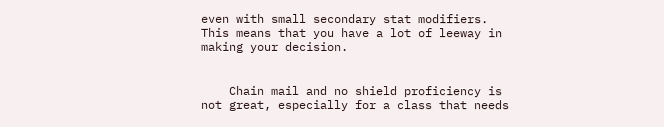even with small secondary stat modifiers.  This means that you have a lot of leeway in making your decision.


    Chain mail and no shield proficiency is not great, especially for a class that needs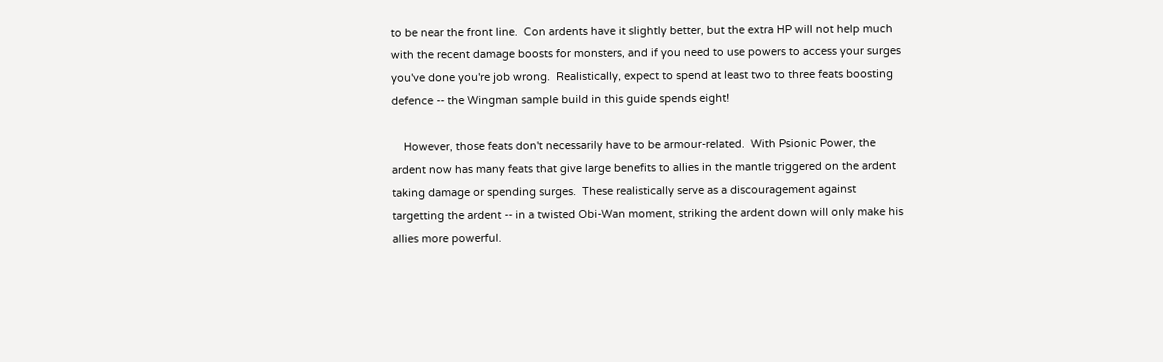to be near the front line.  Con ardents have it slightly better, but the extra HP will not help much with the recent damage boosts for monsters, and if you need to use powers to access your surges you've done you're job wrong.  Realistically, expect to spend at least two to three feats boosting defence -- the Wingman sample build in this guide spends eight!

    However, those feats don't necessarily have to be armour-related.  With Psionic Power, the ardent now has many feats that give large benefits to allies in the mantle triggered on the ardent taking damage or spending surges.  These realistically serve as a discouragement against targetting the ardent -- in a twisted Obi-Wan moment, striking the ardent down will only make his allies more powerful.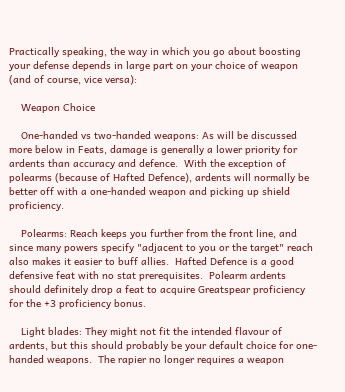Practically speaking, the way in which you go about boosting your defense depends in large part on your choice of weapon (and of course, vice versa):

    Weapon Choice

    One-handed vs two-handed weapons: As will be discussed more below in Feats, damage is generally a lower priority for ardents than accuracy and defence.  With the exception of polearms (because of Hafted Defence), ardents will normally be better off with a one-handed weapon and picking up shield proficiency.

    Polearms: Reach keeps you further from the front line, and since many powers specify "adjacent to you or the target" reach also makes it easier to buff allies.  Hafted Defence is a good defensive feat with no stat prerequisites.  Polearm ardents should definitely drop a feat to acquire Greatspear proficiency for the +3 proficiency bonus.

    Light blades: They might not fit the intended flavour of ardents, but this should probably be your default choice for one-handed weapons.  The rapier no longer requires a weapon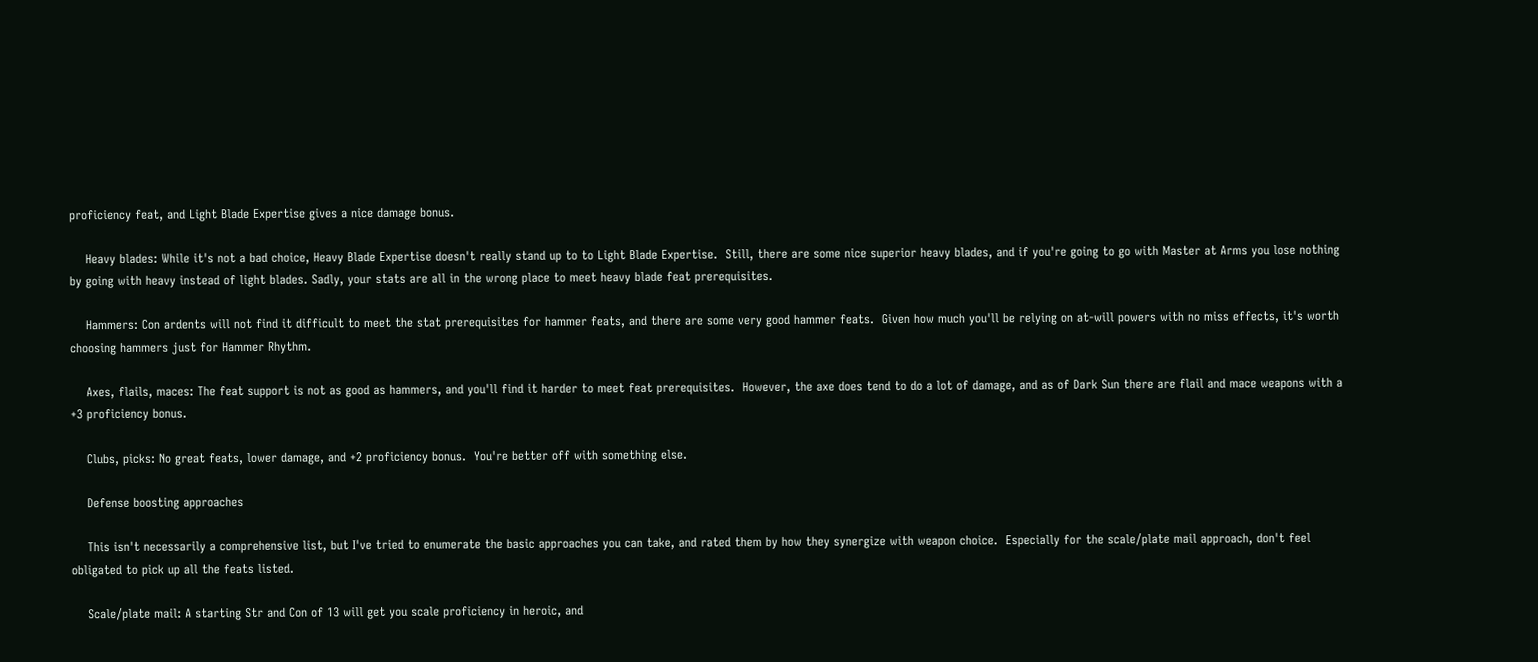proficiency feat, and Light Blade Expertise gives a nice damage bonus.

    Heavy blades: While it's not a bad choice, Heavy Blade Expertise doesn't really stand up to to Light Blade Expertise.  Still, there are some nice superior heavy blades, and if you're going to go with Master at Arms you lose nothing by going with heavy instead of light blades. Sadly, your stats are all in the wrong place to meet heavy blade feat prerequisites.

    Hammers: Con ardents will not find it difficult to meet the stat prerequisites for hammer feats, and there are some very good hammer feats.  Given how much you'll be relying on at-will powers with no miss effects, it's worth choosing hammers just for Hammer Rhythm.

    Axes, flails, maces: The feat support is not as good as hammers, and you'll find it harder to meet feat prerequisites.  However, the axe does tend to do a lot of damage, and as of Dark Sun there are flail and mace weapons with a +3 proficiency bonus.

    Clubs, picks: No great feats, lower damage, and +2 proficiency bonus.  You're better off with something else.

    Defense boosting approaches

    This isn't necessarily a comprehensive list, but I've tried to enumerate the basic approaches you can take, and rated them by how they synergize with weapon choice.  Especially for the scale/plate mail approach, don't feel obligated to pick up all the feats listed.

    Scale/plate mail: A starting Str and Con of 13 will get you scale proficiency in heroic, and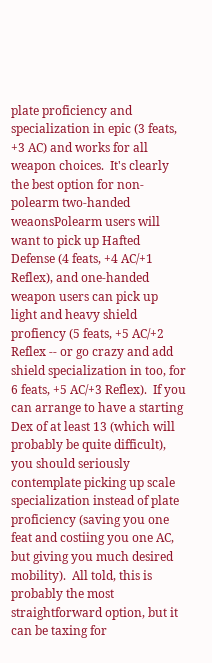plate proficiency and specialization in epic (3 feats, +3 AC) and works for all weapon choices.  It's clearly the best option for non-polearm two-handed weaonsPolearm users will want to pick up Hafted Defense (4 feats, +4 AC/+1 Reflex), and one-handed weapon users can pick up light and heavy shield profiency (5 feats, +5 AC/+2 Reflex -- or go crazy and add shield specialization in too, for 6 feats, +5 AC/+3 Reflex).  If you can arrange to have a starting Dex of at least 13 (which will probably be quite difficult), you should seriously contemplate picking up scale specialization instead of plate proficiency (saving you one feat and costiing you one AC, but giving you much desired mobility).  All told, this is probably the most straightforward option, but it can be taxing for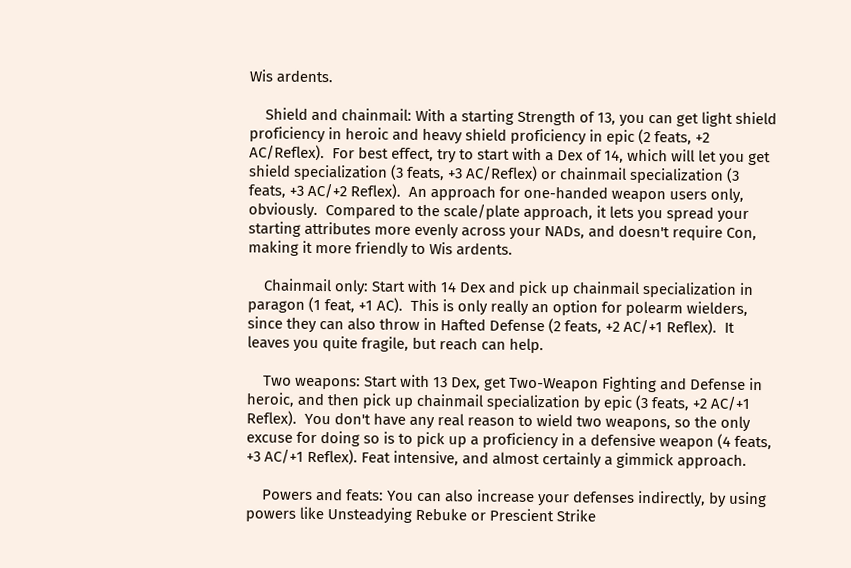Wis ardents.

    Shield and chainmail: With a starting Strength of 13, you can get light shield proficiency in heroic and heavy shield proficiency in epic (2 feats, +2 AC/Reflex).  For best effect, try to start with a Dex of 14, which will let you get shield specialization (3 feats, +3 AC/Reflex) or chainmail specialization (3 feats, +3 AC/+2 Reflex).  An approach for one-handed weapon users only, obviously.  Compared to the scale/plate approach, it lets you spread your starting attributes more evenly across your NADs, and doesn't require Con, making it more friendly to Wis ardents.

    Chainmail only: Start with 14 Dex and pick up chainmail specialization in paragon (1 feat, +1 AC).  This is only really an option for polearm wielders, since they can also throw in Hafted Defense (2 feats, +2 AC/+1 Reflex).  It leaves you quite fragile, but reach can help.

    Two weapons: Start with 13 Dex, get Two-Weapon Fighting and Defense in heroic, and then pick up chainmail specialization by epic (3 feats, +2 AC/+1 Reflex).  You don't have any real reason to wield two weapons, so the only excuse for doing so is to pick up a proficiency in a defensive weapon (4 feats, +3 AC/+1 Reflex). Feat intensive, and almost certainly a gimmick approach.

    Powers and feats: You can also increase your defenses indirectly, by using powers like Unsteadying Rebuke or Prescient Strike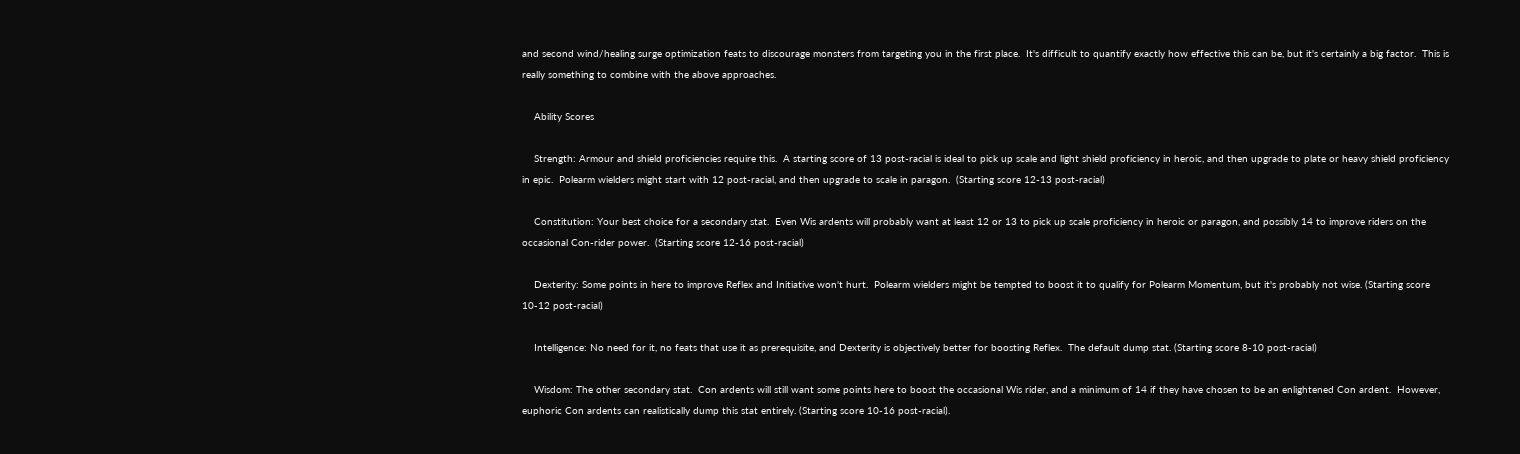and second wind/healing surge optimization feats to discourage monsters from targeting you in the first place.  It's difficult to quantify exactly how effective this can be, but it's certainly a big factor.  This is really something to combine with the above approaches.

    Ability Scores

    Strength: Armour and shield proficiencies require this.  A starting score of 13 post-racial is ideal to pick up scale and light shield proficiency in heroic, and then upgrade to plate or heavy shield proficiency in epic.  Polearm wielders might start with 12 post-racial, and then upgrade to scale in paragon.  (Starting score 12-13 post-racial)

    Constitution: Your best choice for a secondary stat.  Even Wis ardents will probably want at least 12 or 13 to pick up scale proficiency in heroic or paragon, and possibly 14 to improve riders on the occasional Con-rider power.  (Starting score 12-16 post-racial)

    Dexterity: Some points in here to improve Reflex and Initiative won't hurt.  Polearm wielders might be tempted to boost it to qualify for Polearm Momentum, but it's probably not wise. (Starting score 10-12 post-racial)

    Intelligence: No need for it, no feats that use it as prerequisite, and Dexterity is objectively better for boosting Reflex.  The default dump stat. (Starting score 8-10 post-racial)

    Wisdom: The other secondary stat.  Con ardents will still want some points here to boost the occasional Wis rider, and a minimum of 14 if they have chosen to be an enlightened Con ardent.  However, euphoric Con ardents can realistically dump this stat entirely. (Starting score 10-16 post-racial).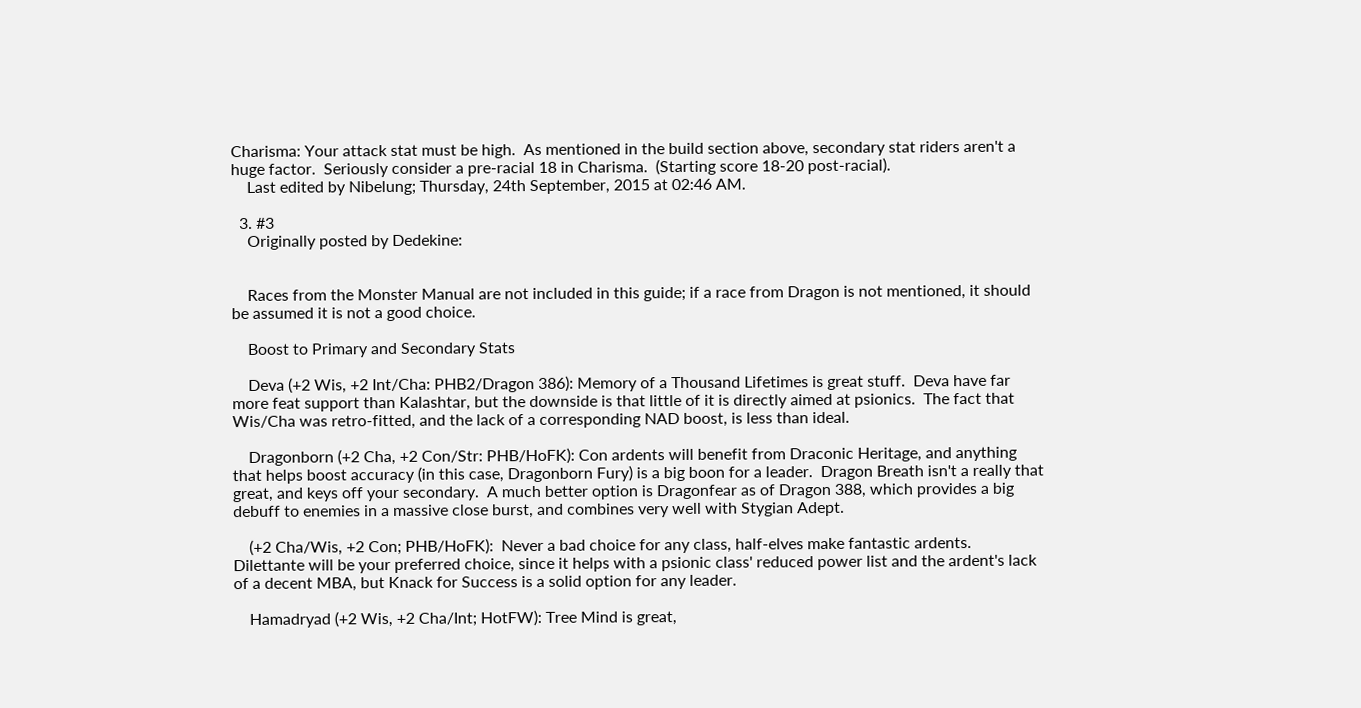Charisma: Your attack stat must be high.  As mentioned in the build section above, secondary stat riders aren't a huge factor.  Seriously consider a pre-racial 18 in Charisma.  (Starting score 18-20 post-racial).
    Last edited by Nibelung; Thursday, 24th September, 2015 at 02:46 AM.

  3. #3
    Originally posted by Dedekine:


    Races from the Monster Manual are not included in this guide; if a race from Dragon is not mentioned, it should be assumed it is not a good choice.

    Boost to Primary and Secondary Stats

    Deva (+2 Wis, +2 Int/Cha: PHB2/Dragon 386): Memory of a Thousand Lifetimes is great stuff.  Deva have far more feat support than Kalashtar, but the downside is that little of it is directly aimed at psionics.  The fact that Wis/Cha was retro-fitted, and the lack of a corresponding NAD boost, is less than ideal.

    Dragonborn (+2 Cha, +2 Con/Str: PHB/HoFK): Con ardents will benefit from Draconic Heritage, and anything that helps boost accuracy (in this case, Dragonborn Fury) is a big boon for a leader.  Dragon Breath isn't a really that great, and keys off your secondary.  A much better option is Dragonfear as of Dragon 388, which provides a big debuff to enemies in a massive close burst, and combines very well with Stygian Adept.

    (+2 Cha/Wis, +2 Con; PHB/HoFK):  Never a bad choice for any class, half-elves make fantastic ardents.  Dilettante will be your preferred choice, since it helps with a psionic class' reduced power list and the ardent's lack of a decent MBA, but Knack for Success is a solid option for any leader.

    Hamadryad (+2 Wis, +2 Cha/Int; HotFW): Tree Mind is great,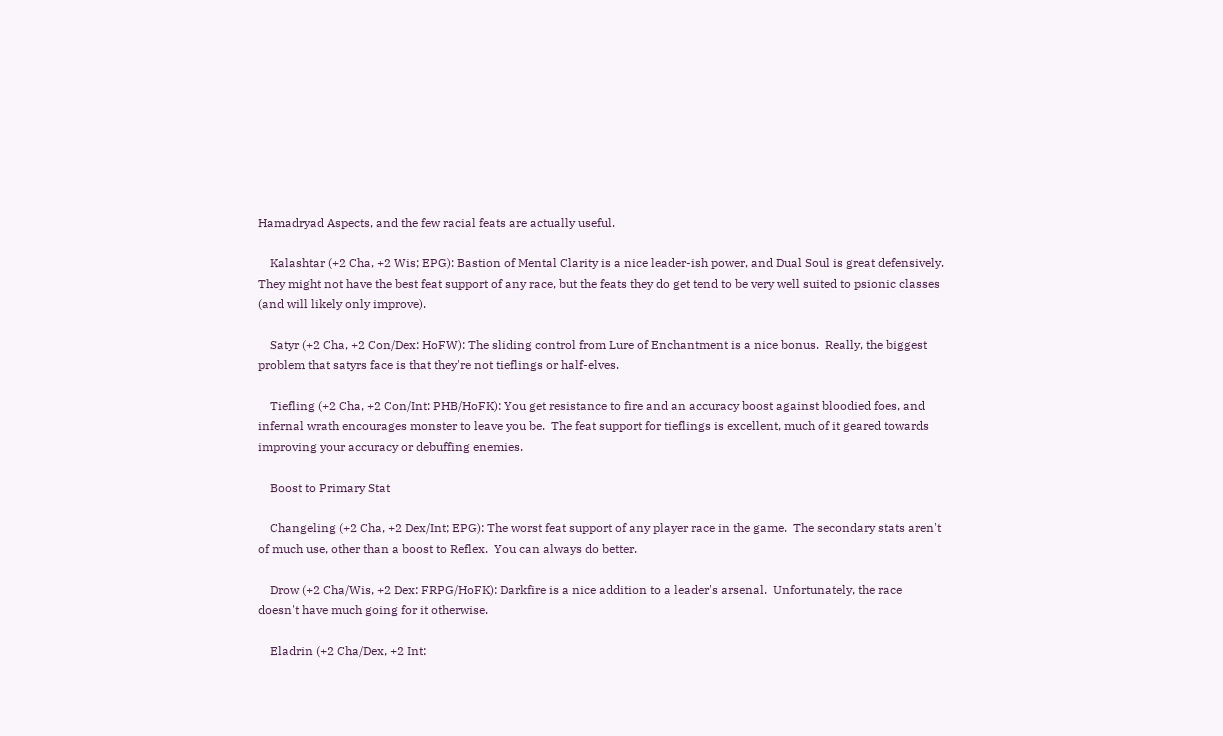Hamadryad Aspects, and the few racial feats are actually useful.

    Kalashtar (+2 Cha, +2 Wis; EPG): Bastion of Mental Clarity is a nice leader-ish power, and Dual Soul is great defensively.  They might not have the best feat support of any race, but the feats they do get tend to be very well suited to psionic classes (and will likely only improve).

    Satyr (+2 Cha, +2 Con/Dex: HoFW): The sliding control from Lure of Enchantment is a nice bonus.  Really, the biggest problem that satyrs face is that they're not tieflings or half-elves.

    Tiefling (+2 Cha, +2 Con/Int: PHB/HoFK): You get resistance to fire and an accuracy boost against bloodied foes, and infernal wrath encourages monster to leave you be.  The feat support for tieflings is excellent, much of it geared towards improving your accuracy or debuffing enemies.

    Boost to Primary Stat

    Changeling (+2 Cha, +2 Dex/Int; EPG): The worst feat support of any player race in the game.  The secondary stats aren't of much use, other than a boost to Reflex.  You can always do better.

    Drow (+2 Cha/Wis, +2 Dex: FRPG/HoFK): Darkfire is a nice addition to a leader's arsenal.  Unfortunately, the race doesn't have much going for it otherwise.

    Eladrin (+2 Cha/Dex, +2 Int: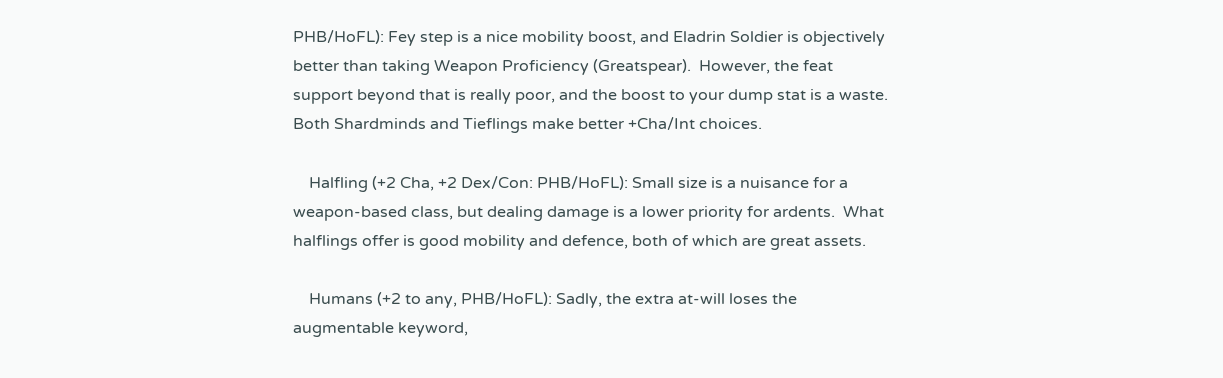PHB/HoFL): Fey step is a nice mobility boost, and Eladrin Soldier is objectively better than taking Weapon Proficiency (Greatspear).  However, the feat support beyond that is really poor, and the boost to your dump stat is a waste.  Both Shardminds and Tieflings make better +Cha/Int choices.

    Halfling (+2 Cha, +2 Dex/Con: PHB/HoFL): Small size is a nuisance for a weapon-based class, but dealing damage is a lower priority for ardents.  What halflings offer is good mobility and defence, both of which are great assets.

    Humans (+2 to any, PHB/HoFL): Sadly, the extra at-will loses the augmentable keyword,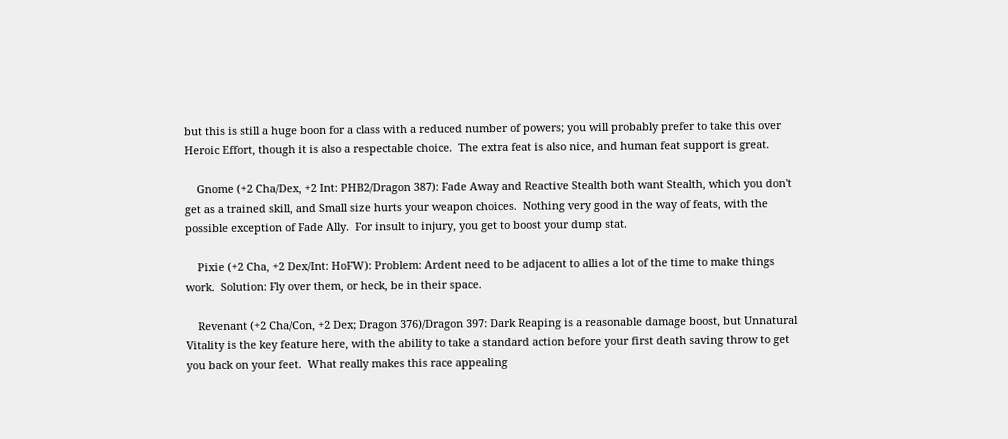but this is still a huge boon for a class with a reduced number of powers; you will probably prefer to take this over Heroic Effort, though it is also a respectable choice.  The extra feat is also nice, and human feat support is great.

    Gnome (+2 Cha/Dex, +2 Int: PHB2/Dragon 387): Fade Away and Reactive Stealth both want Stealth, which you don't get as a trained skill, and Small size hurts your weapon choices.  Nothing very good in the way of feats, with the possible exception of Fade Ally.  For insult to injury, you get to boost your dump stat.

    Pixie (+2 Cha, +2 Dex/Int: HoFW): Problem: Ardent need to be adjacent to allies a lot of the time to make things work.  Solution: Fly over them, or heck, be in their space.

    Revenant (+2 Cha/Con, +2 Dex; Dragon 376)/Dragon 397: Dark Reaping is a reasonable damage boost, but Unnatural Vitality is the key feature here, with the ability to take a standard action before your first death saving throw to get you back on your feet.  What really makes this race appealing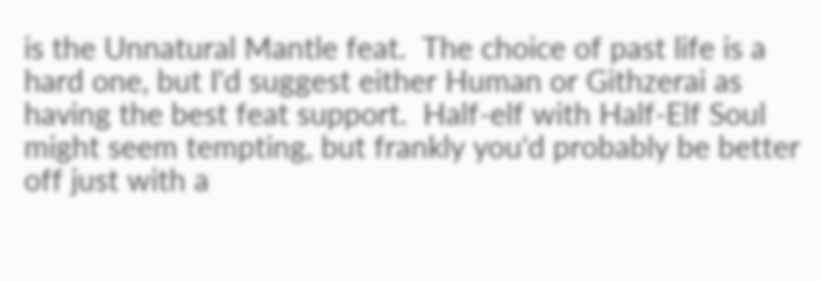is the Unnatural Mantle feat.  The choice of past life is a hard one, but I'd suggest either Human or Githzerai as having the best feat support.  Half-elf with Half-Elf Soul might seem tempting, but frankly you'd probably be better off just with a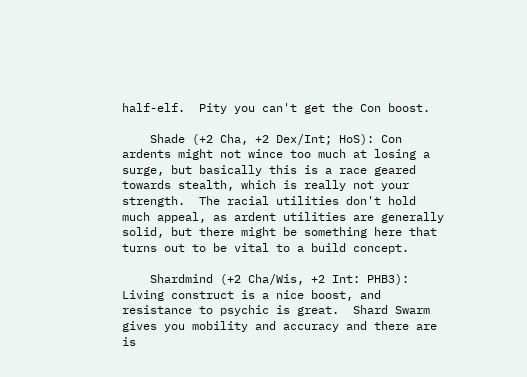half-elf.  Pity you can't get the Con boost.

    Shade (+2 Cha, +2 Dex/Int; HoS): Con ardents might not wince too much at losing a surge, but basically this is a race geared towards stealth, which is really not your strength.  The racial utilities don't hold much appeal, as ardent utilities are generally solid, but there might be something here that turns out to be vital to a build concept.

    Shardmind (+2 Cha/Wis, +2 Int: PHB3): Living construct is a nice boost, and resistance to psychic is great.  Shard Swarm gives you mobility and accuracy and there are is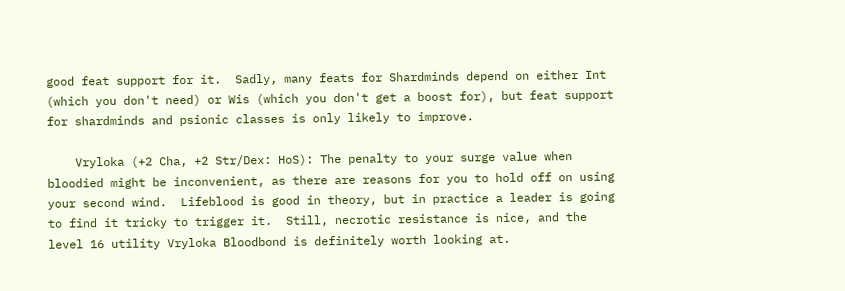good feat support for it.  Sadly, many feats for Shardminds depend on either Int (which you don't need) or Wis (which you don't get a boost for), but feat support for shardminds and psionic classes is only likely to improve.

    Vryloka (+2 Cha, +2 Str/Dex: HoS): The penalty to your surge value when bloodied might be inconvenient, as there are reasons for you to hold off on using your second wind.  Lifeblood is good in theory, but in practice a leader is going to find it tricky to trigger it.  Still, necrotic resistance is nice, and the level 16 utility Vryloka Bloodbond is definitely worth looking at.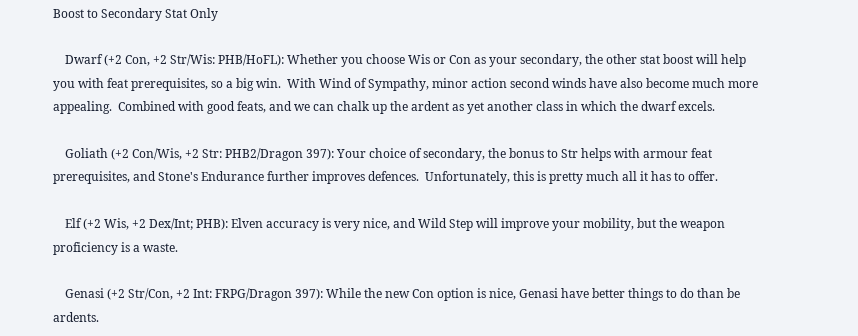Boost to Secondary Stat Only

    Dwarf (+2 Con, +2 Str/Wis: PHB/HoFL): Whether you choose Wis or Con as your secondary, the other stat boost will help you with feat prerequisites, so a big win.  With Wind of Sympathy, minor action second winds have also become much more appealing.  Combined with good feats, and we can chalk up the ardent as yet another class in which the dwarf excels.

    Goliath (+2 Con/Wis, +2 Str: PHB2/Dragon 397): Your choice of secondary, the bonus to Str helps with armour feat prerequisites, and Stone's Endurance further improves defences.  Unfortunately, this is pretty much all it has to offer.

    Elf (+2 Wis, +2 Dex/Int; PHB): Elven accuracy is very nice, and Wild Step will improve your mobility, but the weapon proficiency is a waste.

    Genasi (+2 Str/Con, +2 Int: FRPG/Dragon 397): While the new Con option is nice, Genasi have better things to do than be ardents.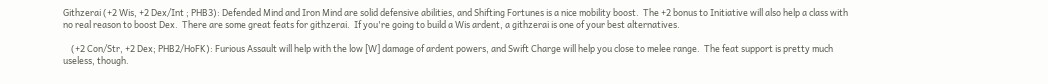Githzerai (+2 Wis, +2 Dex/Int ; PHB3): Defended Mind and Iron Mind are solid defensive abilities, and Shifting Fortunes is a nice mobility boost.  The +2 bonus to Initiative will also help a class with no real reason to boost Dex.  There are some great feats for githzerai.  If you're going to build a Wis ardent, a githzerai is one of your best alternatives.

    (+2 Con/Str, +2 Dex; PHB2/HoFK): Furious Assault will help with the low [W] damage of ardent powers, and Swift Charge will help you close to melee range.  The feat support is pretty much useless, though.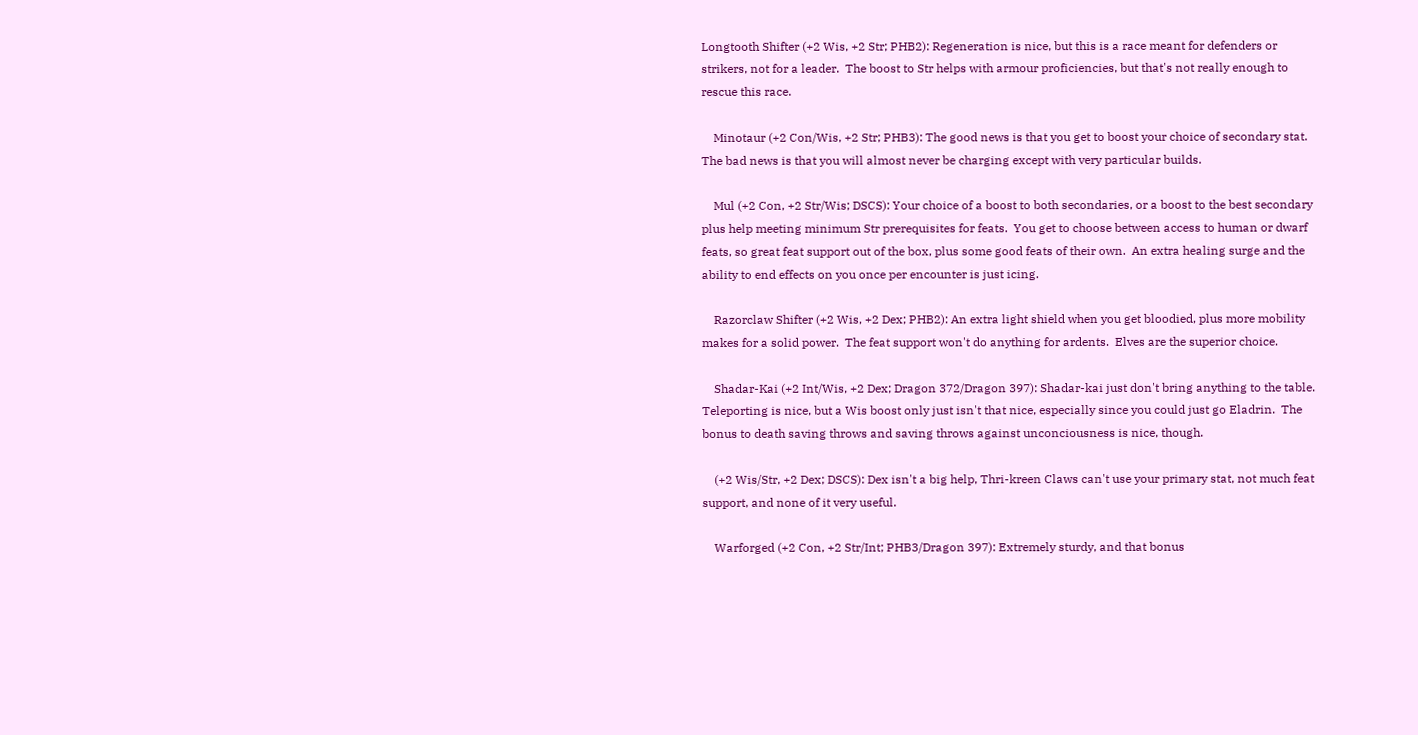Longtooth Shifter (+2 Wis, +2 Str; PHB2): Regeneration is nice, but this is a race meant for defenders or strikers, not for a leader.  The boost to Str helps with armour proficiencies, but that's not really enough to rescue this race.

    Minotaur (+2 Con/Wis, +2 Str; PHB3): The good news is that you get to boost your choice of secondary stat.  The bad news is that you will almost never be charging except with very particular builds.

    Mul (+2 Con, +2 Str/Wis; DSCS): Your choice of a boost to both secondaries, or a boost to the best secondary plus help meeting minimum Str prerequisites for feats.  You get to choose between access to human or dwarf feats, so great feat support out of the box, plus some good feats of their own.  An extra healing surge and the ability to end effects on you once per encounter is just icing.

    Razorclaw Shifter (+2 Wis, +2 Dex; PHB2): An extra light shield when you get bloodied, plus more mobility makes for a solid power.  The feat support won't do anything for ardents.  Elves are the superior choice.

    Shadar-Kai (+2 Int/Wis, +2 Dex; Dragon 372/Dragon 397): Shadar-kai just don't bring anything to the table.  Teleporting is nice, but a Wis boost only just isn't that nice, especially since you could just go Eladrin.  The bonus to death saving throws and saving throws against unconciousness is nice, though.

    (+2 Wis/Str, +2 Dex; DSCS): Dex isn't a big help, Thri-kreen Claws can't use your primary stat, not much feat support, and none of it very useful.

    Warforged (+2 Con, +2 Str/Int; PHB3/Dragon 397): Extremely sturdy, and that bonus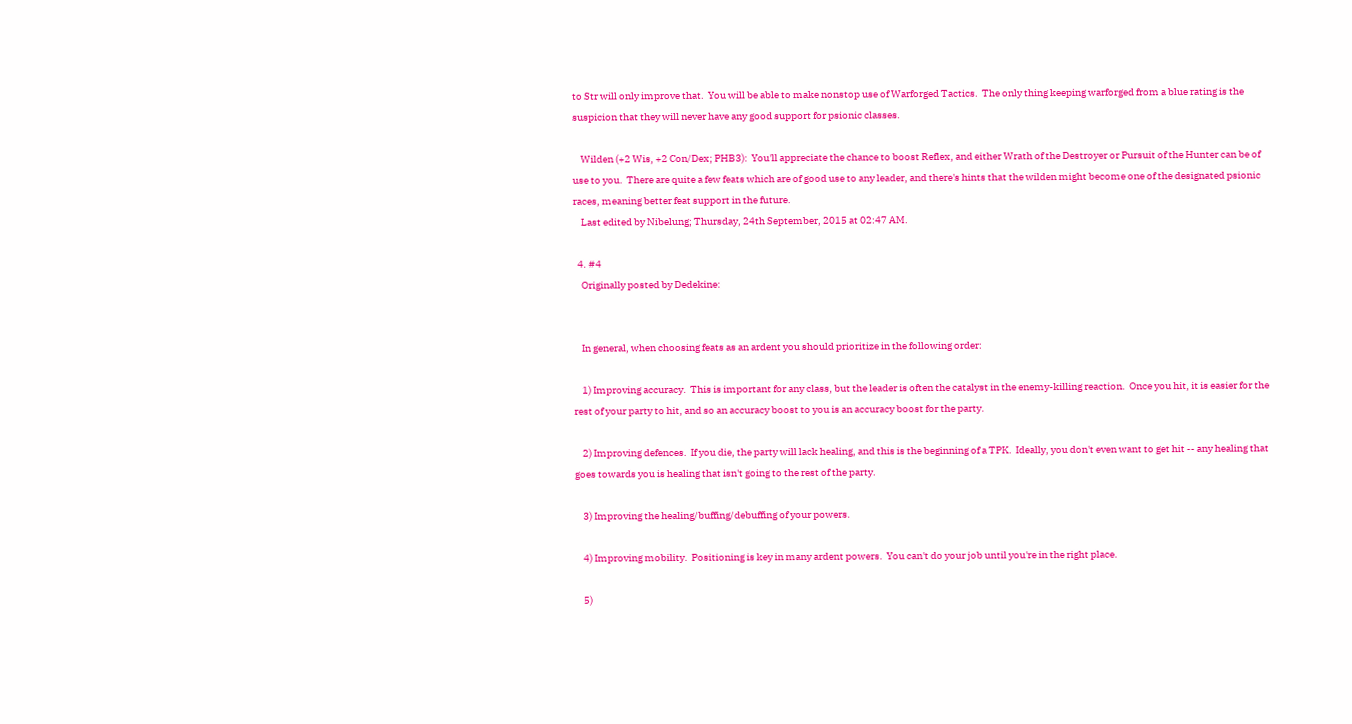to Str will only improve that.  You will be able to make nonstop use of Warforged Tactics.  The only thing keeping warforged from a blue rating is the suspicion that they will never have any good support for psionic classes.

    Wilden (+2 Wis, +2 Con/Dex; PHB3):  You'll appreciate the chance to boost Reflex, and either Wrath of the Destroyer or Pursuit of the Hunter can be of use to you.  There are quite a few feats which are of good use to any leader, and there's hints that the wilden might become one of the designated psionic races, meaning better feat support in the future.
    Last edited by Nibelung; Thursday, 24th September, 2015 at 02:47 AM.

  4. #4
    Originally posted by Dedekine:


    In general, when choosing feats as an ardent you should prioritize in the following order:

    1) Improving accuracy.  This is important for any class, but the leader is often the catalyst in the enemy-killing reaction.  Once you hit, it is easier for the rest of your party to hit, and so an accuracy boost to you is an accuracy boost for the party.

    2) Improving defences.  If you die, the party will lack healing, and this is the beginning of a TPK.  Ideally, you don't even want to get hit -- any healing that goes towards you is healing that isn't going to the rest of the party.

    3) Improving the healing/buffing/debuffing of your powers.

    4) Improving mobility.  Positioning is key in many ardent powers.  You can't do your job until you're in the right place.

    5)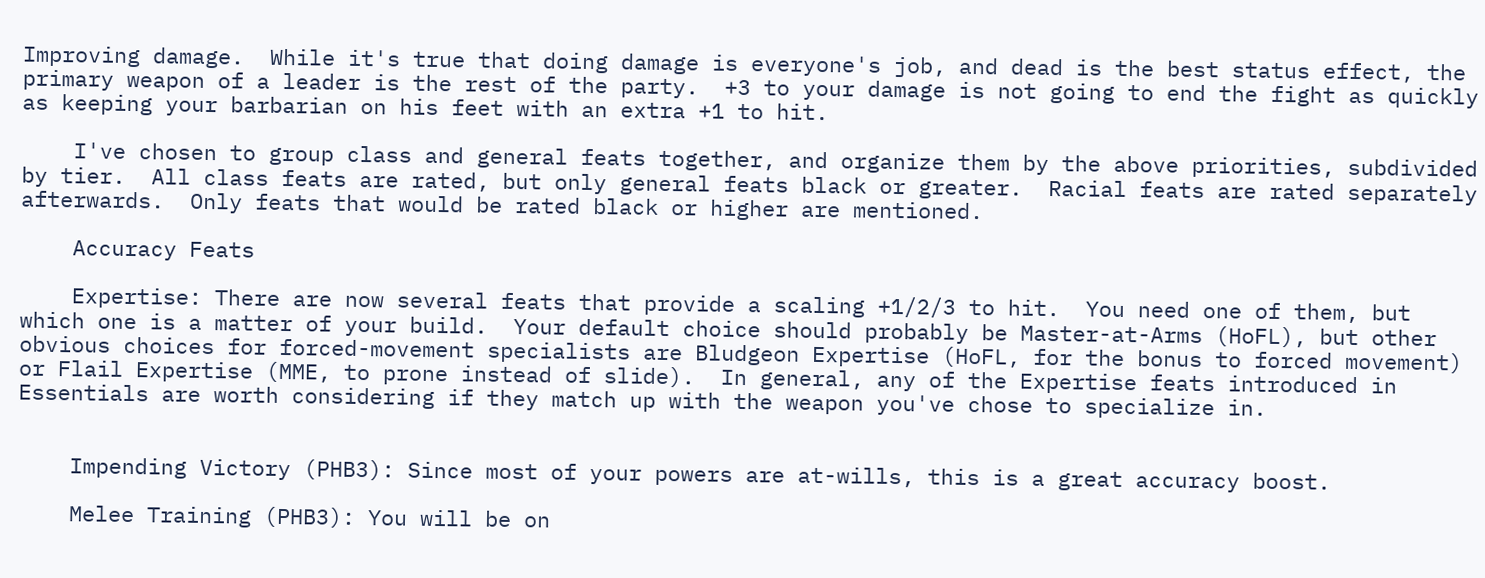Improving damage.  While it's true that doing damage is everyone's job, and dead is the best status effect, the primary weapon of a leader is the rest of the party.  +3 to your damage is not going to end the fight as quickly as keeping your barbarian on his feet with an extra +1 to hit.

    I've chosen to group class and general feats together, and organize them by the above priorities, subdivided by tier.  All class feats are rated, but only general feats black or greater.  Racial feats are rated separately afterwards.  Only feats that would be rated black or higher are mentioned.

    Accuracy Feats

    Expertise: There are now several feats that provide a scaling +1/2/3 to hit.  You need one of them, but which one is a matter of your build.  Your default choice should probably be Master-at-Arms (HoFL), but other obvious choices for forced-movement specialists are Bludgeon Expertise (HoFL, for the bonus to forced movement) or Flail Expertise (MME, to prone instead of slide).  In general, any of the Expertise feats introduced in Essentials are worth considering if they match up with the weapon you've chose to specialize in.


    Impending Victory (PHB3): Since most of your powers are at-wills, this is a great accuracy boost.

    Melee Training (PHB3): You will be on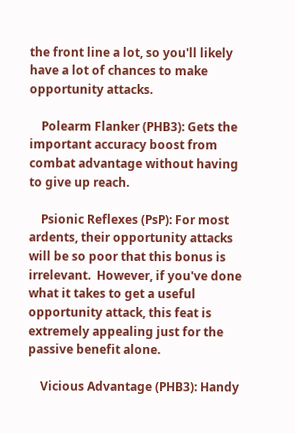the front line a lot, so you'll likely have a lot of chances to make opportunity attacks.

    Polearm Flanker (PHB3): Gets the important accuracy boost from combat advantage without having to give up reach.

    Psionic Reflexes (PsP): For most ardents, their opportunity attacks will be so poor that this bonus is irrelevant.  However, if you've done what it takes to get a useful opportunity attack, this feat is extremely appealing just for the passive benefit alone.

    Vicious Advantage (PHB3): Handy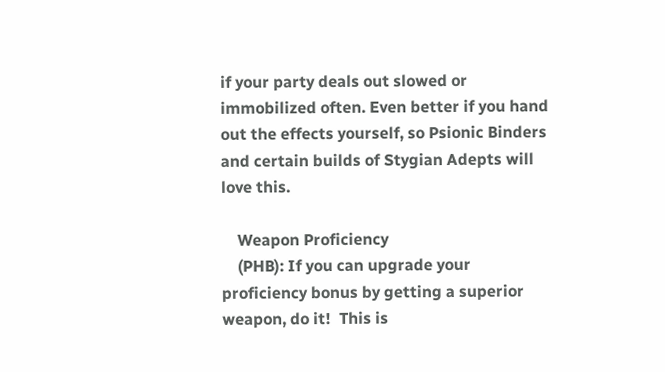if your party deals out slowed or immobilized often. Even better if you hand out the effects yourself, so Psionic Binders and certain builds of Stygian Adepts will love this.

    Weapon Proficiency
    (PHB): If you can upgrade your proficiency bonus by getting a superior weapon, do it!  This is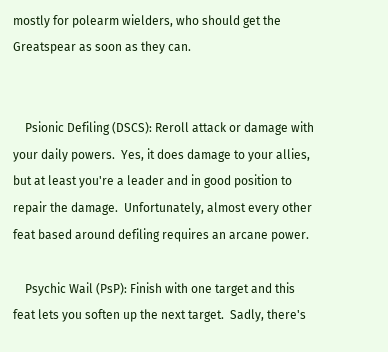mostly for polearm wielders, who should get the Greatspear as soon as they can.


    Psionic Defiling (DSCS): Reroll attack or damage with your daily powers.  Yes, it does damage to your allies, but at least you're a leader and in good position to repair the damage.  Unfortunately, almost every other feat based around defiling requires an arcane power.

    Psychic Wail (PsP): Finish with one target and this feat lets you soften up the next target.  Sadly, there's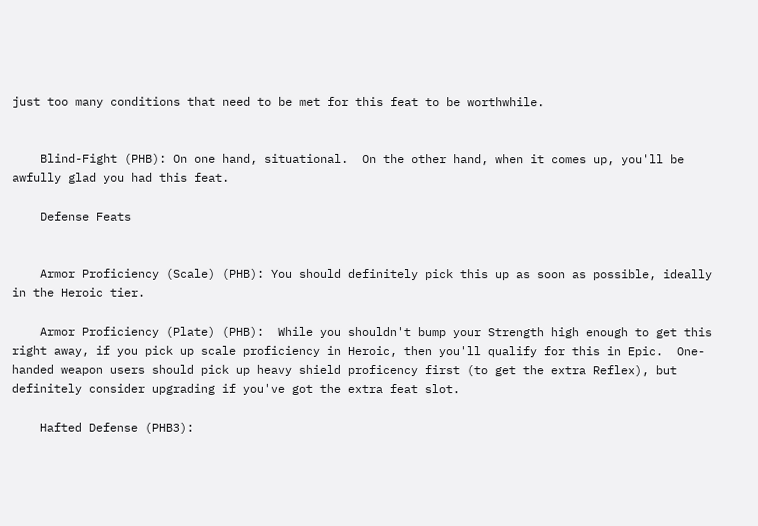just too many conditions that need to be met for this feat to be worthwhile.


    Blind-Fight (PHB): On one hand, situational.  On the other hand, when it comes up, you'll be awfully glad you had this feat.

    Defense Feats


    Armor Proficiency (Scale) (PHB): You should definitely pick this up as soon as possible, ideally in the Heroic tier.

    Armor Proficiency (Plate) (PHB):  While you shouldn't bump your Strength high enough to get this right away, if you pick up scale proficiency in Heroic, then you'll qualify for this in Epic.  One-handed weapon users should pick up heavy shield proficency first (to get the extra Reflex), but definitely consider upgrading if you've got the extra feat slot.

    Hafted Defense (PHB3):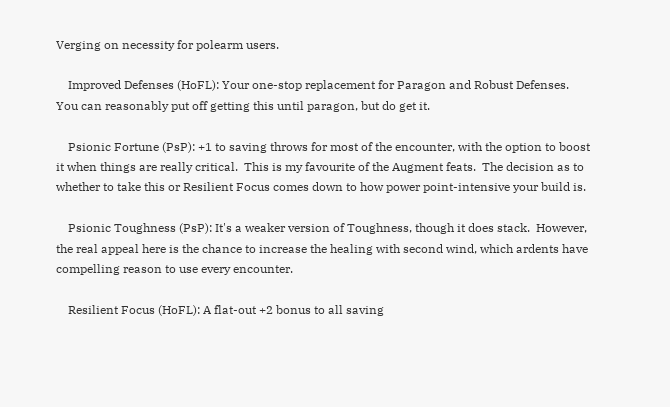Verging on necessity for polearm users.

    Improved Defenses (HoFL): Your one-stop replacement for Paragon and Robust Defenses.  You can reasonably put off getting this until paragon, but do get it.

    Psionic Fortune (PsP): +1 to saving throws for most of the encounter, with the option to boost it when things are really critical.  This is my favourite of the Augment feats.  The decision as to whether to take this or Resilient Focus comes down to how power point-intensive your build is.

    Psionic Toughness (PsP): It's a weaker version of Toughness, though it does stack.  However, the real appeal here is the chance to increase the healing with second wind, which ardents have compelling reason to use every encounter.

    Resilient Focus (HoFL): A flat-out +2 bonus to all saving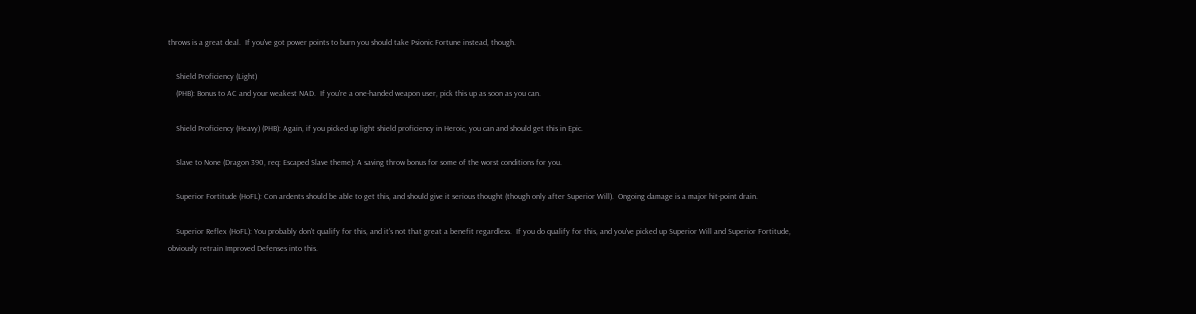throws is a great deal.  If you've got power points to burn you should take Psionic Fortune instead, though.

    Shield Proficiency (Light)
    (PHB): Bonus to AC and your weakest NAD.  If you're a one-handed weapon user, pick this up as soon as you can.

    Shield Proficiency (Heavy) (PHB): Again, if you picked up light shield proficiency in Heroic, you can and should get this in Epic.

    Slave to None (Dragon 390, req: Escaped Slave theme): A saving throw bonus for some of the worst conditions for you.

    Superior Fortitude (HoFL): Con ardents should be able to get this, and should give it serious thought (though only after Superior Will).  Ongoing damage is a major hit-point drain.

    Superior Reflex (HoFL): You probably don't qualify for this, and it's not that great a benefit regardless.  If you do qualify for this, and you've picked up Superior Will and Superior Fortitude, obviously retrain Improved Defenses into this.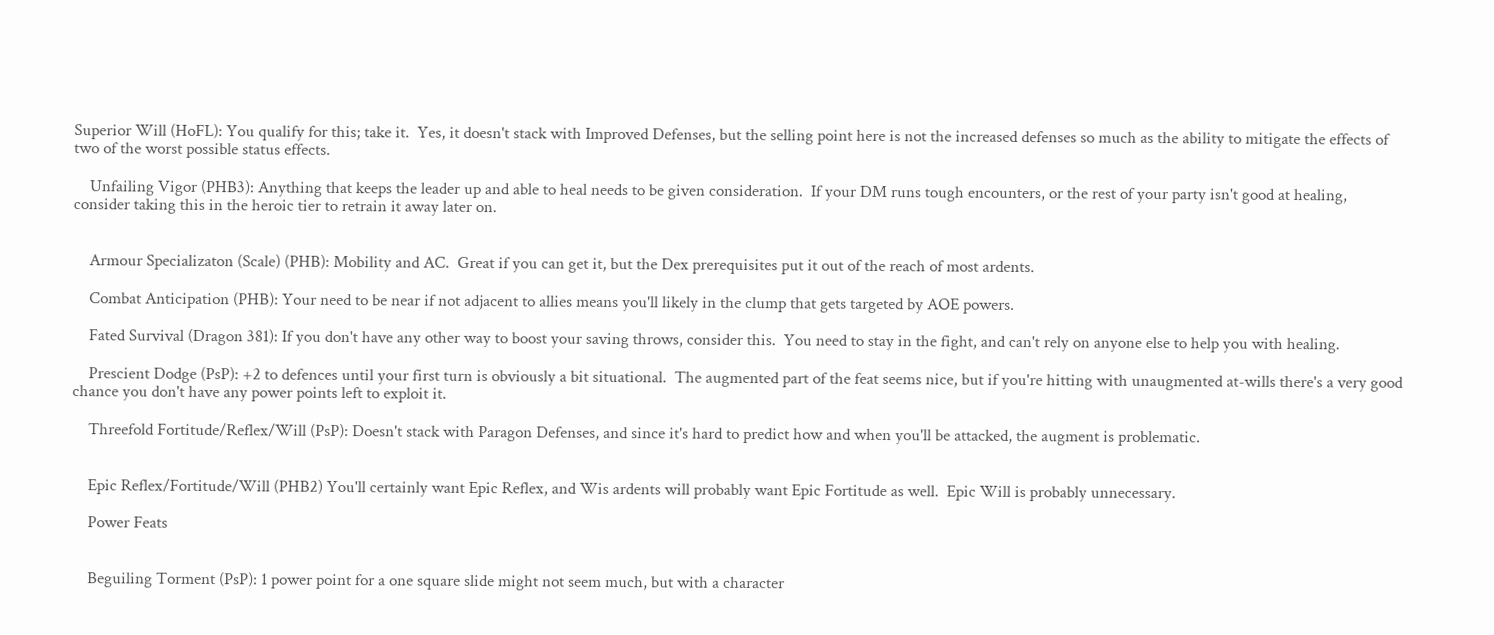Superior Will (HoFL): You qualify for this; take it.  Yes, it doesn't stack with Improved Defenses, but the selling point here is not the increased defenses so much as the ability to mitigate the effects of two of the worst possible status effects.

    Unfailing Vigor (PHB3): Anything that keeps the leader up and able to heal needs to be given consideration.  If your DM runs tough encounters, or the rest of your party isn't good at healing, consider taking this in the heroic tier to retrain it away later on.


    Armour Specializaton (Scale) (PHB): Mobility and AC.  Great if you can get it, but the Dex prerequisites put it out of the reach of most ardents.

    Combat Anticipation (PHB): Your need to be near if not adjacent to allies means you'll likely in the clump that gets targeted by AOE powers.

    Fated Survival (Dragon 381): If you don't have any other way to boost your saving throws, consider this.  You need to stay in the fight, and can't rely on anyone else to help you with healing.

    Prescient Dodge (PsP): +2 to defences until your first turn is obviously a bit situational.  The augmented part of the feat seems nice, but if you're hitting with unaugmented at-wills there's a very good chance you don't have any power points left to exploit it.

    Threefold Fortitude/Reflex/Will (PsP): Doesn't stack with Paragon Defenses, and since it's hard to predict how and when you'll be attacked, the augment is problematic.


    Epic Reflex/Fortitude/Will (PHB2) You'll certainly want Epic Reflex, and Wis ardents will probably want Epic Fortitude as well.  Epic Will is probably unnecessary.

    Power Feats


    Beguiling Torment (PsP): 1 power point for a one square slide might not seem much, but with a character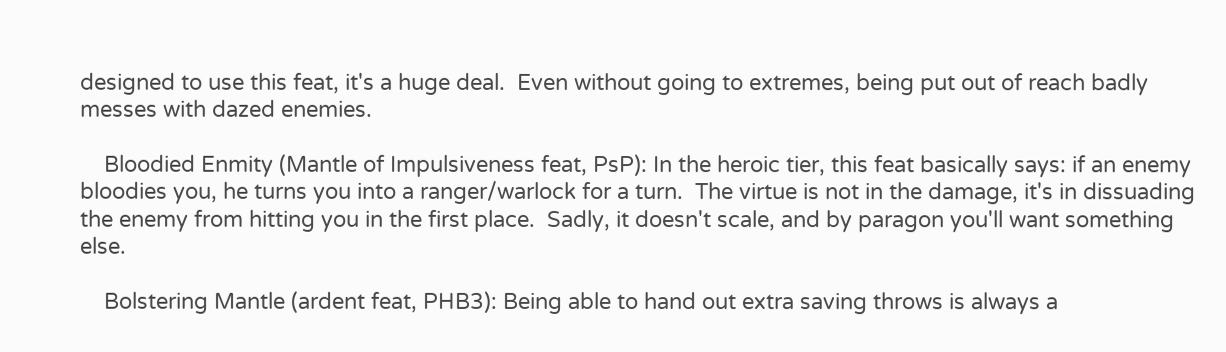designed to use this feat, it's a huge deal.  Even without going to extremes, being put out of reach badly messes with dazed enemies.

    Bloodied Enmity (Mantle of Impulsiveness feat, PsP): In the heroic tier, this feat basically says: if an enemy bloodies you, he turns you into a ranger/warlock for a turn.  The virtue is not in the damage, it's in dissuading the enemy from hitting you in the first place.  Sadly, it doesn't scale, and by paragon you'll want something else.

    Bolstering Mantle (ardent feat, PHB3): Being able to hand out extra saving throws is always a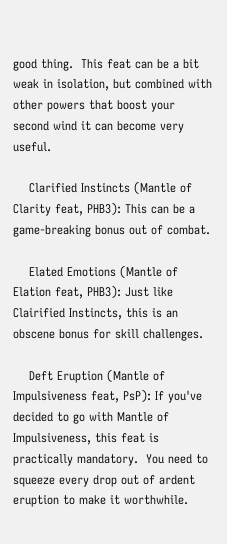good thing.  This feat can be a bit weak in isolation, but combined with other powers that boost your second wind it can become very useful.

    Clarified Instincts (Mantle of Clarity feat, PHB3): This can be a game-breaking bonus out of combat.

    Elated Emotions (Mantle of Elation feat, PHB3): Just like Clairified Instincts, this is an obscene bonus for skill challenges.

    Deft Eruption (Mantle of Impulsiveness feat, PsP): If you've decided to go with Mantle of Impulsiveness, this feat is practically mandatory.  You need to squeeze every drop out of ardent eruption to make it worthwhile.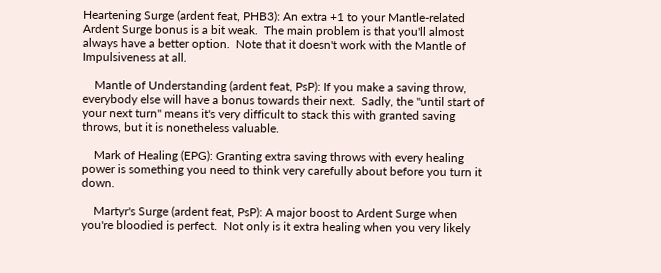Heartening Surge (ardent feat, PHB3): An extra +1 to your Mantle-related Ardent Surge bonus is a bit weak.  The main problem is that you'll almost always have a better option.  Note that it doesn't work with the Mantle of Impulsiveness at all.

    Mantle of Understanding (ardent feat, PsP): If you make a saving throw, everybody else will have a bonus towards their next.  Sadly, the "until start of your next turn" means it's very difficult to stack this with granted saving throws, but it is nonetheless valuable.

    Mark of Healing (EPG): Granting extra saving throws with every healing power is something you need to think very carefully about before you turn it down.

    Martyr's Surge (ardent feat, PsP): A major boost to Ardent Surge when you're bloodied is perfect.  Not only is it extra healing when you very likely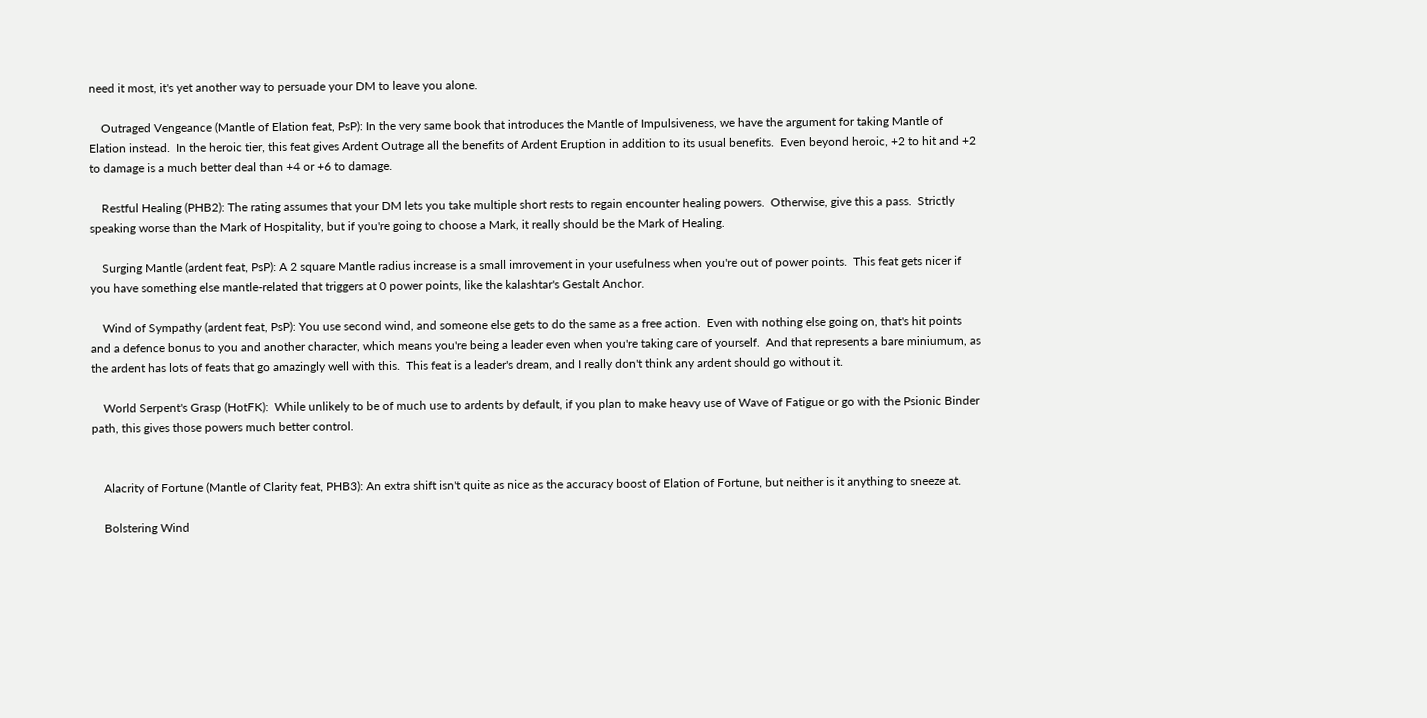need it most, it's yet another way to persuade your DM to leave you alone.

    Outraged Vengeance (Mantle of Elation feat, PsP): In the very same book that introduces the Mantle of Impulsiveness, we have the argument for taking Mantle of Elation instead.  In the heroic tier, this feat gives Ardent Outrage all the benefits of Ardent Eruption in addition to its usual benefits.  Even beyond heroic, +2 to hit and +2 to damage is a much better deal than +4 or +6 to damage.

    Restful Healing (PHB2): The rating assumes that your DM lets you take multiple short rests to regain encounter healing powers.  Otherwise, give this a pass.  Strictly speaking worse than the Mark of Hospitality, but if you're going to choose a Mark, it really should be the Mark of Healing.

    Surging Mantle (ardent feat, PsP): A 2 square Mantle radius increase is a small imrovement in your usefulness when you're out of power points.  This feat gets nicer if you have something else mantle-related that triggers at 0 power points, like the kalashtar's Gestalt Anchor.

    Wind of Sympathy (ardent feat, PsP): You use second wind, and someone else gets to do the same as a free action.  Even with nothing else going on, that's hit points and a defence bonus to you and another character, which means you're being a leader even when you're taking care of yourself.  And that represents a bare miniumum, as the ardent has lots of feats that go amazingly well with this.  This feat is a leader's dream, and I really don't think any ardent should go without it.

    World Serpent's Grasp (HotFK):  While unlikely to be of much use to ardents by default, if you plan to make heavy use of Wave of Fatigue or go with the Psionic Binder path, this gives those powers much better control.


    Alacrity of Fortune (Mantle of Clarity feat, PHB3): An extra shift isn't quite as nice as the accuracy boost of Elation of Fortune, but neither is it anything to sneeze at.

    Bolstering Wind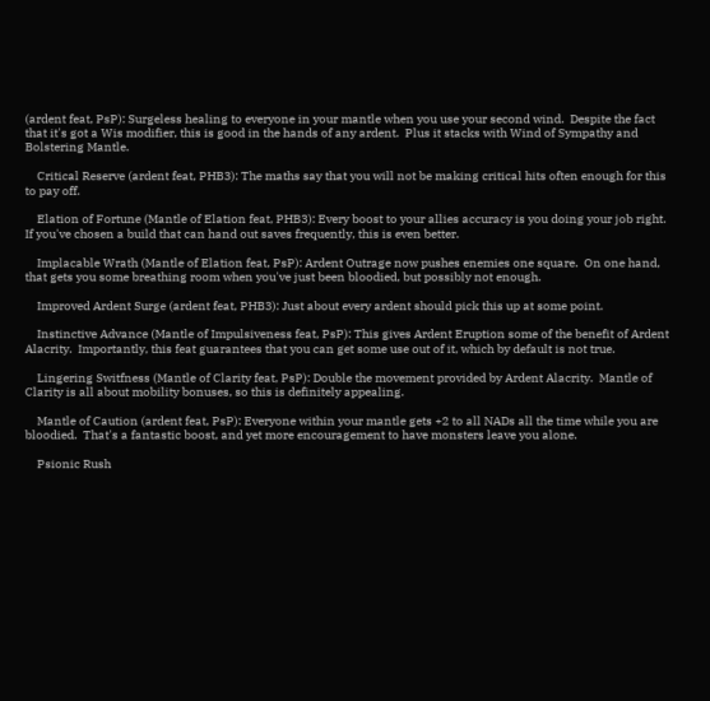(ardent feat, PsP): Surgeless healing to everyone in your mantle when you use your second wind.  Despite the fact that it's got a Wis modifier, this is good in the hands of any ardent.  Plus it stacks with Wind of Sympathy and Bolstering Mantle.

    Critical Reserve (ardent feat, PHB3): The maths say that you will not be making critical hits often enough for this to pay off.

    Elation of Fortune (Mantle of Elation feat, PHB3): Every boost to your allies accuracy is you doing your job right.  If you've chosen a build that can hand out saves frequently, this is even better.

    Implacable Wrath (Mantle of Elation feat, PsP): Ardent Outrage now pushes enemies one square.  On one hand, that gets you some breathing room when you've just been bloodied, but possibly not enough.

    Improved Ardent Surge (ardent feat, PHB3): Just about every ardent should pick this up at some point.

    Instinctive Advance (Mantle of Impulsiveness feat, PsP): This gives Ardent Eruption some of the benefit of Ardent Alacrity.  Importantly, this feat guarantees that you can get some use out of it, which by default is not true.

    Lingering Switfness (Mantle of Clarity feat, PsP): Double the movement provided by Ardent Alacrity.  Mantle of Clarity is all about mobility bonuses, so this is definitely appealing.

    Mantle of Caution (ardent feat, PsP): Everyone within your mantle gets +2 to all NADs all the time while you are bloodied.  That's a fantastic boost, and yet more encouragement to have monsters leave you alone.

    Psionic Rush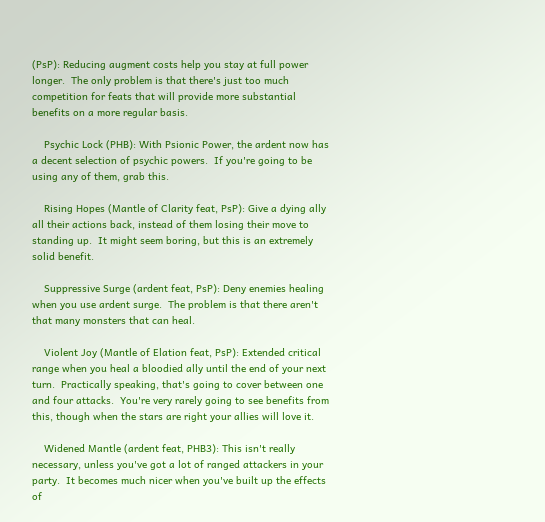(PsP): Reducing augment costs help you stay at full power longer.  The only problem is that there's just too much competition for feats that will provide more substantial benefits on a more regular basis.

    Psychic Lock (PHB): With Psionic Power, the ardent now has a decent selection of psychic powers.  If you're going to be using any of them, grab this.

    Rising Hopes (Mantle of Clarity feat, PsP): Give a dying ally all their actions back, instead of them losing their move to standing up.  It might seem boring, but this is an extremely solid benefit.

    Suppressive Surge (ardent feat, PsP): Deny enemies healing when you use ardent surge.  The problem is that there aren't that many monsters that can heal.

    Violent Joy (Mantle of Elation feat, PsP): Extended critical range when you heal a bloodied ally until the end of your next turn.  Practically speaking, that's going to cover between one and four attacks.  You're very rarely going to see benefits from this, though when the stars are right your allies will love it.

    Widened Mantle (ardent feat, PHB3): This isn't really necessary, unless you've got a lot of ranged attackers in your party.  It becomes much nicer when you've built up the effects of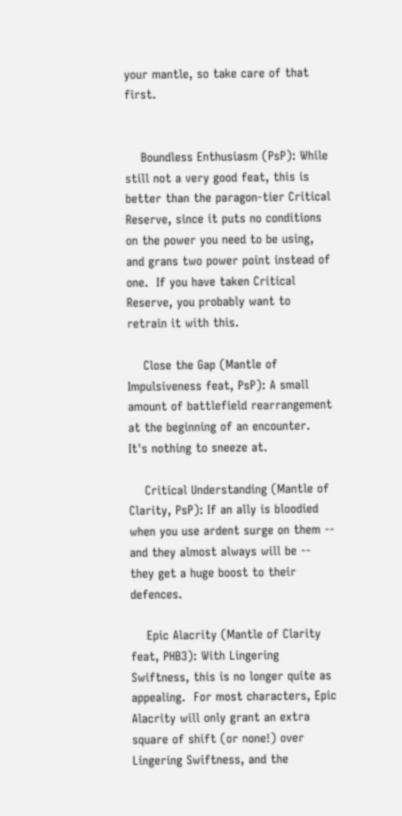your mantle, so take care of that first.


    Boundless Enthusiasm (PsP): While still not a very good feat, this is better than the paragon-tier Critical Reserve, since it puts no conditions on the power you need to be using, and grans two power point instead of one.  If you have taken Critical Reserve, you probably want to retrain it with this.

    Close the Gap (Mantle of Impulsiveness feat, PsP): A small amount of battlefield rearrangement at the beginning of an encounter.  It's nothing to sneeze at.

    Critical Understanding (Mantle of Clarity, PsP): If an ally is bloodied when you use ardent surge on them -- and they almost always will be -- they get a huge boost to their defences.

    Epic Alacrity (Mantle of Clarity feat, PHB3): With Lingering Swiftness, this is no longer quite as appealing.  For most characters, Epic Alacrity will only grant an extra square of shift (or none!) over Lingering Swiftness, and the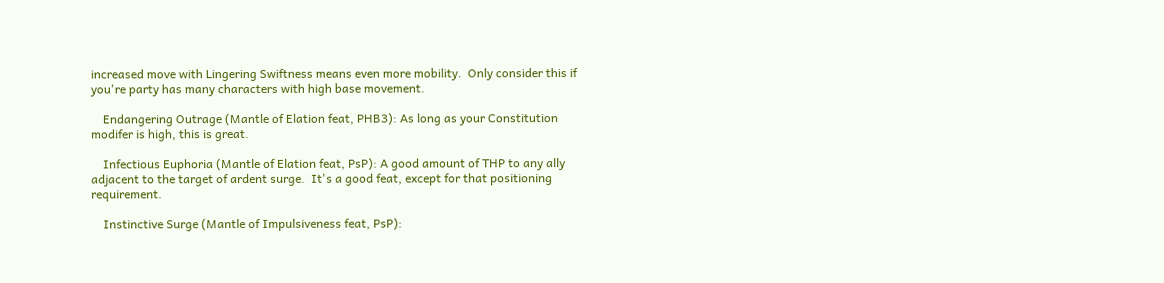increased move with Lingering Swiftness means even more mobility.  Only consider this if you're party has many characters with high base movement.

    Endangering Outrage (Mantle of Elation feat, PHB3): As long as your Constitution modifer is high, this is great.

    Infectious Euphoria (Mantle of Elation feat, PsP): A good amount of THP to any ally adjacent to the target of ardent surge.  It's a good feat, except for that positioning requirement.

    Instinctive Surge (Mantle of Impulsiveness feat, PsP):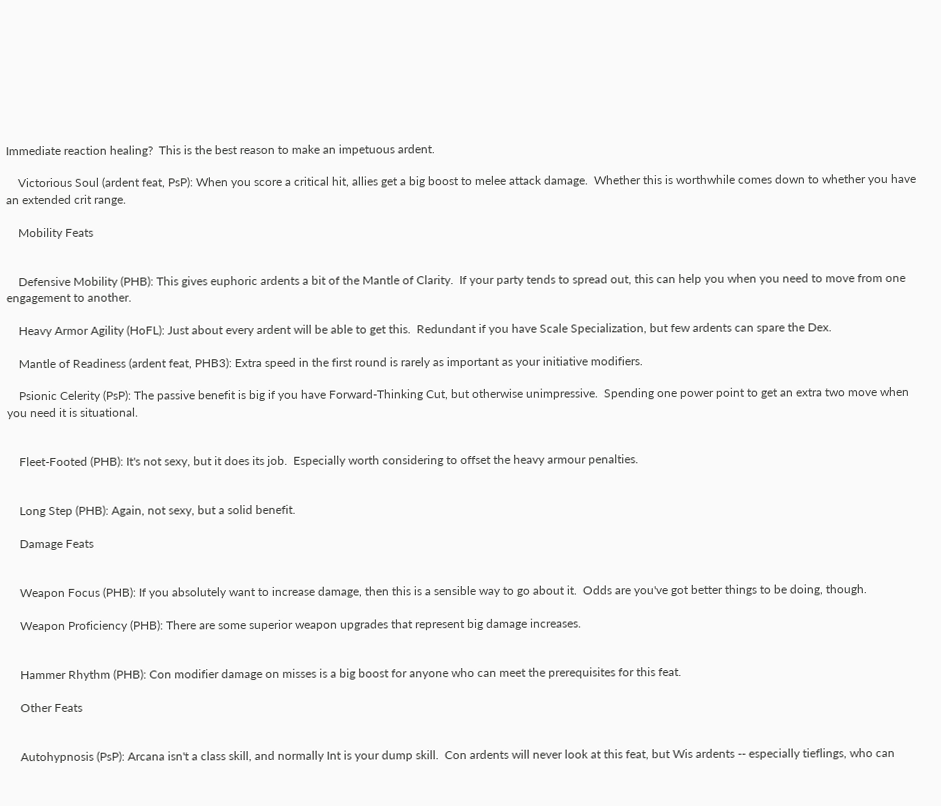Immediate reaction healing?  This is the best reason to make an impetuous ardent.

    Victorious Soul (ardent feat, PsP): When you score a critical hit, allies get a big boost to melee attack damage.  Whether this is worthwhile comes down to whether you have an extended crit range.

    Mobility Feats


    Defensive Mobility (PHB): This gives euphoric ardents a bit of the Mantle of Clarity.  If your party tends to spread out, this can help you when you need to move from one engagement to another.

    Heavy Armor Agility (HoFL): Just about every ardent will be able to get this.  Redundant if you have Scale Specialization, but few ardents can spare the Dex.

    Mantle of Readiness (ardent feat, PHB3): Extra speed in the first round is rarely as important as your initiative modifiers.

    Psionic Celerity (PsP): The passive benefit is big if you have Forward-Thinking Cut, but otherwise unimpressive.  Spending one power point to get an extra two move when you need it is situational.


    Fleet-Footed (PHB): It's not sexy, but it does its job.  Especially worth considering to offset the heavy armour penalties.


    Long Step (PHB): Again, not sexy, but a solid benefit.

    Damage Feats


    Weapon Focus (PHB): If you absolutely want to increase damage, then this is a sensible way to go about it.  Odds are you've got better things to be doing, though.

    Weapon Proficiency (PHB): There are some superior weapon upgrades that represent big damage increases.


    Hammer Rhythm (PHB): Con modifier damage on misses is a big boost for anyone who can meet the prerequisites for this feat.

    Other Feats


    Autohypnosis (PsP): Arcana isn't a class skill, and normally Int is your dump skill.  Con ardents will never look at this feat, but Wis ardents -- especially tieflings, who can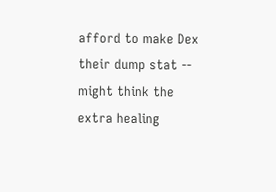afford to make Dex their dump stat -- might think the extra healing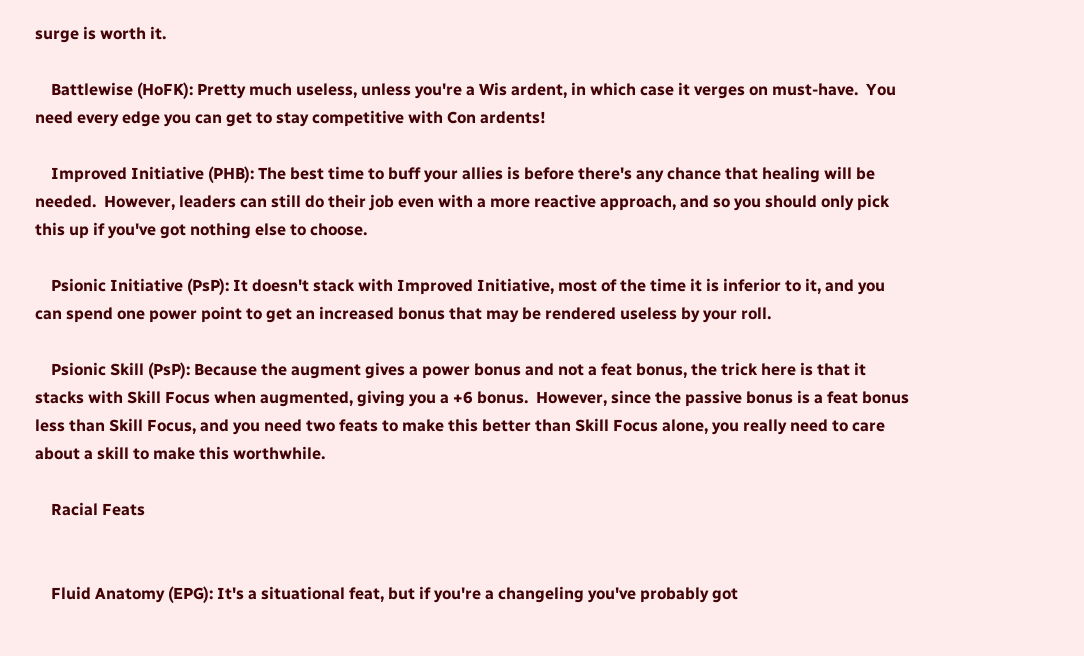surge is worth it.

    Battlewise (HoFK): Pretty much useless, unless you're a Wis ardent, in which case it verges on must-have.  You need every edge you can get to stay competitive with Con ardents!

    Improved Initiative (PHB): The best time to buff your allies is before there's any chance that healing will be needed.  However, leaders can still do their job even with a more reactive approach, and so you should only pick this up if you've got nothing else to choose.

    Psionic Initiative (PsP): It doesn't stack with Improved Initiative, most of the time it is inferior to it, and you can spend one power point to get an increased bonus that may be rendered useless by your roll.

    Psionic Skill (PsP): Because the augment gives a power bonus and not a feat bonus, the trick here is that it stacks with Skill Focus when augmented, giving you a +6 bonus.  However, since the passive bonus is a feat bonus less than Skill Focus, and you need two feats to make this better than Skill Focus alone, you really need to care about a skill to make this worthwhile.

    Racial Feats


    Fluid Anatomy (EPG): It's a situational feat, but if you're a changeling you've probably got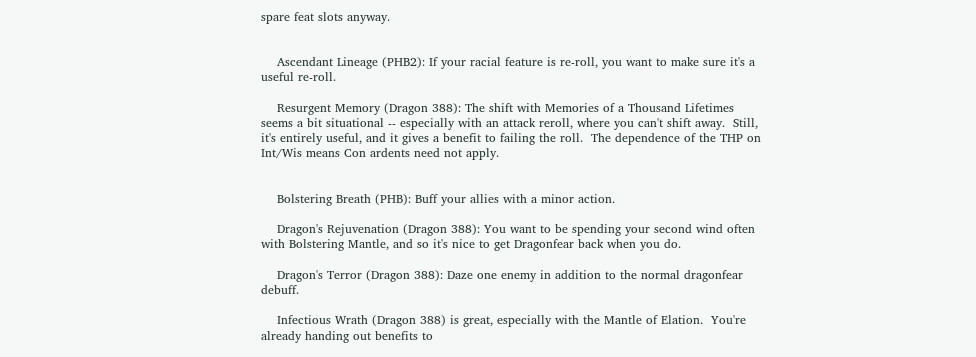spare feat slots anyway.


    Ascendant Lineage (PHB2): If your racial feature is re-roll, you want to make sure it's a useful re-roll.

    Resurgent Memory (Dragon 388): The shift with Memories of a Thousand Lifetimes seems a bit situational -- especially with an attack reroll, where you can't shift away.  Still, it's entirely useful, and it gives a benefit to failing the roll.  The dependence of the THP on Int/Wis means Con ardents need not apply.


    Bolstering Breath (PHB): Buff your allies with a minor action.

    Dragon's Rejuvenation (Dragon 388): You want to be spending your second wind often with Bolstering Mantle, and so it's nice to get Dragonfear back when you do.

    Dragon's Terror (Dragon 388): Daze one enemy in addition to the normal dragonfear debuff.

    Infectious Wrath (Dragon 388) is great, especially with the Mantle of Elation.  You're already handing out benefits to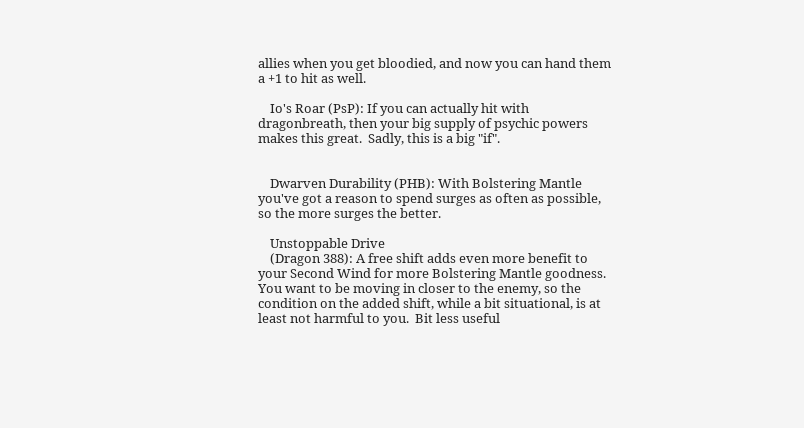allies when you get bloodied, and now you can hand them a +1 to hit as well.

    Io's Roar (PsP): If you can actually hit with dragonbreath, then your big supply of psychic powers makes this great.  Sadly, this is a big "if".


    Dwarven Durability (PHB): With Bolstering Mantle you've got a reason to spend surges as often as possible, so the more surges the better.

    Unstoppable Drive
    (Dragon 388): A free shift adds even more benefit to your Second Wind for more Bolstering Mantle goodness.  You want to be moving in closer to the enemy, so the condition on the added shift, while a bit situational, is at least not harmful to you.  Bit less useful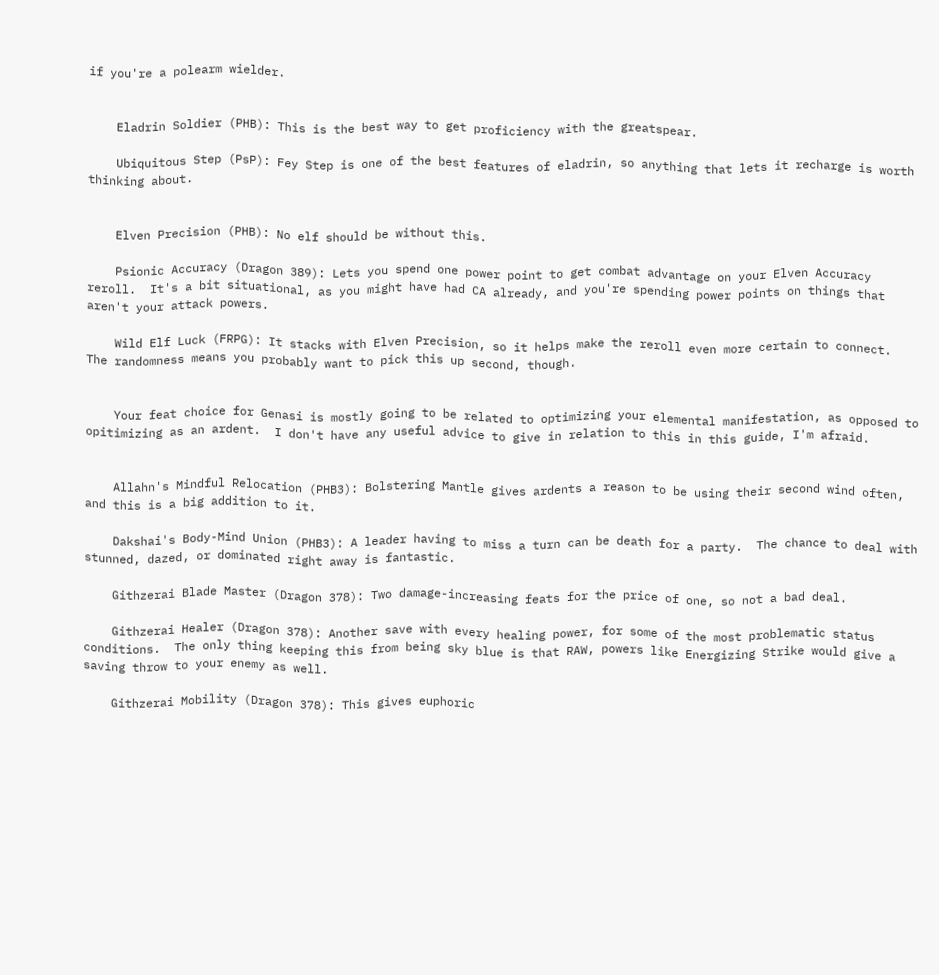if you're a polearm wielder.


    Eladrin Soldier (PHB): This is the best way to get proficiency with the greatspear.

    Ubiquitous Step (PsP): Fey Step is one of the best features of eladrin, so anything that lets it recharge is worth thinking about.


    Elven Precision (PHB): No elf should be without this.

    Psionic Accuracy (Dragon 389): Lets you spend one power point to get combat advantage on your Elven Accuracy reroll.  It's a bit situational, as you might have had CA already, and you're spending power points on things that aren't your attack powers.

    Wild Elf Luck (FRPG): It stacks with Elven Precision, so it helps make the reroll even more certain to connect.  The randomness means you probably want to pick this up second, though.


    Your feat choice for Genasi is mostly going to be related to optimizing your elemental manifestation, as opposed to opitimizing as an ardent.  I don't have any useful advice to give in relation to this in this guide, I'm afraid.


    Allahn's Mindful Relocation (PHB3): Bolstering Mantle gives ardents a reason to be using their second wind often, and this is a big addition to it.

    Dakshai's Body-Mind Union (PHB3): A leader having to miss a turn can be death for a party.  The chance to deal with stunned, dazed, or dominated right away is fantastic.

    Githzerai Blade Master (Dragon 378): Two damage-increasing feats for the price of one, so not a bad deal.

    Githzerai Healer (Dragon 378): Another save with every healing power, for some of the most problematic status conditions.  The only thing keeping this from being sky blue is that RAW, powers like Energizing Strike would give a saving throw to your enemy as well.

    Githzerai Mobility (Dragon 378): This gives euphoric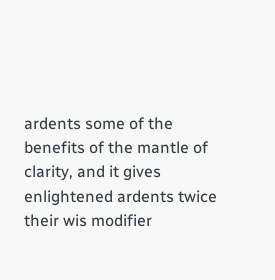ardents some of the benefits of the mantle of clarity, and it gives enlightened ardents twice their wis modifier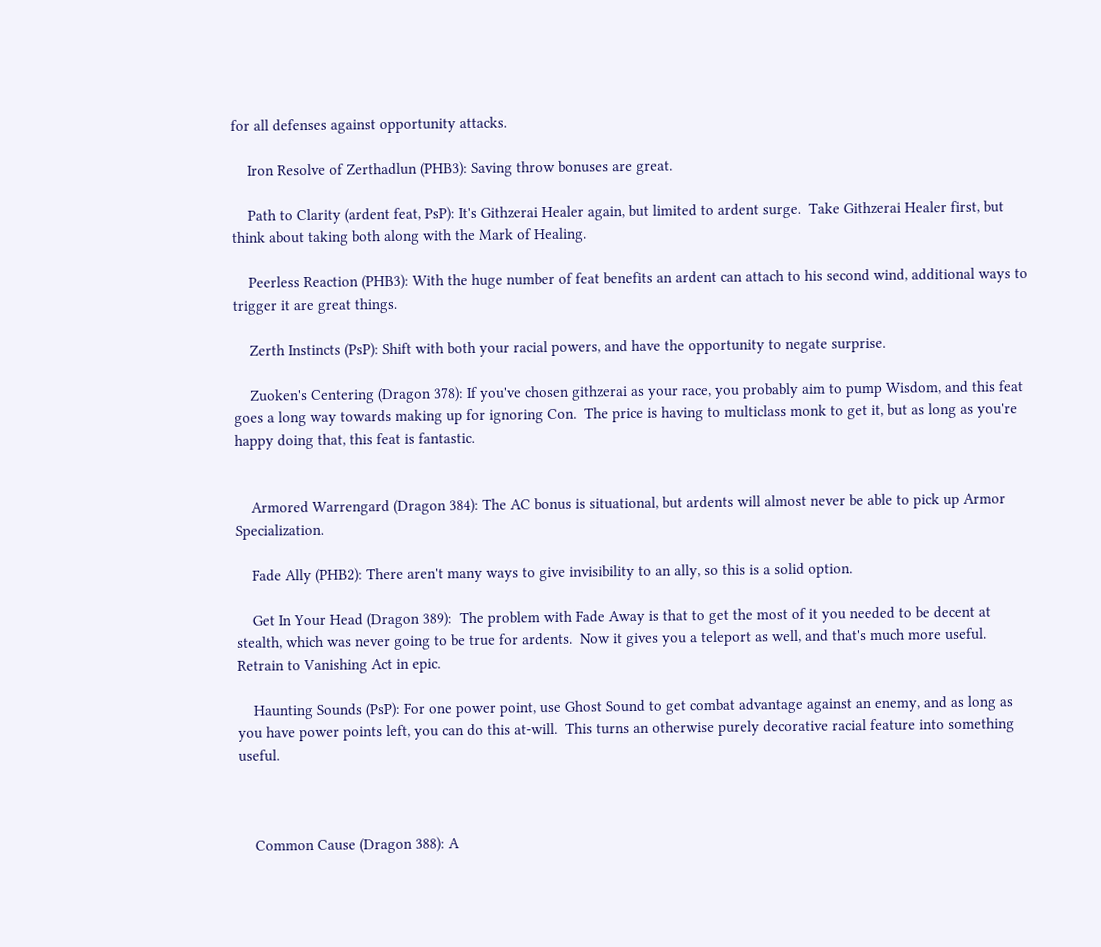for all defenses against opportunity attacks.

    Iron Resolve of Zerthadlun (PHB3): Saving throw bonuses are great.

    Path to Clarity (ardent feat, PsP): It's Githzerai Healer again, but limited to ardent surge.  Take Githzerai Healer first, but think about taking both along with the Mark of Healing.

    Peerless Reaction (PHB3): With the huge number of feat benefits an ardent can attach to his second wind, additional ways to trigger it are great things.

    Zerth Instincts (PsP): Shift with both your racial powers, and have the opportunity to negate surprise.

    Zuoken's Centering (Dragon 378): If you've chosen githzerai as your race, you probably aim to pump Wisdom, and this feat goes a long way towards making up for ignoring Con.  The price is having to multiclass monk to get it, but as long as you're happy doing that, this feat is fantastic.


    Armored Warrengard (Dragon 384): The AC bonus is situational, but ardents will almost never be able to pick up Armor Specialization.

    Fade Ally (PHB2): There aren't many ways to give invisibility to an ally, so this is a solid option.

    Get In Your Head (Dragon 389):  The problem with Fade Away is that to get the most of it you needed to be decent at stealth, which was never going to be true for ardents.  Now it gives you a teleport as well, and that's much more useful.  Retrain to Vanishing Act in epic.

    Haunting Sounds (PsP): For one power point, use Ghost Sound to get combat advantage against an enemy, and as long as you have power points left, you can do this at-will.  This turns an otherwise purely decorative racial feature into something useful.



    Common Cause (Dragon 388): A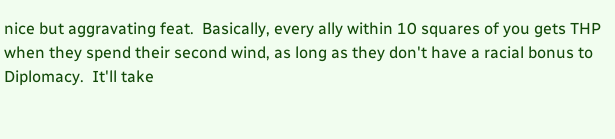nice but aggravating feat.  Basically, every ally within 10 squares of you gets THP when they spend their second wind, as long as they don't have a racial bonus to Diplomacy.  It'll take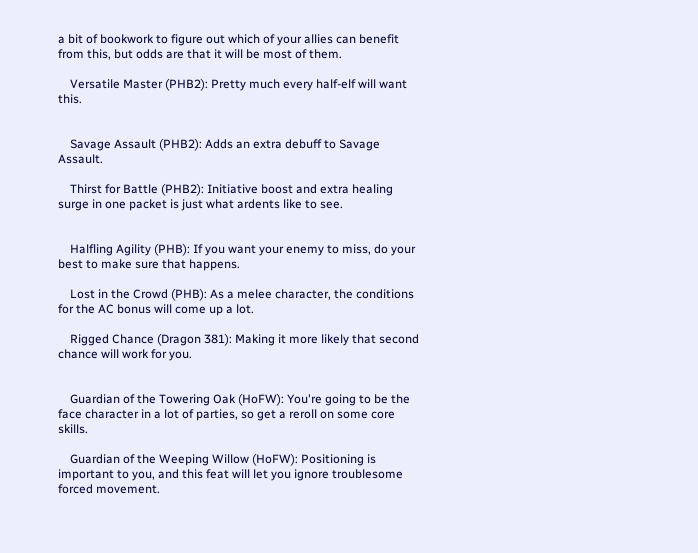a bit of bookwork to figure out which of your allies can benefit from this, but odds are that it will be most of them.

    Versatile Master (PHB2): Pretty much every half-elf will want this.


    Savage Assault (PHB2): Adds an extra debuff to Savage Assault.

    Thirst for Battle (PHB2): Initiative boost and extra healing surge in one packet is just what ardents like to see.


    Halfling Agility (PHB): If you want your enemy to miss, do your best to make sure that happens.

    Lost in the Crowd (PHB): As a melee character, the conditions for the AC bonus will come up a lot.

    Rigged Chance (Dragon 381): Making it more likely that second chance will work for you.


    Guardian of the Towering Oak (HoFW): You're going to be the face character in a lot of parties, so get a reroll on some core skills.

    Guardian of the Weeping Willow (HoFW): Positioning is important to you, and this feat will let you ignore troublesome forced movement.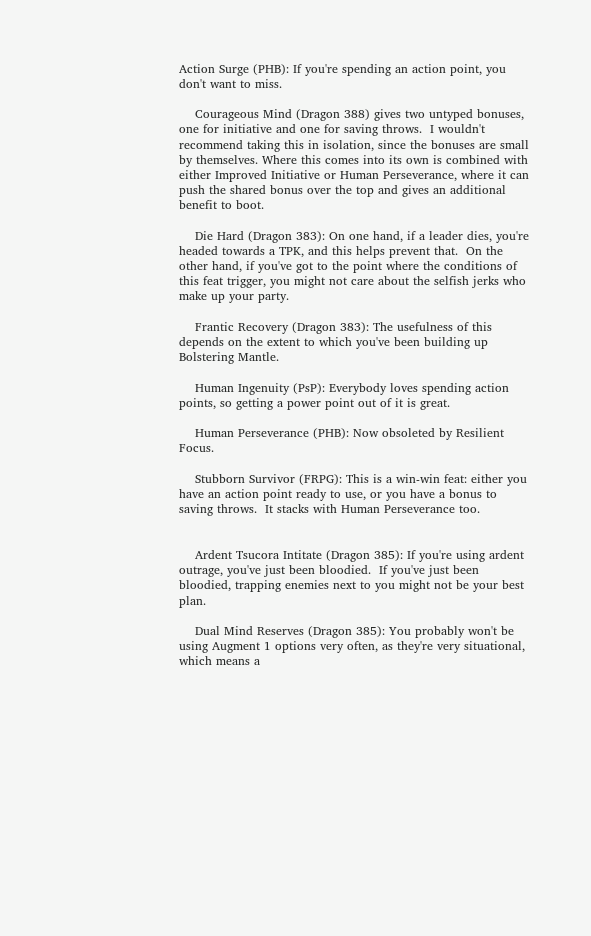Action Surge (PHB): If you're spending an action point, you don't want to miss.

    Courageous Mind (Dragon 388) gives two untyped bonuses, one for initiative and one for saving throws.  I wouldn't recommend taking this in isolation, since the bonuses are small by themselves. Where this comes into its own is combined with either Improved Initiative or Human Perseverance, where it can push the shared bonus over the top and gives an additional benefit to boot.

    Die Hard (Dragon 383): On one hand, if a leader dies, you're headed towards a TPK, and this helps prevent that.  On the other hand, if you've got to the point where the conditions of this feat trigger, you might not care about the selfish jerks who make up your party.

    Frantic Recovery (Dragon 383): The usefulness of this depends on the extent to which you've been building up Bolstering Mantle.

    Human Ingenuity (PsP): Everybody loves spending action points, so getting a power point out of it is great.

    Human Perseverance (PHB): Now obsoleted by Resilient Focus.

    Stubborn Survivor (FRPG): This is a win-win feat: either you have an action point ready to use, or you have a bonus to saving throws.  It stacks with Human Perseverance too.


    Ardent Tsucora Intitate (Dragon 385): If you're using ardent outrage, you've just been bloodied.  If you've just been bloodied, trapping enemies next to you might not be your best plan.

    Dual Mind Reserves (Dragon 385): You probably won't be using Augment 1 options very often, as they're very situational, which means a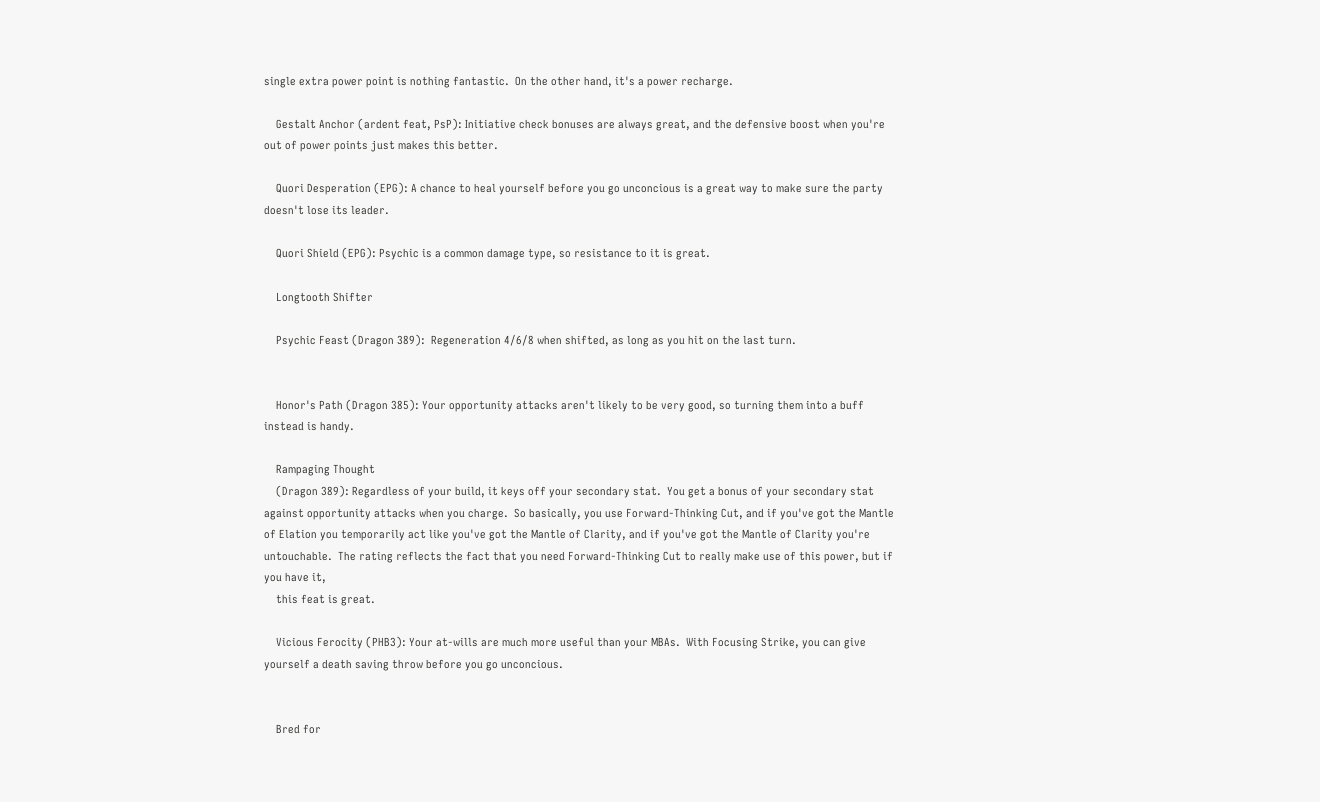single extra power point is nothing fantastic.  On the other hand, it's a power recharge.

    Gestalt Anchor (ardent feat, PsP): Initiative check bonuses are always great, and the defensive boost when you're out of power points just makes this better.

    Quori Desperation (EPG): A chance to heal yourself before you go unconcious is a great way to make sure the party doesn't lose its leader.

    Quori Shield (EPG): Psychic is a common damage type, so resistance to it is great.

    Longtooth Shifter

    Psychic Feast (Dragon 389):  Regeneration 4/6/8 when shifted, as long as you hit on the last turn.


    Honor's Path (Dragon 385): Your opportunity attacks aren't likely to be very good, so turning them into a buff instead is handy.

    Rampaging Thought
    (Dragon 389): Regardless of your build, it keys off your secondary stat.  You get a bonus of your secondary stat against opportunity attacks when you charge.  So basically, you use Forward-Thinking Cut, and if you've got the Mantle of Elation you temporarily act like you've got the Mantle of Clarity, and if you've got the Mantle of Clarity you're untouchable.  The rating reflects the fact that you need Forward-Thinking Cut to really make use of this power, but if you have it,
    this feat is great.

    Vicious Ferocity (PHB3): Your at-wills are much more useful than your MBAs.  With Focusing Strike, you can give yourself a death saving throw before you go unconcious.


    Bred for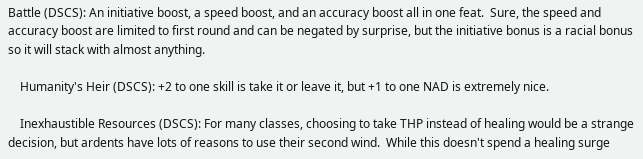Battle (DSCS): An initiative boost, a speed boost, and an accuracy boost all in one feat.  Sure, the speed and accuracy boost are limited to first round and can be negated by surprise, but the initiative bonus is a racial bonus so it will stack with almost anything.

    Humanity's Heir (DSCS): +2 to one skill is take it or leave it, but +1 to one NAD is extremely nice.

    Inexhaustible Resources (DSCS): For many classes, choosing to take THP instead of healing would be a strange decision, but ardents have lots of reasons to use their second wind.  While this doesn't spend a healing surge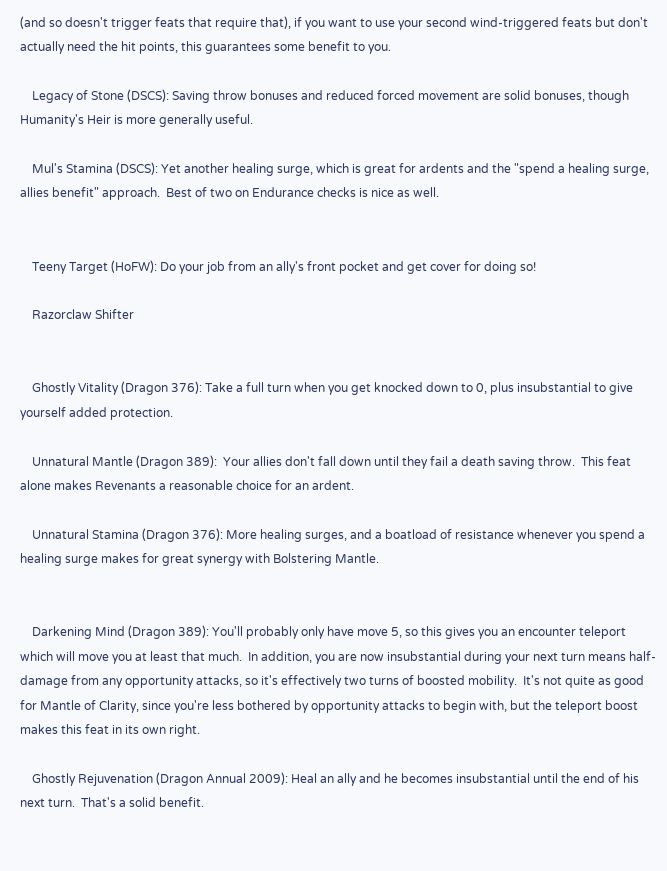(and so doesn't trigger feats that require that), if you want to use your second wind-triggered feats but don't actually need the hit points, this guarantees some benefit to you.

    Legacy of Stone (DSCS): Saving throw bonuses and reduced forced movement are solid bonuses, though Humanity's Heir is more generally useful.

    Mul's Stamina (DSCS): Yet another healing surge, which is great for ardents and the "spend a healing surge, allies benefit" approach.  Best of two on Endurance checks is nice as well.


    Teeny Target (HoFW): Do your job from an ally's front pocket and get cover for doing so!

    Razorclaw Shifter


    Ghostly Vitality (Dragon 376): Take a full turn when you get knocked down to 0, plus insubstantial to give yourself added protection.

    Unnatural Mantle (Dragon 389):  Your allies don't fall down until they fail a death saving throw.  This feat alone makes Revenants a reasonable choice for an ardent.

    Unnatural Stamina (Dragon 376): More healing surges, and a boatload of resistance whenever you spend a healing surge makes for great synergy with Bolstering Mantle.


    Darkening Mind (Dragon 389): You'll probably only have move 5, so this gives you an encounter teleport which will move you at least that much.  In addition, you are now insubstantial during your next turn means half-damage from any opportunity attacks, so it's effectively two turns of boosted mobility.  It's not quite as good for Mantle of Clarity, since you're less bothered by opportunity attacks to begin with, but the teleport boost makes this feat in its own right.

    Ghostly Rejuvenation (Dragon Annual 2009): Heal an ally and he becomes insubstantial until the end of his next turn.  That's a solid benefit.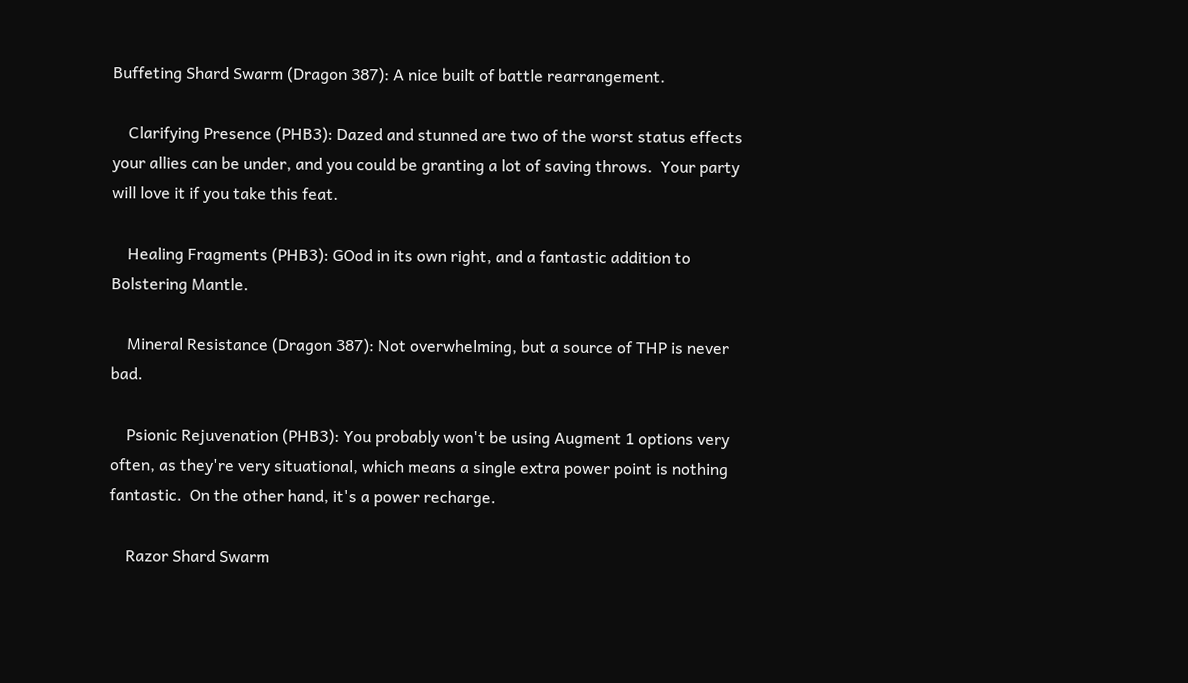Buffeting Shard Swarm (Dragon 387): A nice built of battle rearrangement.

    Clarifying Presence (PHB3): Dazed and stunned are two of the worst status effects your allies can be under, and you could be granting a lot of saving throws.  Your party will love it if you take this feat.

    Healing Fragments (PHB3): GOod in its own right, and a fantastic addition to Bolstering Mantle.

    Mineral Resistance (Dragon 387): Not overwhelming, but a source of THP is never bad.

    Psionic Rejuvenation (PHB3): You probably won't be using Augment 1 options very often, as they're very situational, which means a single extra power point is nothing fantastic.  On the other hand, it's a power recharge.

    Razor Shard Swarm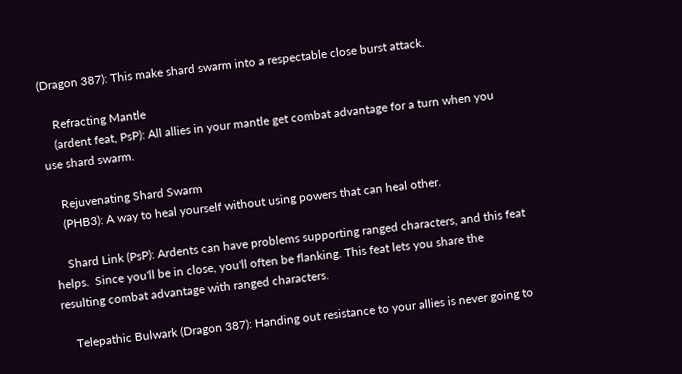(Dragon 387): This make shard swarm into a respectable close burst attack.

    Refracting Mantle
    (ardent feat, PsP): All allies in your mantle get combat advantage for a turn when you use shard swarm.

    Rejuvenating Shard Swarm
    (PHB3): A way to heal yourself without using powers that can heal other.

    Shard Link (PsP): Ardents can have problems supporting ranged characters, and this feat helps.  Since you'll be in close, you'll often be flanking. This feat lets you share the resulting combat advantage with ranged characters.

    Telepathic Bulwark (Dragon 387): Handing out resistance to your allies is never going to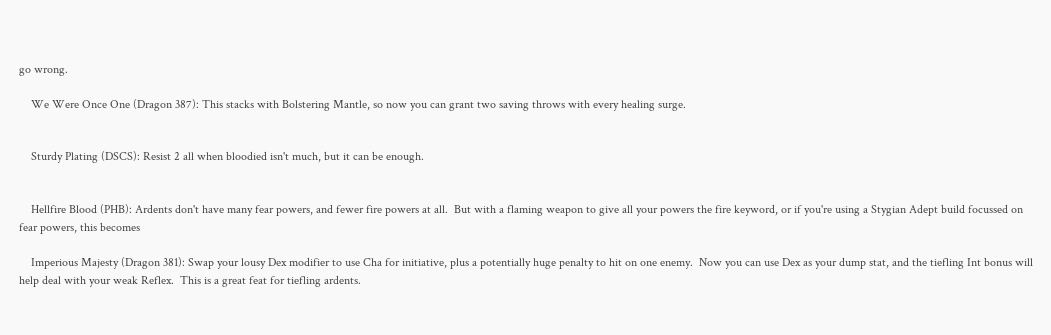go wrong.

    We Were Once One (Dragon 387): This stacks with Bolstering Mantle, so now you can grant two saving throws with every healing surge.


    Sturdy Plating (DSCS): Resist 2 all when bloodied isn't much, but it can be enough.


    Hellfire Blood (PHB): Ardents don't have many fear powers, and fewer fire powers at all.  But with a flaming weapon to give all your powers the fire keyword, or if you're using a Stygian Adept build focussed on fear powers, this becomes

    Imperious Majesty (Dragon 381): Swap your lousy Dex modifier to use Cha for initiative, plus a potentially huge penalty to hit on one enemy.  Now you can use Dex as your dump stat, and the tiefling Int bonus will help deal with your weak Reflex.  This is a great feat for tiefling ardents.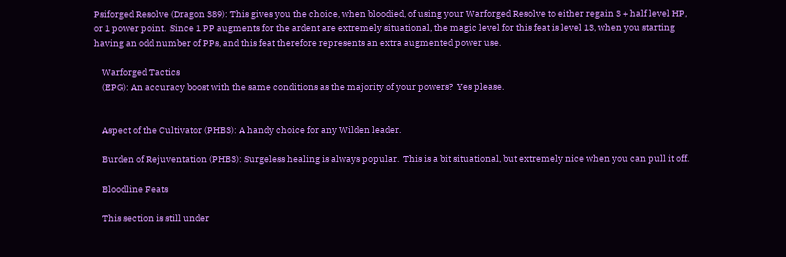Psiforged Resolve (Dragon 389): This gives you the choice, when bloodied, of using your Warforged Resolve to either regain 3 + half level HP, or 1 power point.  Since 1 PP augments for the ardent are extremely situational, the magic level for this feat is level 13, when you starting having an odd number of PPs, and this feat therefore represents an extra augmented power use.

    Warforged Tactics
    (EPG): An accuracy boost with the same conditions as the majority of your powers?  Yes please.


    Aspect of the Cultivator (PHB3): A handy choice for any Wilden leader.

    Burden of Rejuventation (PHB3): Surgeless healing is always popular.  This is a bit situational, but extremely nice when you can pull it off.

    Bloodline Feats

    This section is still under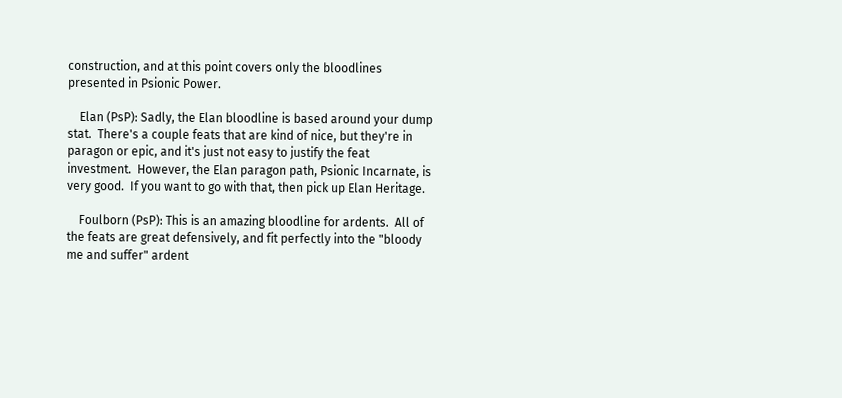construction, and at this point covers only the bloodlines presented in Psionic Power.

    Elan (PsP): Sadly, the Elan bloodline is based around your dump stat.  There's a couple feats that are kind of nice, but they're in paragon or epic, and it's just not easy to justify the feat investment.  However, the Elan paragon path, Psionic Incarnate, is very good.  If you want to go with that, then pick up Elan Heritage.

    Foulborn (PsP): This is an amazing bloodline for ardents.  All of the feats are great defensively, and fit perfectly into the "bloody me and suffer" ardent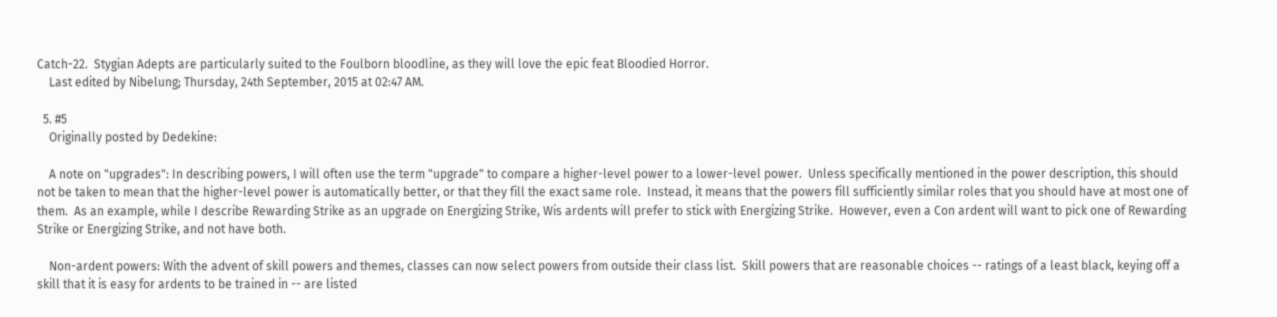Catch-22.  Stygian Adepts are particularly suited to the Foulborn bloodline, as they will love the epic feat Bloodied Horror.
    Last edited by Nibelung; Thursday, 24th September, 2015 at 02:47 AM.

  5. #5
    Originally posted by Dedekine:

    A note on "upgrades": In describing powers, I will often use the term "upgrade" to compare a higher-level power to a lower-level power.  Unless specifically mentioned in the power description, this should not be taken to mean that the higher-level power is automatically better, or that they fill the exact same role.  Instead, it means that the powers fill sufficiently similar roles that you should have at most one of them.  As an example, while I describe Rewarding Strike as an upgrade on Energizing Strike, Wis ardents will prefer to stick with Energizing Strike.  However, even a Con ardent will want to pick one of Rewarding Strike or Energizing Strike, and not have both.

    Non-ardent powers: With the advent of skill powers and themes, classes can now select powers from outside their class list.  Skill powers that are reasonable choices -- ratings of a least black, keying off a skill that it is easy for ardents to be trained in -- are listed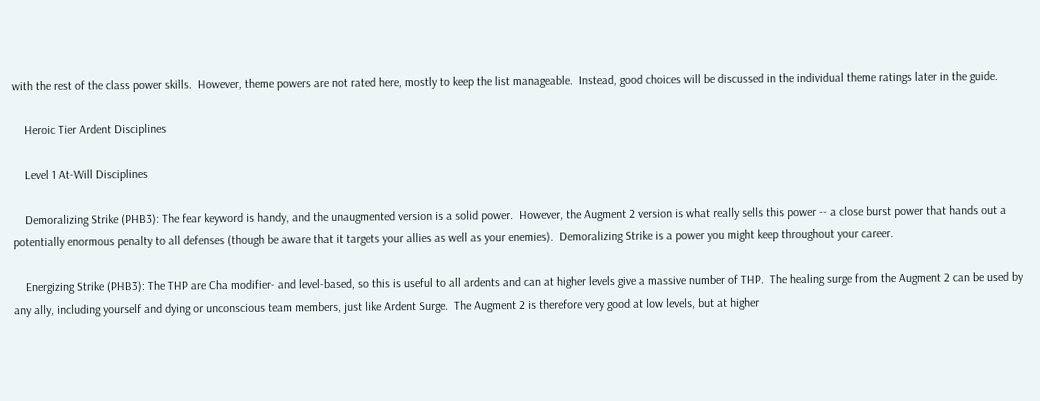with the rest of the class power skills.  However, theme powers are not rated here, mostly to keep the list manageable.  Instead, good choices will be discussed in the individual theme ratings later in the guide.

    Heroic Tier Ardent Disciplines

    Level 1 At-Will Disciplines

    Demoralizing Strike (PHB3): The fear keyword is handy, and the unaugmented version is a solid power.  However, the Augment 2 version is what really sells this power -- a close burst power that hands out a potentially enormous penalty to all defenses (though be aware that it targets your allies as well as your enemies).  Demoralizing Strike is a power you might keep throughout your career.

    Energizing Strike (PHB3): The THP are Cha modifier- and level-based, so this is useful to all ardents and can at higher levels give a massive number of THP.  The healing surge from the Augment 2 can be used by any ally, including yourself and dying or unconscious team members, just like Ardent Surge.  The Augment 2 is therefore very good at low levels, but at higher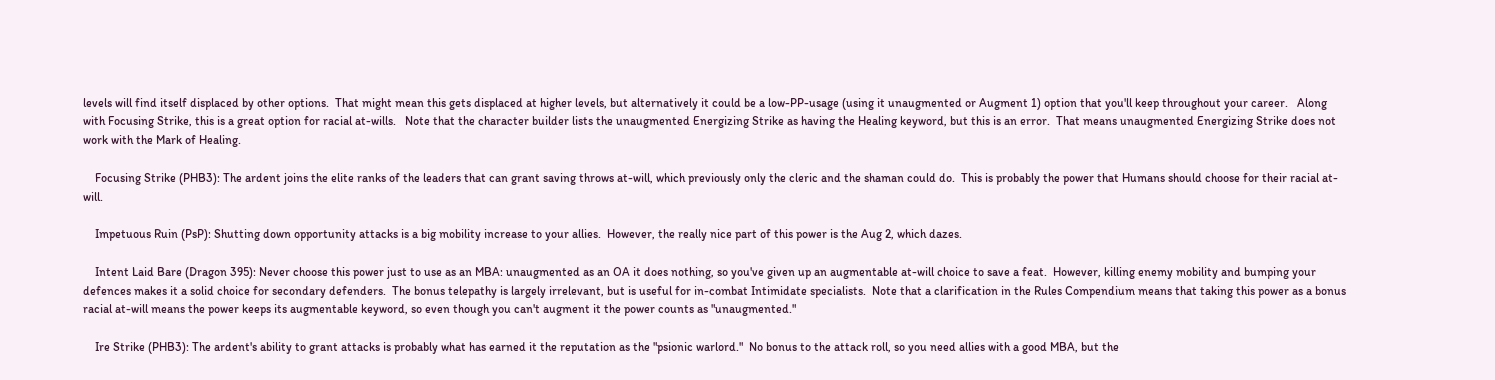levels will find itself displaced by other options.  That might mean this gets displaced at higher levels, but alternatively it could be a low-PP-usage (using it unaugmented or Augment 1) option that you'll keep throughout your career.   Along with Focusing Strike, this is a great option for racial at-wills.   Note that the character builder lists the unaugmented Energizing Strike as having the Healing keyword, but this is an error.  That means unaugmented Energizing Strike does not work with the Mark of Healing.

    Focusing Strike (PHB3): The ardent joins the elite ranks of the leaders that can grant saving throws at-will, which previously only the cleric and the shaman could do.  This is probably the power that Humans should choose for their racial at-will.

    Impetuous Ruin (PsP): Shutting down opportunity attacks is a big mobility increase to your allies.  However, the really nice part of this power is the Aug 2, which dazes.

    Intent Laid Bare (Dragon 395): Never choose this power just to use as an MBA: unaugmented as an OA it does nothing, so you've given up an augmentable at-will choice to save a feat.  However, killing enemy mobility and bumping your defences makes it a solid choice for secondary defenders.  The bonus telepathy is largely irrelevant, but is useful for in-combat Intimidate specialists.  Note that a clarification in the Rules Compendium means that taking this power as a bonus racial at-will means the power keeps its augmentable keyword, so even though you can't augment it the power counts as "unaugmented."

    Ire Strike (PHB3): The ardent's ability to grant attacks is probably what has earned it the reputation as the "psionic warlord."  No bonus to the attack roll, so you need allies with a good MBA, but the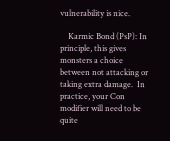vulnerability is nice.

    Karmic Bond (PsP): In principle, this gives monsters a choice between not attacking or taking extra damage.  In practice, your Con modifier will need to be quite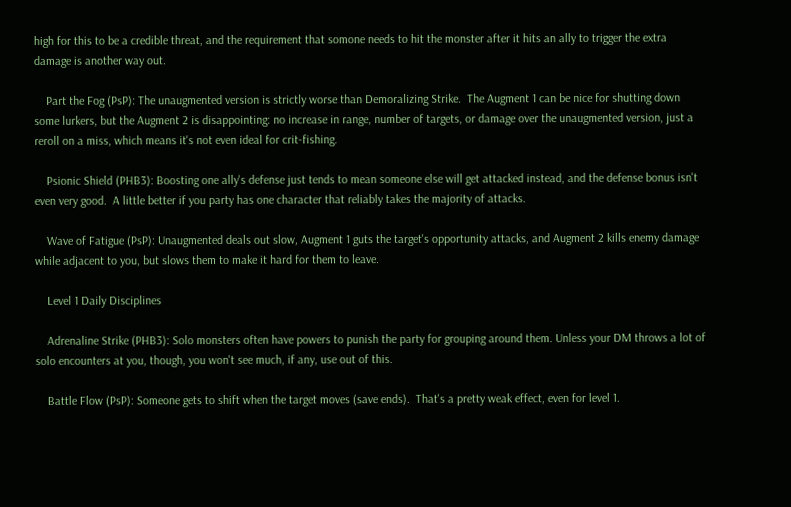high for this to be a credible threat, and the requirement that somone needs to hit the monster after it hits an ally to trigger the extra damage is another way out.

    Part the Fog (PsP): The unaugmented version is strictly worse than Demoralizing Strike.  The Augment 1 can be nice for shutting down some lurkers, but the Augment 2 is disappointing: no increase in range, number of targets, or damage over the unaugmented version, just a reroll on a miss, which means it's not even ideal for crit-fishing.

    Psionic Shield (PHB3): Boosting one ally's defense just tends to mean someone else will get attacked instead, and the defense bonus isn't even very good.  A little better if you party has one character that reliably takes the majority of attacks.

    Wave of Fatigue (PsP): Unaugmented deals out slow, Augment 1 guts the target's opportunity attacks, and Augment 2 kills enemy damage while adjacent to you, but slows them to make it hard for them to leave.

    Level 1 Daily Disciplines

    Adrenaline Strike (PHB3): Solo monsters often have powers to punish the party for grouping around them. Unless your DM throws a lot of solo encounters at you, though, you won't see much, if any, use out of this.

    Battle Flow (PsP): Someone gets to shift when the target moves (save ends).  That's a pretty weak effect, even for level 1.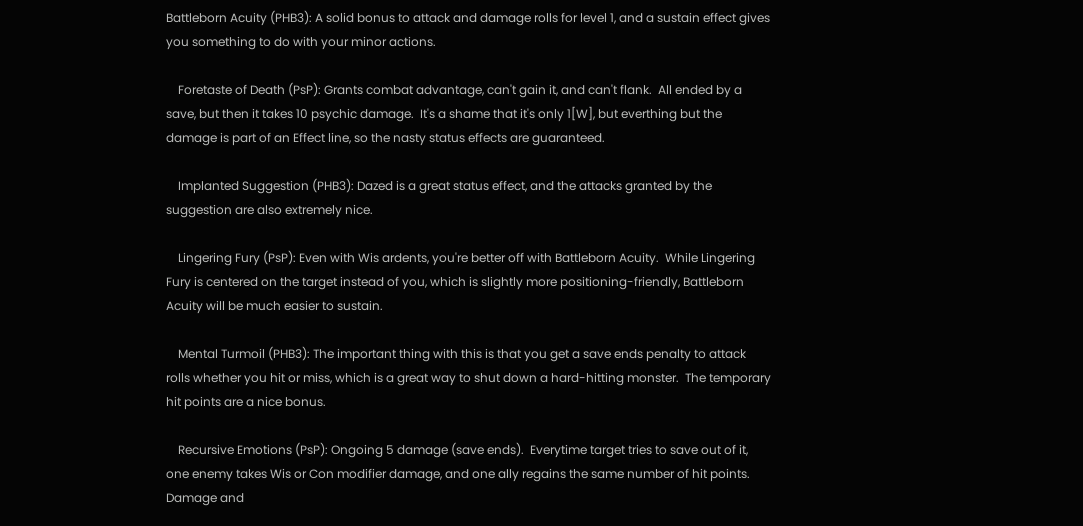Battleborn Acuity (PHB3): A solid bonus to attack and damage rolls for level 1, and a sustain effect gives you something to do with your minor actions.

    Foretaste of Death (PsP): Grants combat advantage, can't gain it, and can't flank.  All ended by a save, but then it takes 10 psychic damage.  It's a shame that it's only 1[W], but everthing but the damage is part of an Effect line, so the nasty status effects are guaranteed.

    Implanted Suggestion (PHB3): Dazed is a great status effect, and the attacks granted by the suggestion are also extremely nice.

    Lingering Fury (PsP): Even with Wis ardents, you're better off with Battleborn Acuity.  While Lingering Fury is centered on the target instead of you, which is slightly more positioning-friendly, Battleborn Acuity will be much easier to sustain.

    Mental Turmoil (PHB3): The important thing with this is that you get a save ends penalty to attack rolls whether you hit or miss, which is a great way to shut down a hard-hitting monster.  The temporary hit points are a nice bonus.

    Recursive Emotions (PsP): Ongoing 5 damage (save ends).  Everytime target tries to save out of it, one enemy takes Wis or Con modifier damage, and one ally regains the same number of hit points.  Damage and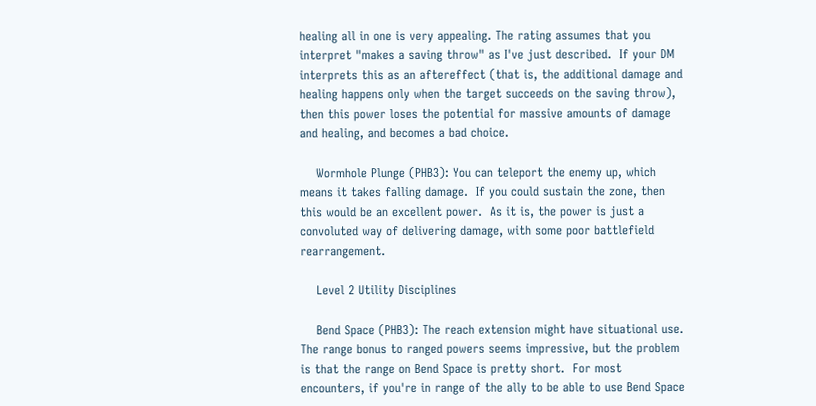healing all in one is very appealing. The rating assumes that you interpret "makes a saving throw" as I've just described.  If your DM interprets this as an aftereffect (that is, the additional damage and healing happens only when the target succeeds on the saving throw), then this power loses the potential for massive amounts of damage and healing, and becomes a bad choice.

    Wormhole Plunge (PHB3): You can teleport the enemy up, which means it takes falling damage.  If you could sustain the zone, then this would be an excellent power.  As it is, the power is just a convoluted way of delivering damage, with some poor battlefield rearrangement.

    Level 2 Utility Disciplines

    Bend Space (PHB3): The reach extension might have situational use.  The range bonus to ranged powers seems impressive, but the problem is that the range on Bend Space is pretty short.  For most encounters, if you're in range of the ally to be able to use Bend Space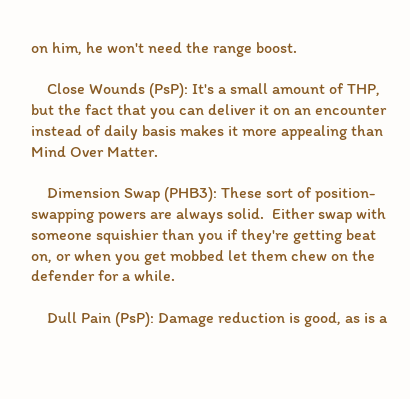on him, he won't need the range boost.

    Close Wounds (PsP): It's a small amount of THP, but the fact that you can deliver it on an encounter instead of daily basis makes it more appealing than Mind Over Matter.

    Dimension Swap (PHB3): These sort of position-swapping powers are always solid.  Either swap with someone squishier than you if they're getting beat on, or when you get mobbed let them chew on the defender for a while.

    Dull Pain (PsP): Damage reduction is good, as is a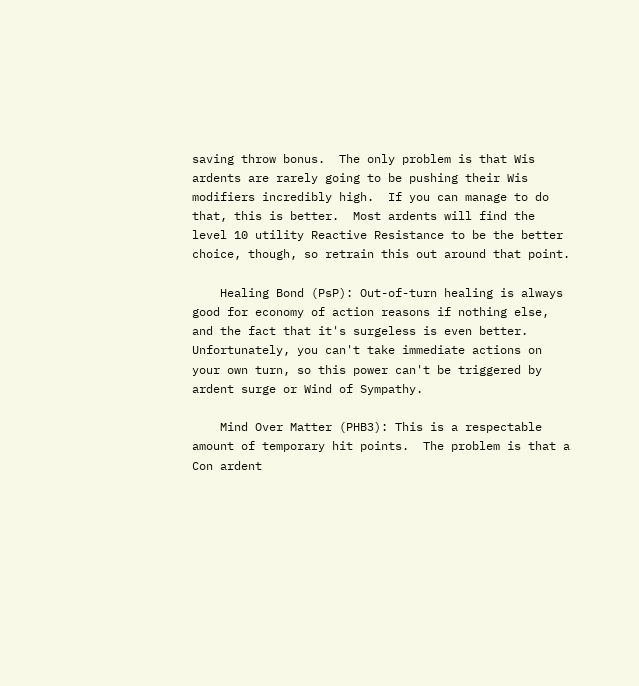saving throw bonus.  The only problem is that Wis ardents are rarely going to be pushing their Wis modifiers incredibly high.  If you can manage to do that, this is better.  Most ardents will find the level 10 utility Reactive Resistance to be the better choice, though, so retrain this out around that point.

    Healing Bond (PsP): Out-of-turn healing is always good for economy of action reasons if nothing else, and the fact that it's surgeless is even better.  Unfortunately, you can't take immediate actions on your own turn, so this power can't be triggered by ardent surge or Wind of Sympathy.

    Mind Over Matter (PHB3): This is a respectable amount of temporary hit points.  The problem is that a Con ardent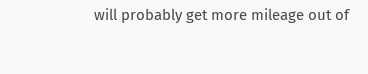will probably get more mileage out of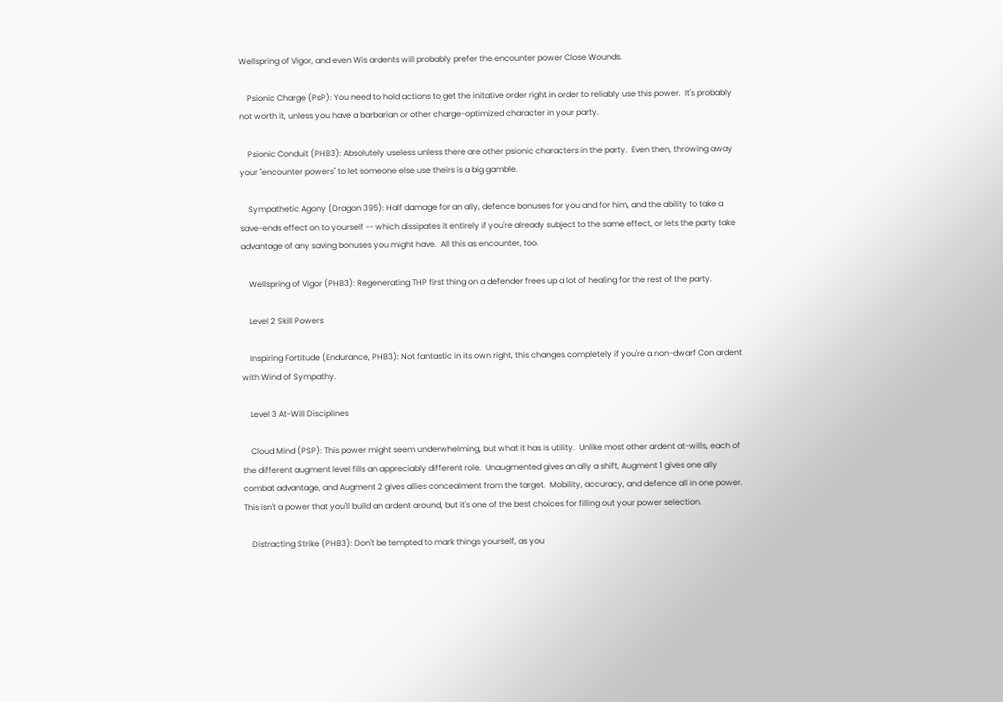Wellspring of Vigor, and even Wis ardents will probably prefer the encounter power Close Wounds.

    Psionic Charge (PsP): You need to hold actions to get the initative order right in order to reliably use this power.  It's probably not worth it, unless you have a barbarian or other charge-optimized character in your party.

    Psionic Conduit (PHB3): Absolutely useless unless there are other psionic characters in the party.  Even then, throwing away your "encounter powers" to let someone else use theirs is a big gamble.

    Sympathetic Agony (Dragon 395): Half damage for an ally, defence bonuses for you and for him, and the ability to take a save-ends effect on to yourself -- which dissipates it entirely if you're already subject to the same effect, or lets the party take advantage of any saving bonuses you might have.  All this as encounter, too.

    Wellspring of Vigor (PHB3): Regenerating THP first thing on a defender frees up a lot of healing for the rest of the party.

    Level 2 Skill Powers

    Inspiring Fortitude (Endurance, PHB3): Not fantastic in its own right, this changes completely if you're a non-dwarf Con ardent with Wind of Sympathy.

    Level 3 At-Will Disciplines

    Cloud Mind (PSP): This power might seem underwhelming, but what it has is utility.  Unlike most other ardent at-wills, each of the different augment level fills an appreciably different role.  Unaugmented gives an ally a shift, Augment 1 gives one ally combat advantage, and Augment 2 gives allies concealment from the target.  Mobility, accuracy, and defence all in one power.  This isn't a power that you'll build an ardent around, but it's one of the best choices for filling out your power selection.

    Distracting Strike (PHB3): Don't be tempted to mark things yourself, as you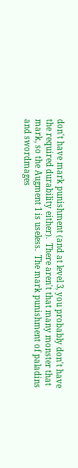don't have mark punishment (and at level 3, you probably don't have the required durability either).  There aren't that many monster that mark, so the Augment 1 is useless.  The mark punishment of paladins and swordmages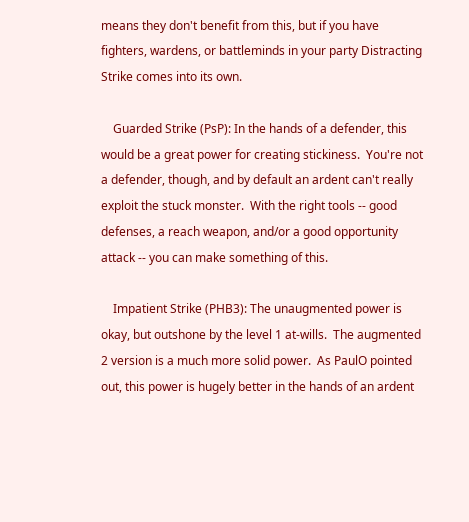means they don't benefit from this, but if you have fighters, wardens, or battleminds in your party Distracting Strike comes into its own.

    Guarded Strike (PsP): In the hands of a defender, this would be a great power for creating stickiness.  You're not a defender, though, and by default an ardent can't really exploit the stuck monster.  With the right tools -- good defenses, a reach weapon, and/or a good opportunity attack -- you can make something of this.

    Impatient Strike (PHB3): The unaugmented power is okay, but outshone by the level 1 at-wills.  The augmented 2 version is a much more solid power.  As PaulO pointed out, this power is hugely better in the hands of an ardent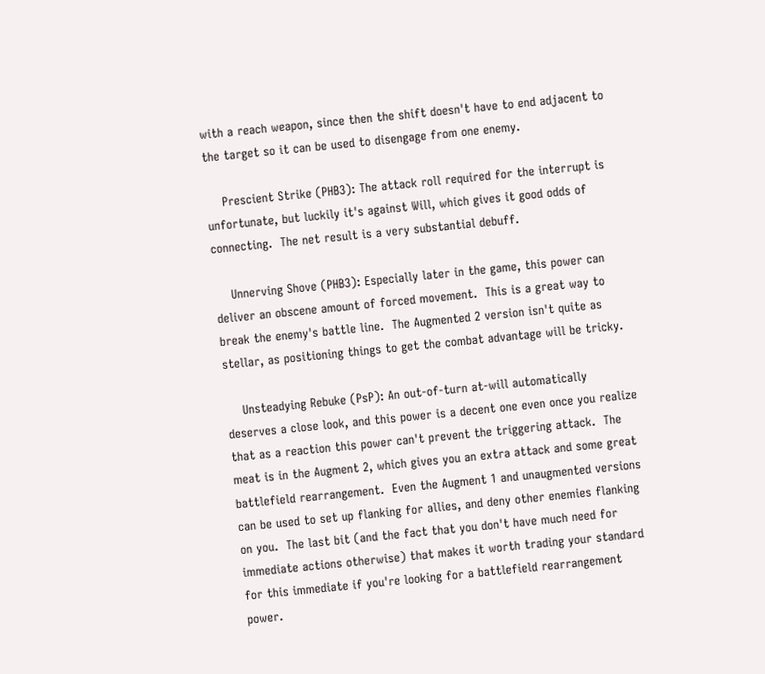with a reach weapon, since then the shift doesn't have to end adjacent to the target so it can be used to disengage from one enemy.

    Prescient Strike (PHB3): The attack roll required for the interrupt is unfortunate, but luckily it's against Will, which gives it good odds of connecting.  The net result is a very substantial debuff.

    Unnerving Shove (PHB3): Especially later in the game, this power can deliver an obscene amount of forced movement.  This is a great way to break the enemy's battle line.  The Augmented 2 version isn't quite as stellar, as positioning things to get the combat advantage will be tricky.

    Unsteadying Rebuke (PsP): An out-of-turn at-will automatically deserves a close look, and this power is a decent one even once you realize that as a reaction this power can't prevent the triggering attack.  The meat is in the Augment 2, which gives you an extra attack and some great battlefield rearrangement.  Even the Augment 1 and unaugmented versions can be used to set up flanking for allies, and deny other enemies flanking on you.  The last bit (and the fact that you don't have much need for immediate actions otherwise) that makes it worth trading your standard for this immediate if you're looking for a battlefield rearrangement power.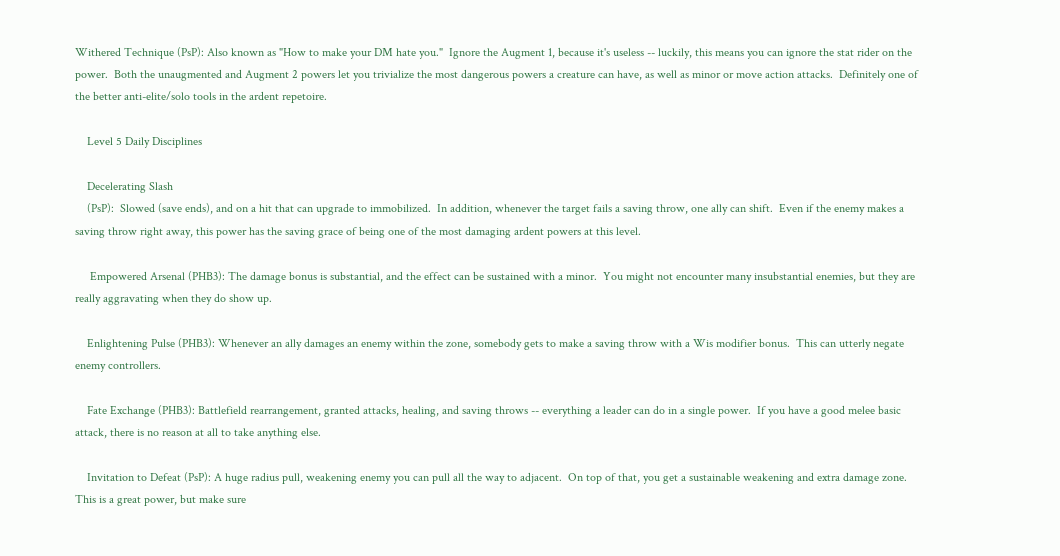Withered Technique (PsP): Also known as "How to make your DM hate you."  Ignore the Augment 1, because it's useless -- luckily, this means you can ignore the stat rider on the power.  Both the unaugmented and Augment 2 powers let you trivialize the most dangerous powers a creature can have, as well as minor or move action attacks.  Definitely one of the better anti-elite/solo tools in the ardent repetoire.

    Level 5 Daily Disciplines

    Decelerating Slash
    (PsP):  Slowed (save ends), and on a hit that can upgrade to immobilized.  In addition, whenever the target fails a saving throw, one ally can shift.  Even if the enemy makes a saving throw right away, this power has the saving grace of being one of the most damaging ardent powers at this level.

     Empowered Arsenal (PHB3): The damage bonus is substantial, and the effect can be sustained with a minor.  You might not encounter many insubstantial enemies, but they are really aggravating when they do show up.

    Enlightening Pulse (PHB3): Whenever an ally damages an enemy within the zone, somebody gets to make a saving throw with a Wis modifier bonus.  This can utterly negate enemy controllers.

    Fate Exchange (PHB3): Battlefield rearrangement, granted attacks, healing, and saving throws -- everything a leader can do in a single power.  If you have a good melee basic attack, there is no reason at all to take anything else.

    Invitation to Defeat (PsP): A huge radius pull, weakening enemy you can pull all the way to adjacent.  On top of that, you get a sustainable weakening and extra damage zone.  This is a great power, but make sure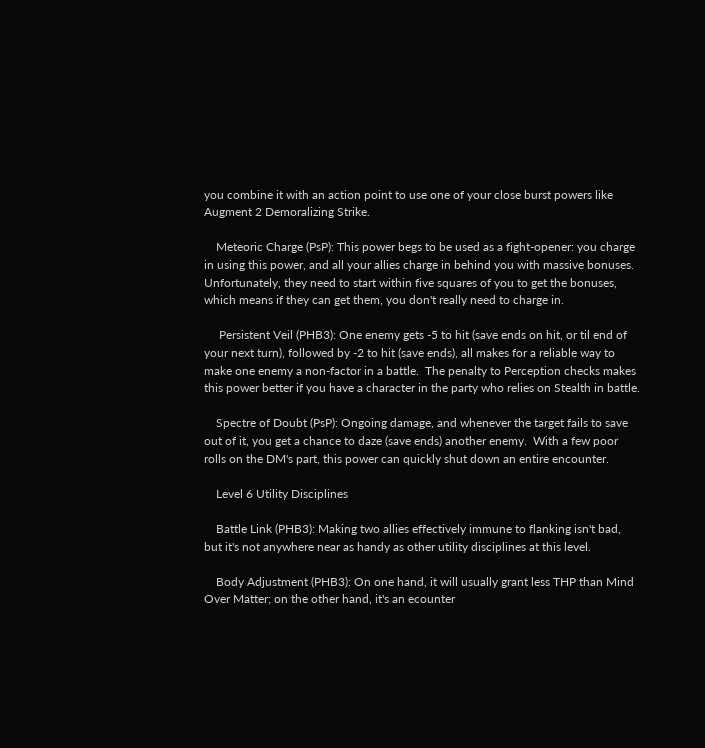you combine it with an action point to use one of your close burst powers like Augment 2 Demoralizing Strike.

    Meteoric Charge (PsP): This power begs to be used as a fight-opener: you charge in using this power, and all your allies charge in behind you with massive bonuses.  Unfortunately, they need to start within five squares of you to get the bonuses, which means if they can get them, you don't really need to charge in.

     Persistent Veil (PHB3): One enemy gets -5 to hit (save ends on hit, or til end of your next turn), followed by -2 to hit (save ends), all makes for a reliable way to make one enemy a non-factor in a battle.  The penalty to Perception checks makes this power better if you have a character in the party who relies on Stealth in battle.

    Spectre of Doubt (PsP): Ongoing damage, and whenever the target fails to save out of it, you get a chance to daze (save ends) another enemy.  With a few poor rolls on the DM's part, this power can quickly shut down an entire encounter.

    Level 6 Utility Disciplines

    Battle Link (PHB3): Making two allies effectively immune to flanking isn't bad, but it's not anywhere near as handy as other utility disciplines at this level.

    Body Adjustment (PHB3): On one hand, it will usually grant less THP than Mind Over Matter; on the other hand, it's an ecounter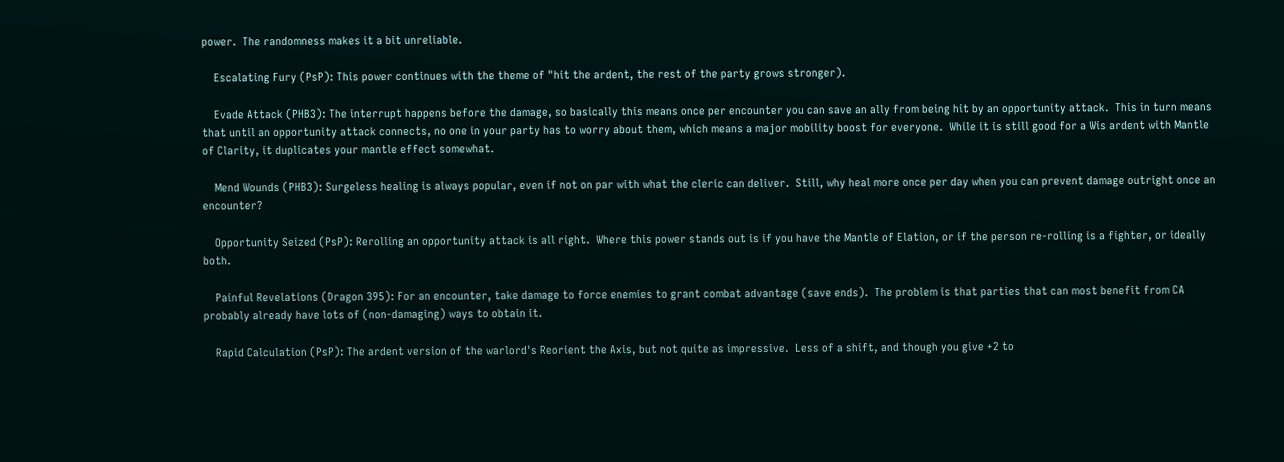power.  The randomness makes it a bit unreliable.

    Escalating Fury (PsP): This power continues with the theme of "hit the ardent, the rest of the party grows stronger).

    Evade Attack (PHB3): The interrupt happens before the damage, so basically this means once per encounter you can save an ally from being hit by an opportunity attack.  This in turn means that until an opportunity attack connects, no one in your party has to worry about them, which means a major mobility boost for everyone.  While it is still good for a Wis ardent with Mantle of Clarity, it duplicates your mantle effect somewhat.

    Mend Wounds (PHB3): Surgeless healing is always popular, even if not on par with what the cleric can deliver.  Still, why heal more once per day when you can prevent damage outright once an encounter?

    Opportunity Seized (PsP): Rerolling an opportunity attack is all right.  Where this power stands out is if you have the Mantle of Elation, or if the person re-rolling is a fighter, or ideally both.

    Painful Revelations (Dragon 395): For an encounter, take damage to force enemies to grant combat advantage (save ends).  The problem is that parties that can most benefit from CA probably already have lots of (non-damaging) ways to obtain it.

    Rapid Calculation (PsP): The ardent version of the warlord's Reorient the Axis, but not quite as impressive.  Less of a shift, and though you give +2 to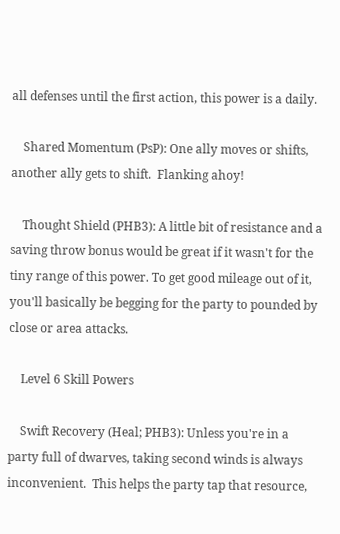all defenses until the first action, this power is a daily.

    Shared Momentum (PsP): One ally moves or shifts, another ally gets to shift.  Flanking ahoy!

    Thought Shield (PHB3): A little bit of resistance and a saving throw bonus would be great if it wasn't for the tiny range of this power. To get good mileage out of it, you'll basically be begging for the party to pounded by close or area attacks.

    Level 6 Skill Powers

    Swift Recovery (Heal; PHB3): Unless you're in a party full of dwarves, taking second winds is always inconvenient.  This helps the party tap that resource,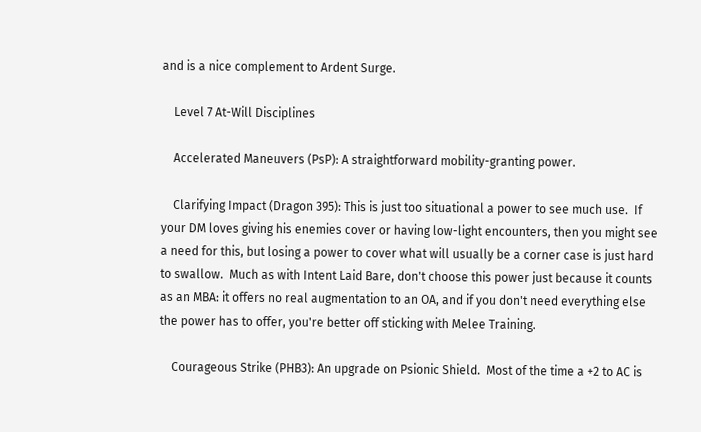and is a nice complement to Ardent Surge.

    Level 7 At-Will Disciplines

    Accelerated Maneuvers (PsP): A straightforward mobility-granting power.

    Clarifying Impact (Dragon 395): This is just too situational a power to see much use.  If your DM loves giving his enemies cover or having low-light encounters, then you might see a need for this, but losing a power to cover what will usually be a corner case is just hard to swallow.  Much as with Intent Laid Bare, don't choose this power just because it counts as an MBA: it offers no real augmentation to an OA, and if you don't need everything else the power has to offer, you're better off sticking with Melee Training.

    Courageous Strike (PHB3): An upgrade on Psionic Shield.  Most of the time a +2 to AC is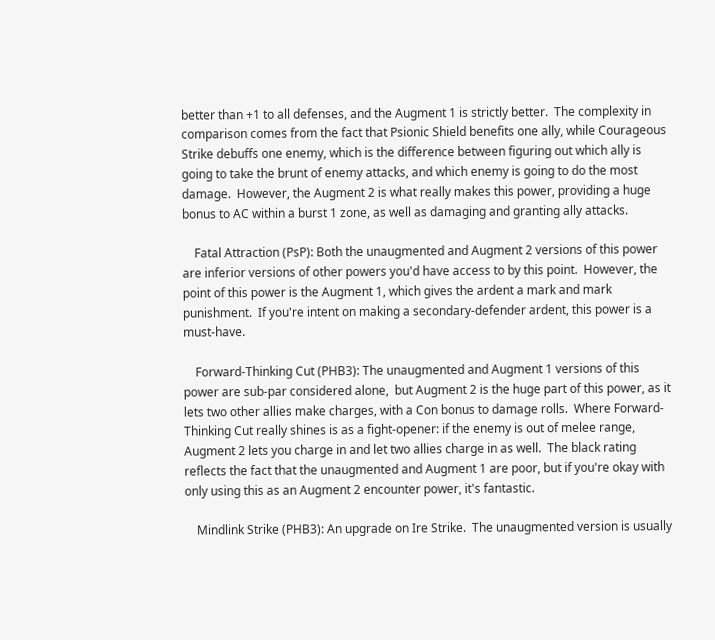better than +1 to all defenses, and the Augment 1 is strictly better.  The complexity in comparison comes from the fact that Psionic Shield benefits one ally, while Courageous Strike debuffs one enemy, which is the difference between figuring out which ally is going to take the brunt of enemy attacks, and which enemy is going to do the most damage.  However, the Augment 2 is what really makes this power, providing a huge bonus to AC within a burst 1 zone, as well as damaging and granting ally attacks.

    Fatal Attraction (PsP): Both the unaugmented and Augment 2 versions of this power are inferior versions of other powers you'd have access to by this point.  However, the point of this power is the Augment 1, which gives the ardent a mark and mark punishment.  If you're intent on making a secondary-defender ardent, this power is a must-have.

    Forward-Thinking Cut (PHB3): The unaugmented and Augment 1 versions of this power are sub-par considered alone,  but Augment 2 is the huge part of this power, as it lets two other allies make charges, with a Con bonus to damage rolls.  Where Forward-Thinking Cut really shines is as a fight-opener: if the enemy is out of melee range, Augment 2 lets you charge in and let two allies charge in as well.  The black rating reflects the fact that the unaugmented and Augment 1 are poor, but if you're okay with only using this as an Augment 2 encounter power, it's fantastic.

    Mindlink Strike (PHB3): An upgrade on Ire Strike.  The unaugmented version is usually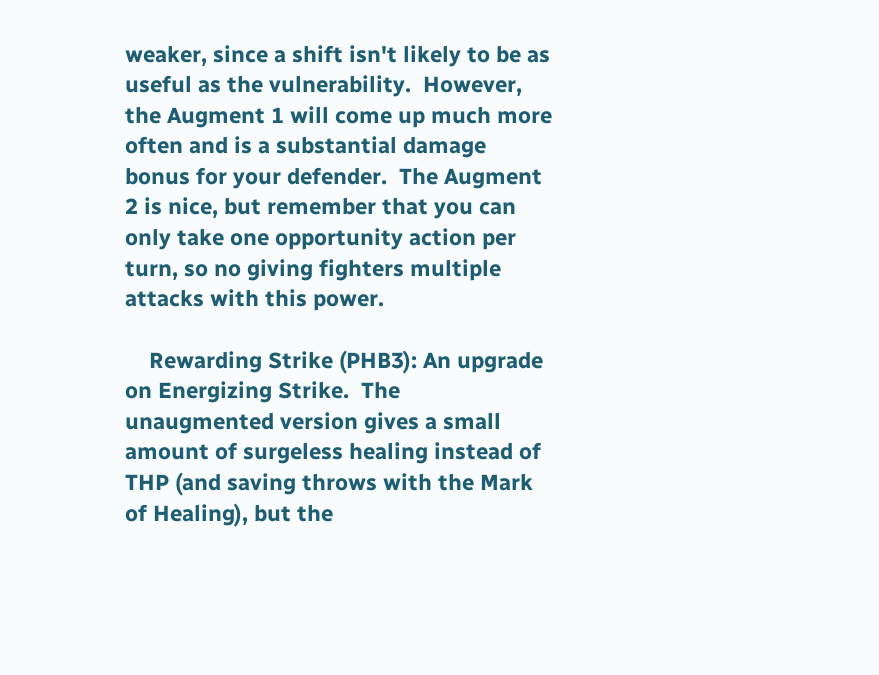weaker, since a shift isn't likely to be as useful as the vulnerability.  However, the Augment 1 will come up much more often and is a substantial damage bonus for your defender.  The Augment 2 is nice, but remember that you can only take one opportunity action per turn, so no giving fighters multiple attacks with this power.

    Rewarding Strike (PHB3): An upgrade on Energizing Strike.  The unaugmented version gives a small amount of surgeless healing instead of THP (and saving throws with the Mark of Healing), but the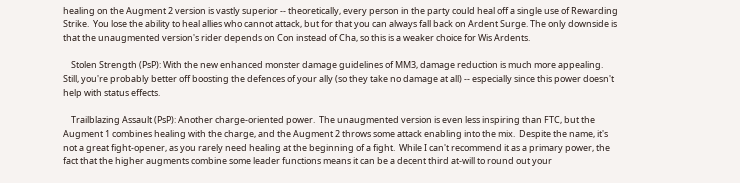healing on the Augment 2 version is vastly superior -- theoretically, every person in the party could heal off a single use of Rewarding Strike.  You lose the ability to heal allies who cannot attack, but for that you can always fall back on Ardent Surge. The only downside is that the unaugmented version's rider depends on Con instead of Cha, so this is a weaker choice for Wis Ardents.

    Stolen Strength (PsP): With the new enhanced monster damage guidelines of MM3, damage reduction is much more appealing.  Still, you're probably better off boosting the defences of your ally (so they take no damage at all) -- especially since this power doesn't help with status effects.

    Trailblazing Assault (PsP): Another charge-oriented power.  The unaugmented version is even less inspiring than FTC, but the Augment 1 combines healing with the charge, and the Augment 2 throws some attack enabling into the mix.  Despite the name, it's not a great fight-opener, as you rarely need healing at the beginning of a fight.  While I can't recommend it as a primary power, the fact that the higher augments combine some leader functions means it can be a decent third at-will to round out your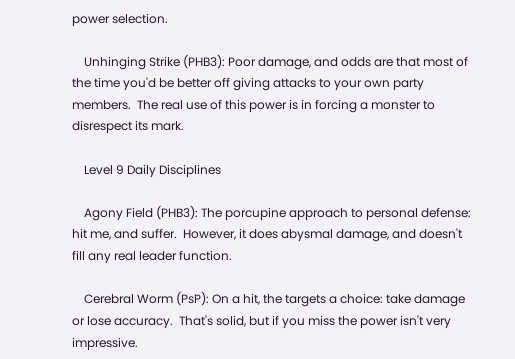power selection.

    Unhinging Strike (PHB3): Poor damage, and odds are that most of the time you'd be better off giving attacks to your own party members.  The real use of this power is in forcing a monster to disrespect its mark.

    Level 9 Daily Disciplines

    Agony Field (PHB3): The porcupine approach to personal defense: hit me, and suffer.  However, it does abysmal damage, and doesn't fill any real leader function.

    Cerebral Worm (PsP): On a hit, the targets a choice: take damage or lose accuracy.  That's solid, but if you miss the power isn't very impressive.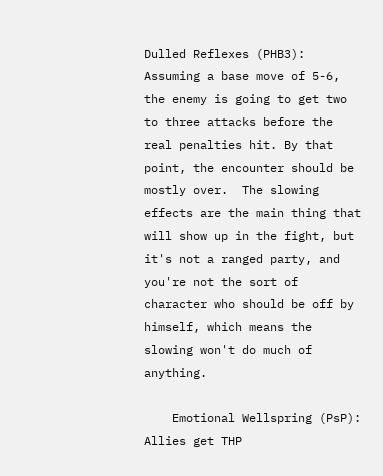Dulled Reflexes (PHB3): Assuming a base move of 5-6, the enemy is going to get two to three attacks before the real penalties hit. By that point, the encounter should be mostly over.  The slowing effects are the main thing that will show up in the fight, but it's not a ranged party, and you're not the sort of character who should be off by himself, which means the slowing won't do much of anything.

    Emotional Wellspring (PsP): Allies get THP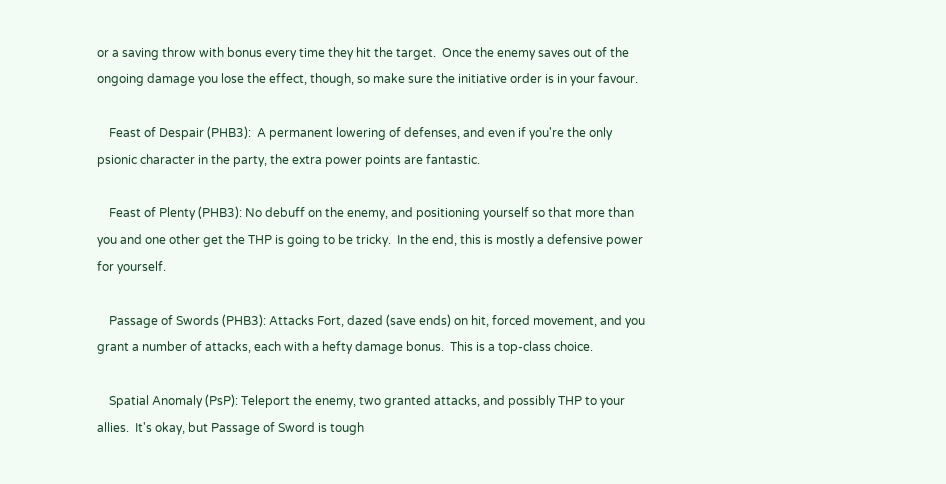or a saving throw with bonus every time they hit the target.  Once the enemy saves out of the ongoing damage you lose the effect, though, so make sure the initiative order is in your favour.

    Feast of Despair (PHB3):  A permanent lowering of defenses, and even if you're the only psionic character in the party, the extra power points are fantastic.

    Feast of Plenty (PHB3): No debuff on the enemy, and positioning yourself so that more than you and one other get the THP is going to be tricky.  In the end, this is mostly a defensive power for yourself.

    Passage of Swords (PHB3): Attacks Fort, dazed (save ends) on hit, forced movement, and you grant a number of attacks, each with a hefty damage bonus.  This is a top-class choice.

    Spatial Anomaly (PsP): Teleport the enemy, two granted attacks, and possibly THP to your allies.  It's okay, but Passage of Sword is tough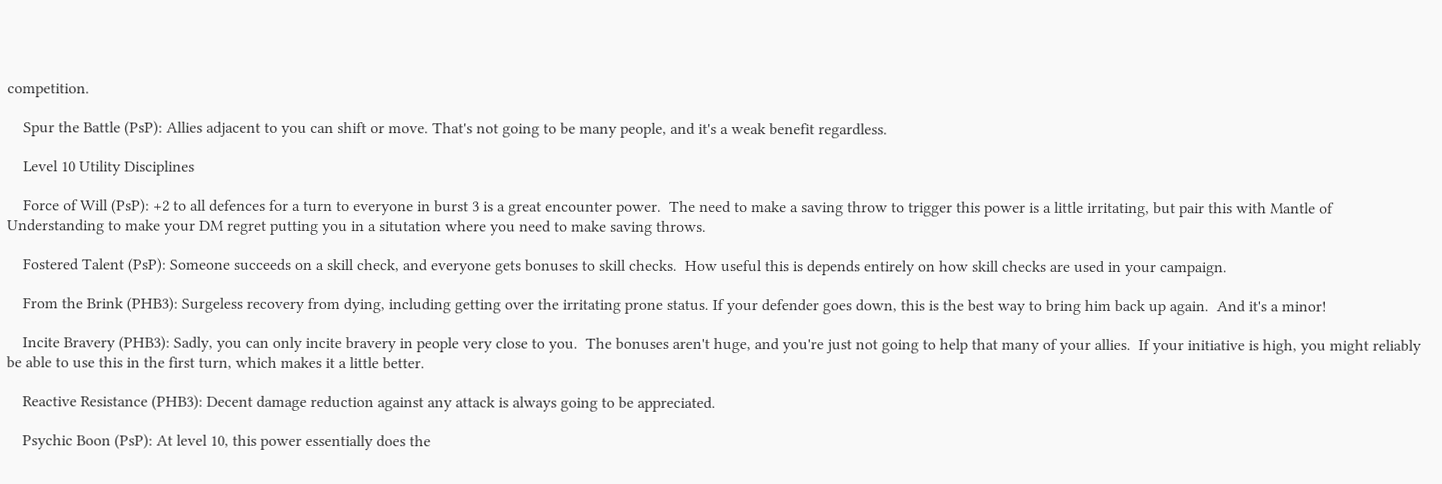competition.

    Spur the Battle (PsP): Allies adjacent to you can shift or move. That's not going to be many people, and it's a weak benefit regardless.

    Level 10 Utility Disciplines

    Force of Will (PsP): +2 to all defences for a turn to everyone in burst 3 is a great encounter power.  The need to make a saving throw to trigger this power is a little irritating, but pair this with Mantle of Understanding to make your DM regret putting you in a situtation where you need to make saving throws.

    Fostered Talent (PsP): Someone succeeds on a skill check, and everyone gets bonuses to skill checks.  How useful this is depends entirely on how skill checks are used in your campaign.

    From the Brink (PHB3): Surgeless recovery from dying, including getting over the irritating prone status. If your defender goes down, this is the best way to bring him back up again.  And it's a minor!

    Incite Bravery (PHB3): Sadly, you can only incite bravery in people very close to you.  The bonuses aren't huge, and you're just not going to help that many of your allies.  If your initiative is high, you might reliably be able to use this in the first turn, which makes it a little better.

    Reactive Resistance (PHB3): Decent damage reduction against any attack is always going to be appreciated.

    Psychic Boon (PsP): At level 10, this power essentially does the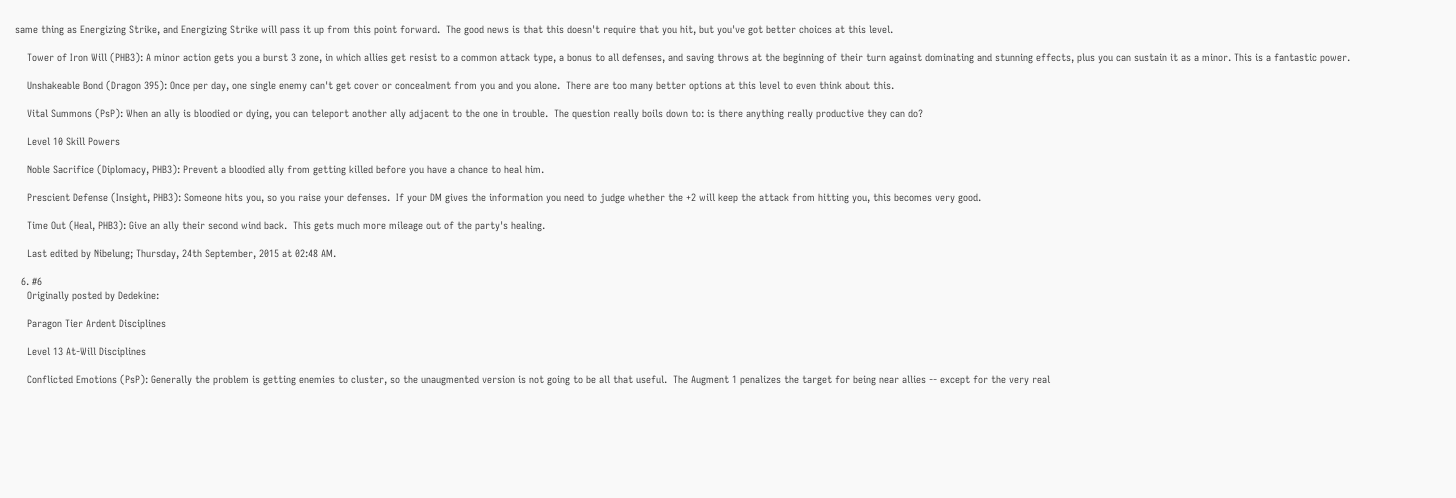same thing as Energizing Strike, and Energizing Strike will pass it up from this point forward.  The good news is that this doesn't require that you hit, but you've got better choices at this level.

    Tower of Iron Will (PHB3): A minor action gets you a burst 3 zone, in which allies get resist to a common attack type, a bonus to all defenses, and saving throws at the beginning of their turn against dominating and stunning effects, plus you can sustain it as a minor. This is a fantastic power.

    Unshakeable Bond (Dragon 395): Once per day, one single enemy can't get cover or concealment from you and you alone.  There are too many better options at this level to even think about this.

    Vital Summons (PsP): When an ally is bloodied or dying, you can teleport another ally adjacent to the one in trouble.  The question really boils down to: is there anything really productive they can do?

    Level 10 Skill Powers

    Noble Sacrifice (Diplomacy, PHB3): Prevent a bloodied ally from getting killed before you have a chance to heal him.

    Prescient Defense (Insight, PHB3): Someone hits you, so you raise your defenses.  If your DM gives the information you need to judge whether the +2 will keep the attack from hitting you, this becomes very good.

    Time Out (Heal, PHB3): Give an ally their second wind back.  This gets much more mileage out of the party's healing.

    Last edited by Nibelung; Thursday, 24th September, 2015 at 02:48 AM.

  6. #6
    Originally posted by Dedekine:

    Paragon Tier Ardent Disciplines

    Level 13 At-Will Disciplines

    Conflicted Emotions (PsP): Generally the problem is getting enemies to cluster, so the unaugmented version is not going to be all that useful.  The Augment 1 penalizes the target for being near allies -- except for the very real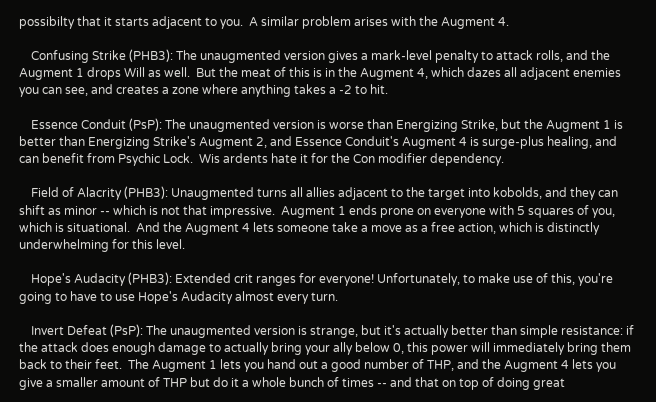possibilty that it starts adjacent to you.  A similar problem arises with the Augment 4.

    Confusing Strike (PHB3): The unaugmented version gives a mark-level penalty to attack rolls, and the Augment 1 drops Will as well.  But the meat of this is in the Augment 4, which dazes all adjacent enemies you can see, and creates a zone where anything takes a -2 to hit.

    Essence Conduit (PsP): The unaugmented version is worse than Energizing Strike, but the Augment 1 is better than Energizing Strike's Augment 2, and Essence Conduit's Augment 4 is surge-plus healing, and can benefit from Psychic Lock.  Wis ardents hate it for the Con modifier dependency.

    Field of Alacrity (PHB3): Unaugmented turns all allies adjacent to the target into kobolds, and they can shift as minor -- which is not that impressive.  Augment 1 ends prone on everyone with 5 squares of you, which is situational.  And the Augment 4 lets someone take a move as a free action, which is distinctly underwhelming for this level.

    Hope's Audacity (PHB3): Extended crit ranges for everyone! Unfortunately, to make use of this, you're going to have to use Hope's Audacity almost every turn.

    Invert Defeat (PsP): The unaugmented version is strange, but it's actually better than simple resistance: if the attack does enough damage to actually bring your ally below 0, this power will immediately bring them back to their feet.  The Augment 1 lets you hand out a good number of THP, and the Augment 4 lets you give a smaller amount of THP but do it a whole bunch of times -- and that on top of doing great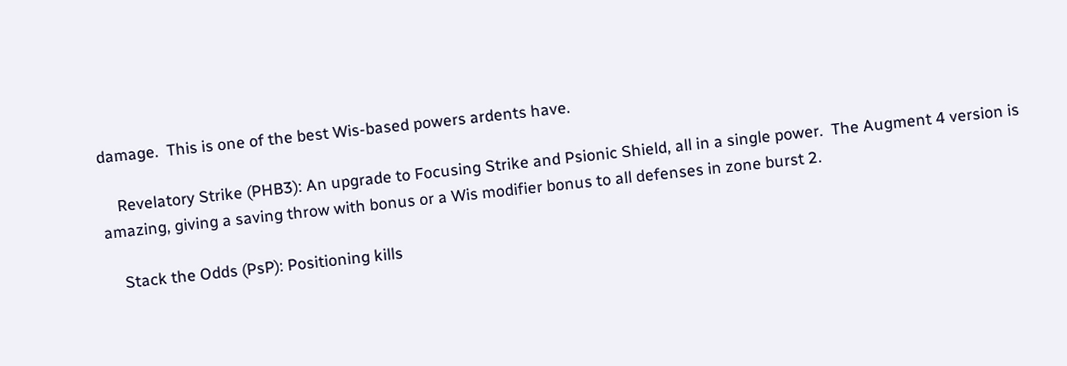damage.  This is one of the best Wis-based powers ardents have.

    Revelatory Strike (PHB3): An upgrade to Focusing Strike and Psionic Shield, all in a single power.  The Augment 4 version is amazing, giving a saving throw with bonus or a Wis modifier bonus to all defenses in zone burst 2.

    Stack the Odds (PsP): Positioning kills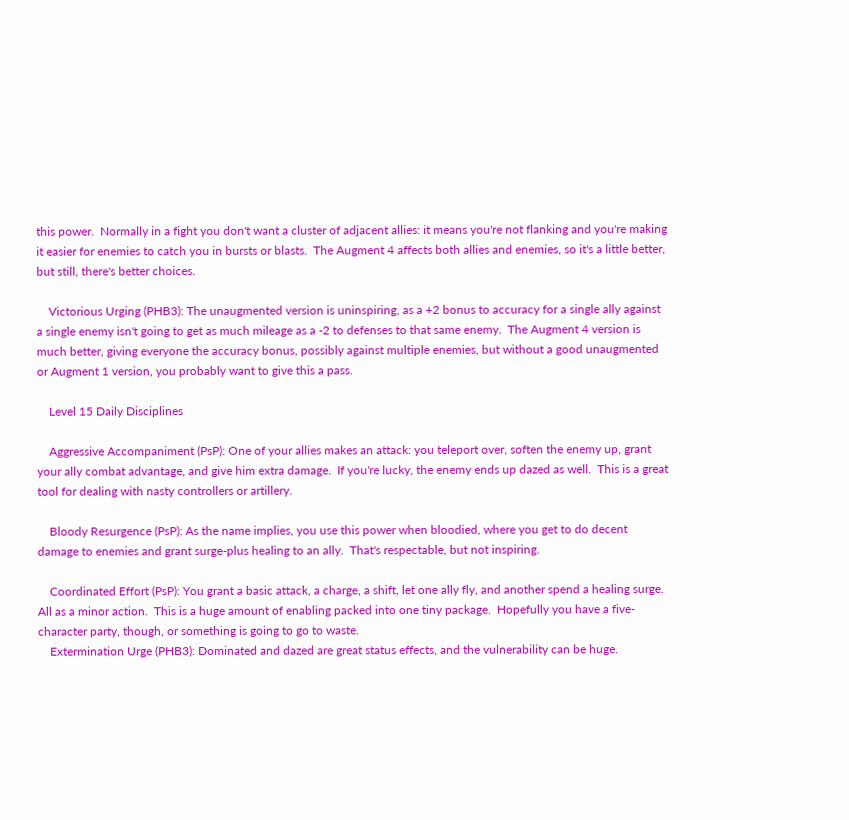this power.  Normally in a fight you don't want a cluster of adjacent allies: it means you're not flanking and you're making it easier for enemies to catch you in bursts or blasts.  The Augment 4 affects both allies and enemies, so it's a little better, but still, there's better choices.

    Victorious Urging (PHB3): The unaugmented version is uninspiring, as a +2 bonus to accuracy for a single ally against a single enemy isn't going to get as much mileage as a -2 to defenses to that same enemy.  The Augment 4 version is much better, giving everyone the accuracy bonus, possibly against multiple enemies, but without a good unaugmented or Augment 1 version, you probably want to give this a pass.

    Level 15 Daily Disciplines

    Aggressive Accompaniment (PsP): One of your allies makes an attack: you teleport over, soften the enemy up, grant your ally combat advantage, and give him extra damage.  If you're lucky, the enemy ends up dazed as well.  This is a great tool for dealing with nasty controllers or artillery.

    Bloody Resurgence (PsP): As the name implies, you use this power when bloodied, where you get to do decent damage to enemies and grant surge-plus healing to an ally.  That's respectable, but not inspiring.

    Coordinated Effort (PsP): You grant a basic attack, a charge, a shift, let one ally fly, and another spend a healing surge.  All as a minor action.  This is a huge amount of enabling packed into one tiny package.  Hopefully you have a five-character party, though, or something is going to go to waste.
    Extermination Urge (PHB3): Dominated and dazed are great status effects, and the vulnerability can be huge.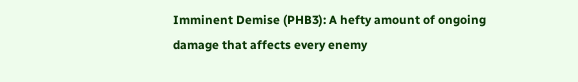Imminent Demise (PHB3): A hefty amount of ongoing damage that affects every enemy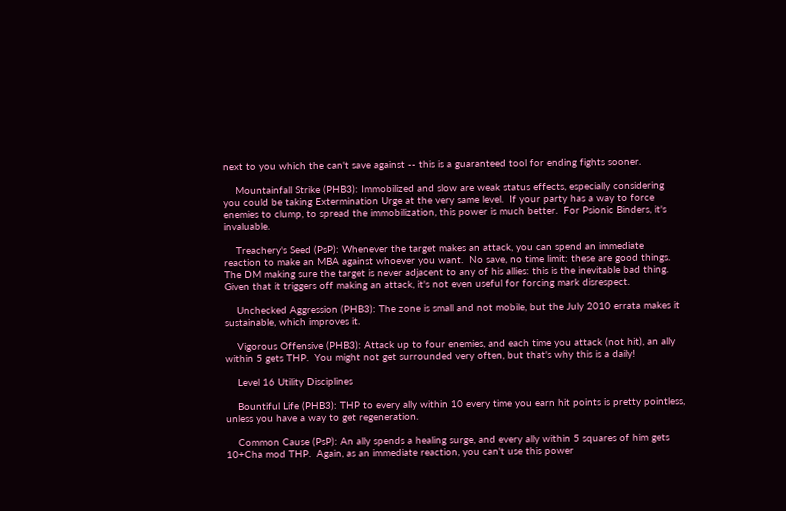next to you which the can't save against -- this is a guaranteed tool for ending fights sooner.

    Mountainfall Strike (PHB3): Immobilized and slow are weak status effects, especially considering you could be taking Extermination Urge at the very same level.  If your party has a way to force enemies to clump, to spread the immobilization, this power is much better.  For Psionic Binders, it's invaluable.

    Treachery's Seed (PsP): Whenever the target makes an attack, you can spend an immediate reaction to make an MBA against whoever you want.  No save, no time limit: these are good things.  The DM making sure the target is never adjacent to any of his allies: this is the inevitable bad thing.  Given that it triggers off making an attack, it's not even useful for forcing mark disrespect.

    Unchecked Aggression (PHB3): The zone is small and not mobile, but the July 2010 errata makes it sustainable, which improves it.

    Vigorous Offensive (PHB3): Attack up to four enemies, and each time you attack (not hit), an ally within 5 gets THP.  You might not get surrounded very often, but that's why this is a daily!

    Level 16 Utility Disciplines

    Bountiful Life (PHB3): THP to every ally within 10 every time you earn hit points is pretty pointless, unless you have a way to get regeneration.

    Common Cause (PsP): An ally spends a healing surge, and every ally within 5 squares of him gets 10+Cha mod THP.  Again, as an immediate reaction, you can't use this power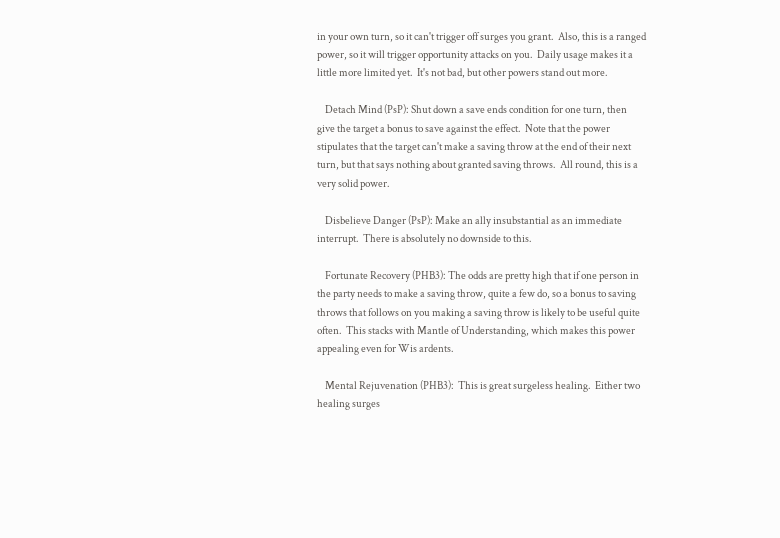in your own turn, so it can't trigger off surges you grant.  Also, this is a ranged power, so it will trigger opportunity attacks on you.  Daily usage makes it a little more limited yet.  It's not bad, but other powers stand out more.

    Detach Mind (PsP): Shut down a save ends condition for one turn, then give the target a bonus to save against the effect.  Note that the power stipulates that the target can't make a saving throw at the end of their next turn, but that says nothing about granted saving throws.  All round, this is a very solid power.

    Disbelieve Danger (PsP): Make an ally insubstantial as an immediate interrupt.  There is absolutely no downside to this.

    Fortunate Recovery (PHB3): The odds are pretty high that if one person in the party needs to make a saving throw, quite a few do, so a bonus to saving throws that follows on you making a saving throw is likely to be useful quite often.  This stacks with Mantle of Understanding, which makes this power appealing even for Wis ardents.

    Mental Rejuvenation (PHB3):  This is great surgeless healing.  Either two healing surges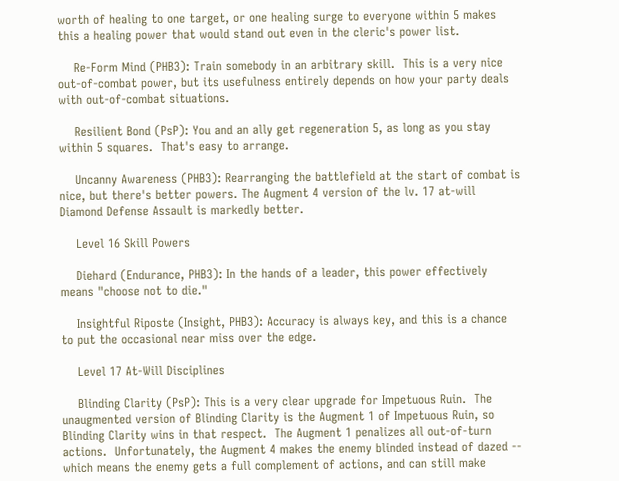worth of healing to one target, or one healing surge to everyone within 5 makes this a healing power that would stand out even in the cleric's power list.

    Re-Form Mind (PHB3): Train somebody in an arbitrary skill.  This is a very nice out-of-combat power, but its usefulness entirely depends on how your party deals with out-of-combat situations.

    Resilient Bond (PsP): You and an ally get regeneration 5, as long as you stay within 5 squares.  That's easy to arrange.

    Uncanny Awareness (PHB3): Rearranging the battlefield at the start of combat is nice, but there's better powers. The Augment 4 version of the lv. 17 at-will Diamond Defense Assault is markedly better.

    Level 16 Skill Powers

    Diehard (Endurance, PHB3): In the hands of a leader, this power effectively means "choose not to die."

    Insightful Riposte (Insight, PHB3): Accuracy is always key, and this is a chance to put the occasional near miss over the edge.

    Level 17 At-Will Disciplines

    Blinding Clarity (PsP): This is a very clear upgrade for Impetuous Ruin.  The unaugmented version of Blinding Clarity is the Augment 1 of Impetuous Ruin, so Blinding Clarity wins in that respect.  The Augment 1 penalizes all out-of-turn actions.  Unfortunately, the Augment 4 makes the enemy blinded instead of dazed -- which means the enemy gets a full complement of actions, and can still make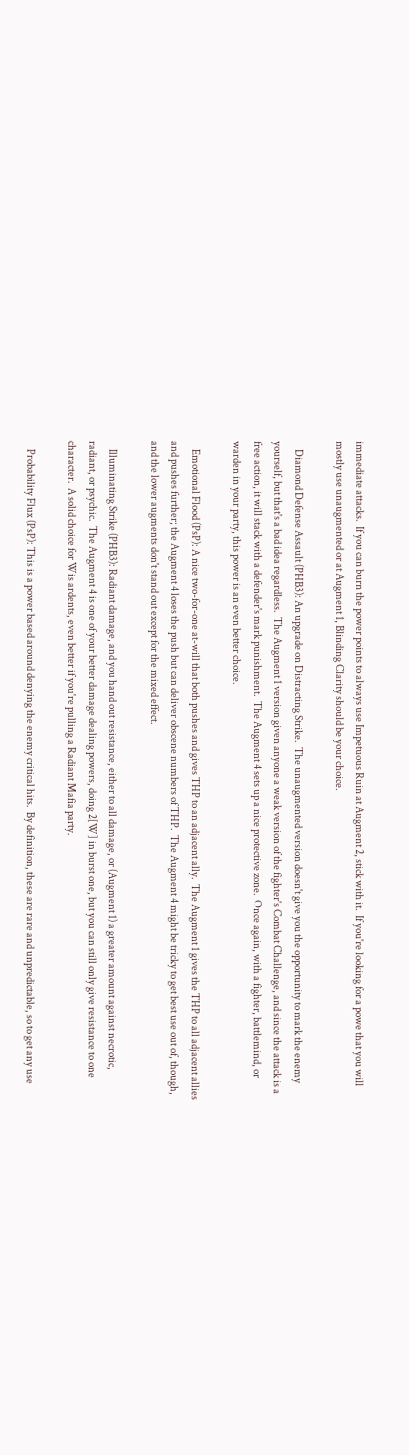immediate attacks.  If you can burn the power points to always use Impetuous Ruin at Augment 2, stick with it.  If you're looking for a powe that you will mostly use unaugmented or at Augment 1, Blinding Clarity should be your choice.

    Diamond Defense Assault (PHB3): An upgrade on Distracting Strike.  The unaugmented version doesn't give you the opportunity to mark the enemy yourself, but that's a bad idea regardless.  The Augment 1 version given anyone a weak version of the fighter's Combat Challenge, and since the attack is a free action, it will stack with a defender's mark punishment.  The Augment 4 sets up a nice protective zone.  Once again, with a fighter, battlemind, or warden in your party, this power is an even better choice.

    Emotional Flood (PsP): A nice two-for-one at-will that both pushes and gives THP to an adjacent ally.  The Augment 1 gives the THP to all adjacent allies and pushes further; the Augment 4 loses the push but can deliver obscene numbers of THP.  The Augment 4 might be tricky to get best use out of, though, and the lower augments don't stand out except for the mixed effect.

    Illuminating Strike (PHB3): Radiant damage, and you hand out resistance, either to all damage, or (Augment 1) a greater amount against necrotic, radiant, or psychic.  The Augment 4 is one of your better damage dealing powers, doing 2[W] in burst one, but you can still only give resistance to one character.  A solid choice for Wis ardents, even better if you're pulling a Radiant Mafia party.

    Probability Flux (PsP): This is a power based around denying the enemy critical hits.  By definition, these are rare and unpredictable, so to get any use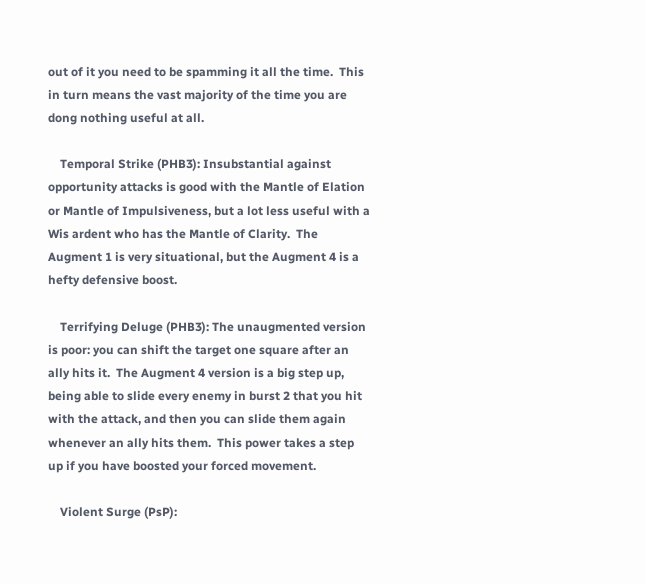out of it you need to be spamming it all the time.  This in turn means the vast majority of the time you are dong nothing useful at all.

    Temporal Strike (PHB3): Insubstantial against opportunity attacks is good with the Mantle of Elation or Mantle of Impulsiveness, but a lot less useful with a Wis ardent who has the Mantle of Clarity.  The Augment 1 is very situational, but the Augment 4 is a hefty defensive boost.

    Terrifying Deluge (PHB3): The unaugmented version is poor: you can shift the target one square after an ally hits it.  The Augment 4 version is a big step up, being able to slide every enemy in burst 2 that you hit with the attack, and then you can slide them again whenever an ally hits them.  This power takes a step up if you have boosted your forced movement.

    Violent Surge (PsP):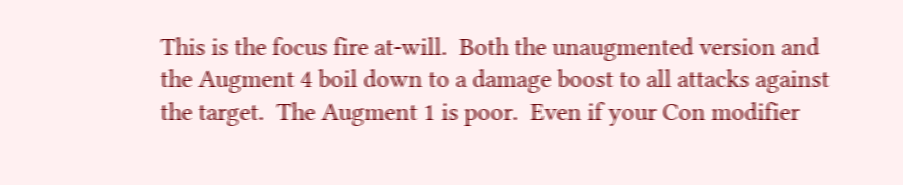This is the focus fire at-will.  Both the unaugmented version and the Augment 4 boil down to a damage boost to all attacks against the target.  The Augment 1 is poor.  Even if your Con modifier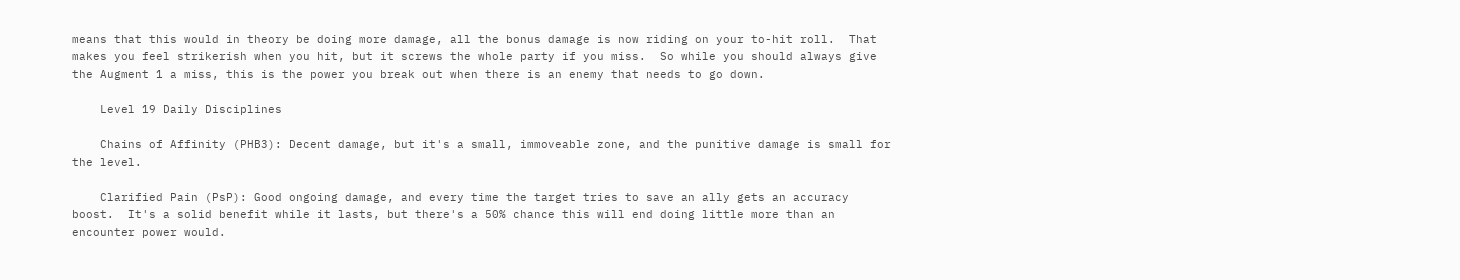means that this would in theory be doing more damage, all the bonus damage is now riding on your to-hit roll.  That makes you feel strikerish when you hit, but it screws the whole party if you miss.  So while you should always give the Augment 1 a miss, this is the power you break out when there is an enemy that needs to go down.

    Level 19 Daily Disciplines

    Chains of Affinity (PHB3): Decent damage, but it's a small, immoveable zone, and the punitive damage is small for the level.

    Clarified Pain (PsP): Good ongoing damage, and every time the target tries to save an ally gets an accuracy boost.  It's a solid benefit while it lasts, but there's a 50% chance this will end doing little more than an encounter power would.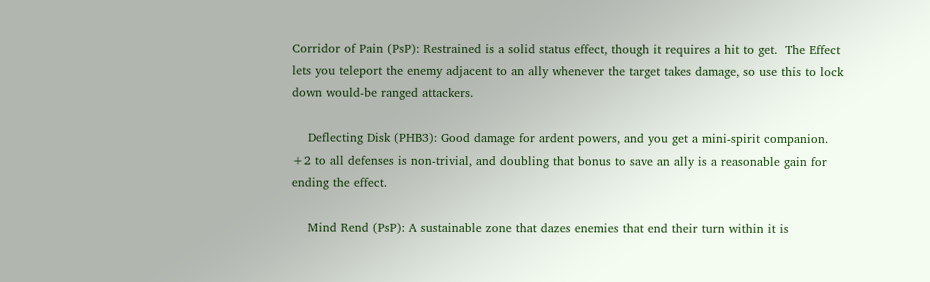Corridor of Pain (PsP): Restrained is a solid status effect, though it requires a hit to get.  The Effect lets you teleport the enemy adjacent to an ally whenever the target takes damage, so use this to lock down would-be ranged attackers.

    Deflecting Disk (PHB3): Good damage for ardent powers, and you get a mini-spirit companion.  +2 to all defenses is non-trivial, and doubling that bonus to save an ally is a reasonable gain for ending the effect.

    Mind Rend (PsP): A sustainable zone that dazes enemies that end their turn within it is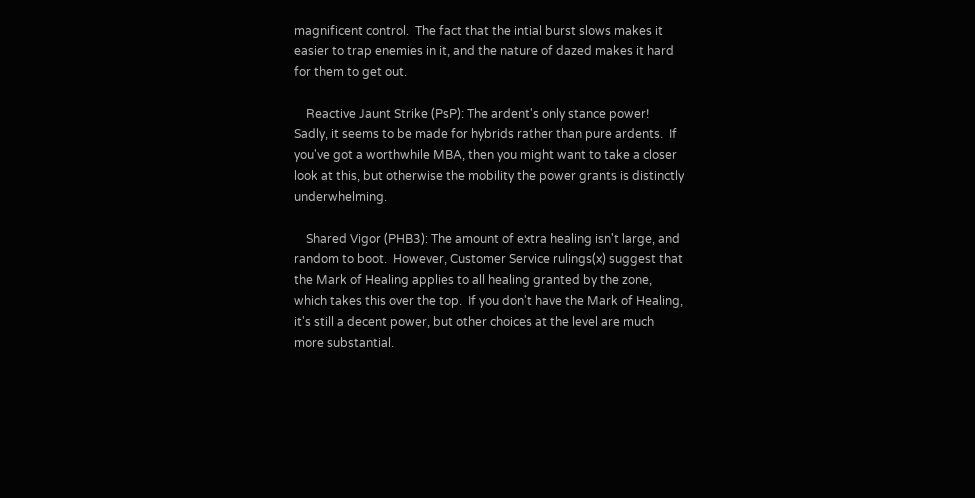magnificent control.  The fact that the intial burst slows makes it easier to trap enemies in it, and the nature of dazed makes it hard for them to get out.

    Reactive Jaunt Strike (PsP): The ardent's only stance power!  Sadly, it seems to be made for hybrids rather than pure ardents.  If you've got a worthwhile MBA, then you might want to take a closer look at this, but otherwise the mobility the power grants is distinctly underwhelming.

    Shared Vigor (PHB3): The amount of extra healing isn't large, and random to boot.  However, Customer Service rulings(x) suggest that the Mark of Healing applies to all healing granted by the zone, which takes this over the top.  If you don't have the Mark of Healing, it's still a decent power, but other choices at the level are much more substantial.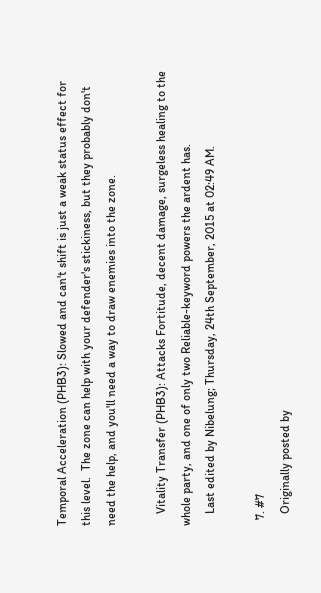Temporal Acceleration (PHB3): Slowed and can't shift is just a weak status effect for this level.  The zone can help with your defender's stickiness, but they probably don't need the help, and you'll need a way to draw enemies into the zone.

    Vitality Transfer (PHB3): Attacks Fortitude, decent damage, surgeless healing to the whole party, and one of only two Reliable-keyword powers the ardent has.
    Last edited by Nibelung; Thursday, 24th September, 2015 at 02:49 AM.

  7. #7
    Originally posted by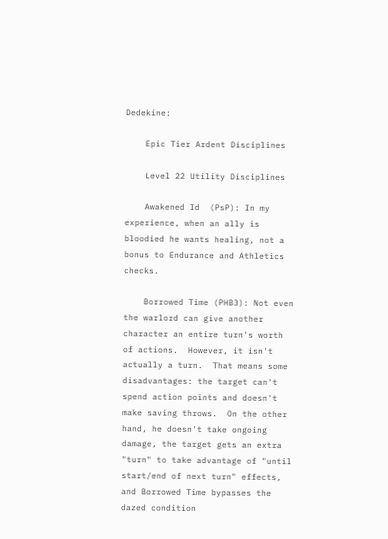Dedekine:

    Epic Tier Ardent Disciplines

    Level 22 Utility Disciplines

    Awakened Id  (PsP): In my experience, when an ally is bloodied he wants healing, not a bonus to Endurance and Athletics checks.

    Borrowed Time (PHB3): Not even the warlord can give another character an entire turn's worth of actions.  However, it isn't actually a turn.  That means some disadvantages: the target can't spend action points and doesn't make saving throws.  On the other hand, he doesn't take ongoing damage, the target gets an extra "turn" to take advantage of "until start/end of next turn" effects, and Borrowed Time bypasses the dazed condition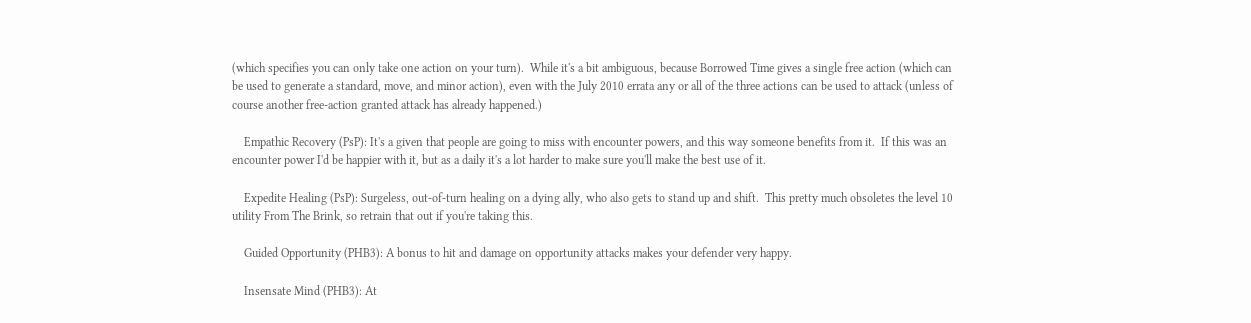(which specifies you can only take one action on your turn).  While it's a bit ambiguous, because Borrowed Time gives a single free action (which can be used to generate a standard, move, and minor action), even with the July 2010 errata any or all of the three actions can be used to attack (unless of course another free-action granted attack has already happened.)

    Empathic Recovery (PsP): It's a given that people are going to miss with encounter powers, and this way someone benefits from it.  If this was an encounter power I'd be happier with it, but as a daily it's a lot harder to make sure you'll make the best use of it.

    Expedite Healing (PsP): Surgeless, out-of-turn healing on a dying ally, who also gets to stand up and shift.  This pretty much obsoletes the level 10 utility From The Brink, so retrain that out if you're taking this.

    Guided Opportunity (PHB3): A bonus to hit and damage on opportunity attacks makes your defender very happy.

    Insensate Mind (PHB3): At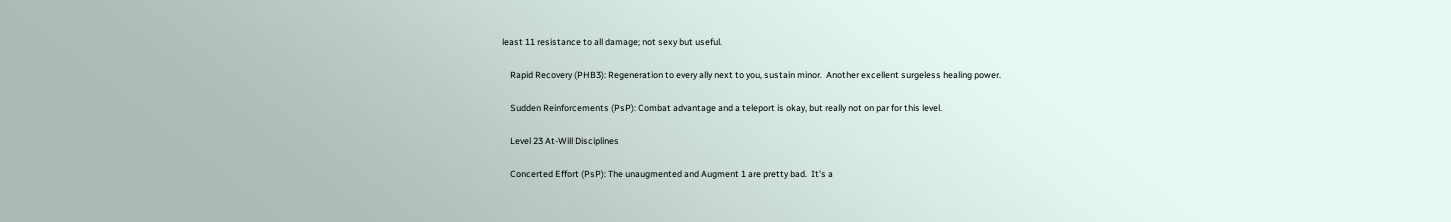least 11 resistance to all damage; not sexy but useful.

    Rapid Recovery (PHB3): Regeneration to every ally next to you, sustain minor.  Another excellent surgeless healing power.

    Sudden Reinforcements (PsP): Combat advantage and a teleport is okay, but really not on par for this level.

    Level 23 At-Will Disciplines

    Concerted Effort (PsP): The unaugmented and Augment 1 are pretty bad.  It's a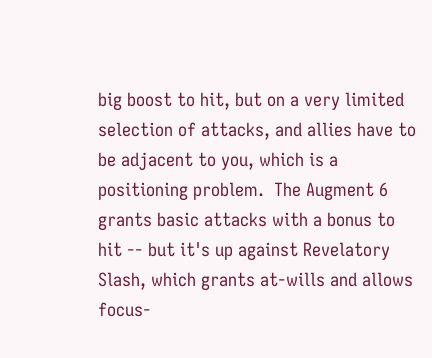big boost to hit, but on a very limited selection of attacks, and allies have to be adjacent to you, which is a positioning problem.  The Augment 6 grants basic attacks with a bonus to hit -- but it's up against Revelatory Slash, which grants at-wills and allows focus-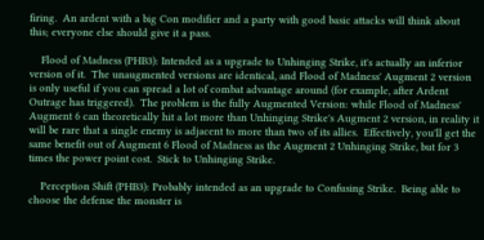firing.  An ardent with a big Con modifier and a party with good basic attacks will think about this; everyone else should give it a pass.

    Flood of Madness (PHB3): Intended as a upgrade to Unhinging Strike, it's actually an inferior version of it.  The unaugmented versions are identical, and Flood of Madness' Augment 2 version is only useful if you can spread a lot of combat advantage around (for example, after Ardent Outrage has triggered).  The problem is the fully Augmented Version: while Flood of Madness' Augment 6 can theoretically hit a lot more than Unhinging Strike's Augment 2 version, in reality it will be rare that a single enemy is adjacent to more than two of its allies.  Effectively, you'll get the same benefit out of Augment 6 Flood of Madness as the Augment 2 Unhinging Strike, but for 3 times the power point cost.  Stick to Unhinging Strike.

    Perception Shift (PHB3): Probably intended as an upgrade to Confusing Strike.  Being able to choose the defense the monster is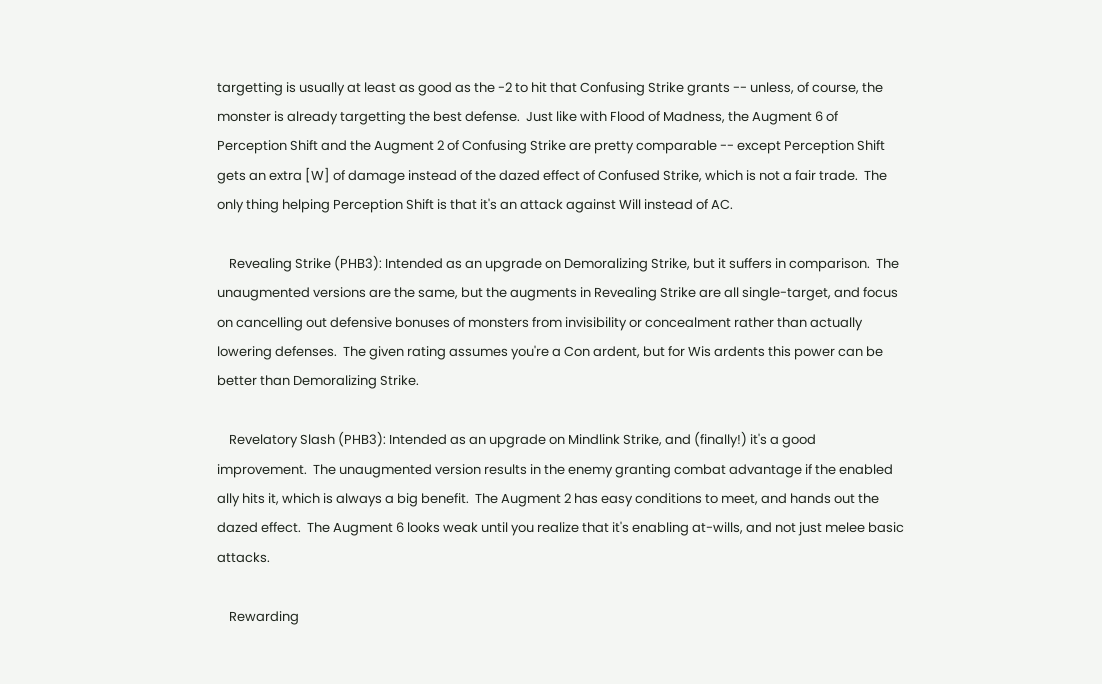targetting is usually at least as good as the -2 to hit that Confusing Strike grants -- unless, of course, the monster is already targetting the best defense.  Just like with Flood of Madness, the Augment 6 of Perception Shift and the Augment 2 of Confusing Strike are pretty comparable -- except Perception Shift gets an extra [W] of damage instead of the dazed effect of Confused Strike, which is not a fair trade.  The only thing helping Perception Shift is that it's an attack against Will instead of AC.

    Revealing Strike (PHB3): Intended as an upgrade on Demoralizing Strike, but it suffers in comparison.  The unaugmented versions are the same, but the augments in Revealing Strike are all single-target, and focus on cancelling out defensive bonuses of monsters from invisibility or concealment rather than actually lowering defenses.  The given rating assumes you're a Con ardent, but for Wis ardents this power can be better than Demoralizing Strike.

    Revelatory Slash (PHB3): Intended as an upgrade on Mindlink Strike, and (finally!) it's a good improvement.  The unaugmented version results in the enemy granting combat advantage if the enabled ally hits it, which is always a big benefit.  The Augment 2 has easy conditions to meet, and hands out the dazed effect.  The Augment 6 looks weak until you realize that it's enabling at-wills, and not just melee basic attacks.

    Rewarding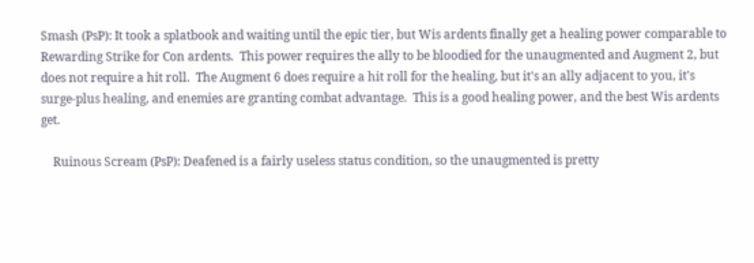Smash (PsP): It took a splatbook and waiting until the epic tier, but Wis ardents finally get a healing power comparable to Rewarding Strike for Con ardents.  This power requires the ally to be bloodied for the unaugmented and Augment 2, but does not require a hit roll.  The Augment 6 does require a hit roll for the healing, but it's an ally adjacent to you, it's surge-plus healing, and enemies are granting combat advantage.  This is a good healing power, and the best Wis ardents get.

    Ruinous Scream (PsP): Deafened is a fairly useless status condition, so the unaugmented is pretty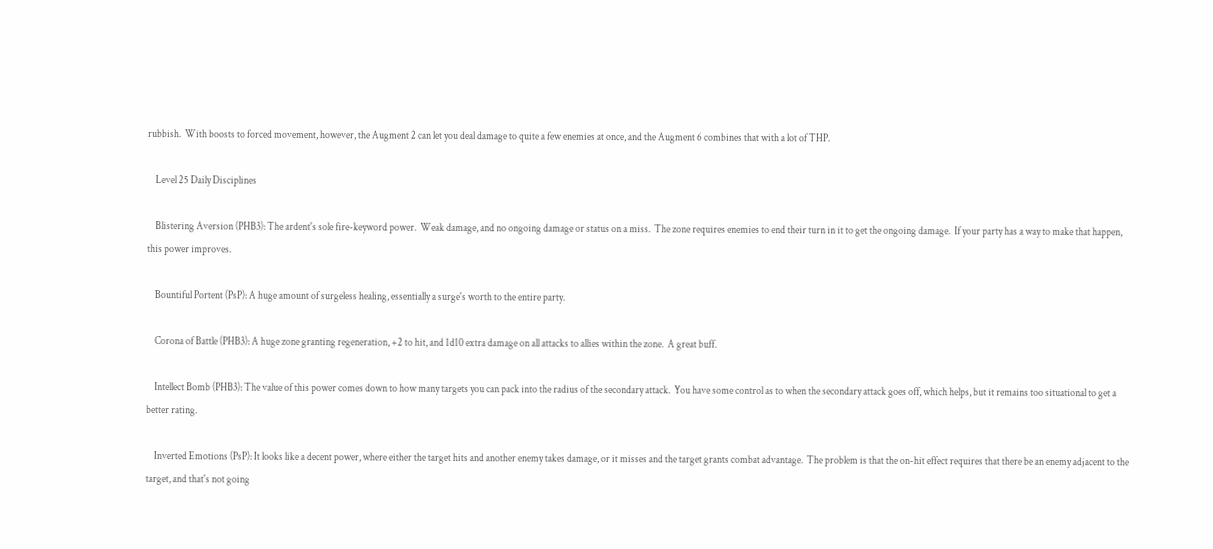rubbish.  With boosts to forced movement, however, the Augment 2 can let you deal damage to quite a few enemies at once, and the Augment 6 combines that with a lot of THP.

    Level 25 Daily Disciplines

    Blistering Aversion (PHB3): The ardent's sole fire-keyword power.  Weak damage, and no ongoing damage or status on a miss.  The zone requires enemies to end their turn in it to get the ongoing damage.  If your party has a way to make that happen,  this power improves.

    Bountiful Portent (PsP): A huge amount of surgeless healing, essentially a surge's worth to the entire party.

    Corona of Battle (PHB3): A huge zone granting regeneration, +2 to hit, and 1d10 extra damage on all attacks to allies within the zone.  A great buff.

    Intellect Bomb (PHB3): The value of this power comes down to how many targets you can pack into the radius of the secondary attack.  You have some control as to when the secondary attack goes off, which helps, but it remains too situational to get a better rating.

    Inverted Emotions (PsP): It looks like a decent power, where either the target hits and another enemy takes damage, or it misses and the target grants combat advantage.  The problem is that the on-hit effect requires that there be an enemy adjacent to the target, and that's not going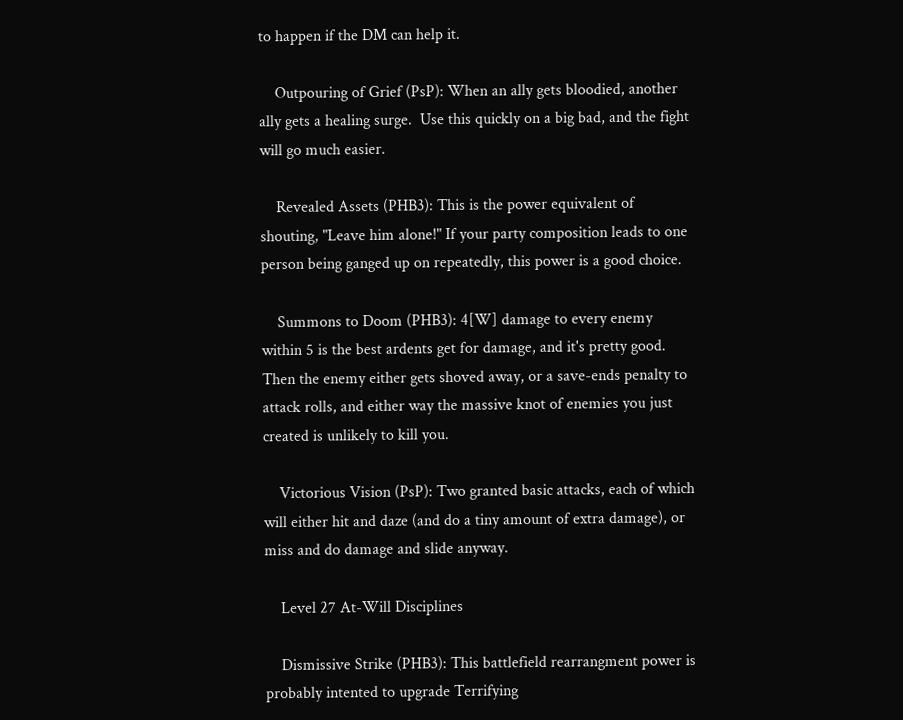to happen if the DM can help it.

    Outpouring of Grief (PsP): When an ally gets bloodied, another ally gets a healing surge.  Use this quickly on a big bad, and the fight will go much easier.

    Revealed Assets (PHB3): This is the power equivalent of shouting, "Leave him alone!" If your party composition leads to one person being ganged up on repeatedly, this power is a good choice.

    Summons to Doom (PHB3): 4[W] damage to every enemy within 5 is the best ardents get for damage, and it's pretty good.  Then the enemy either gets shoved away, or a save-ends penalty to attack rolls, and either way the massive knot of enemies you just created is unlikely to kill you.

    Victorious Vision (PsP): Two granted basic attacks, each of which will either hit and daze (and do a tiny amount of extra damage), or miss and do damage and slide anyway.

    Level 27 At-Will Disciplines

    Dismissive Strike (PHB3): This battlefield rearrangment power is probably intented to upgrade Terrifying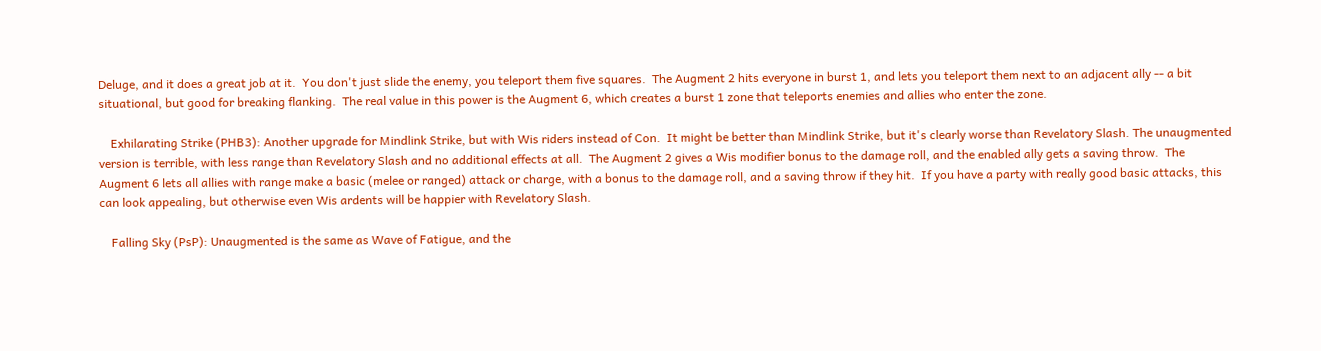Deluge, and it does a great job at it.  You don't just slide the enemy, you teleport them five squares.  The Augment 2 hits everyone in burst 1, and lets you teleport them next to an adjacent ally -- a bit situational, but good for breaking flanking.  The real value in this power is the Augment 6, which creates a burst 1 zone that teleports enemies and allies who enter the zone.

    Exhilarating Strike (PHB3): Another upgrade for Mindlink Strike, but with Wis riders instead of Con.  It might be better than Mindlink Strike, but it's clearly worse than Revelatory Slash. The unaugmented version is terrible, with less range than Revelatory Slash and no additional effects at all.  The Augment 2 gives a Wis modifier bonus to the damage roll, and the enabled ally gets a saving throw.  The Augment 6 lets all allies with range make a basic (melee or ranged) attack or charge, with a bonus to the damage roll, and a saving throw if they hit.  If you have a party with really good basic attacks, this can look appealing, but otherwise even Wis ardents will be happier with Revelatory Slash.

    Falling Sky (PsP): Unaugmented is the same as Wave of Fatigue, and the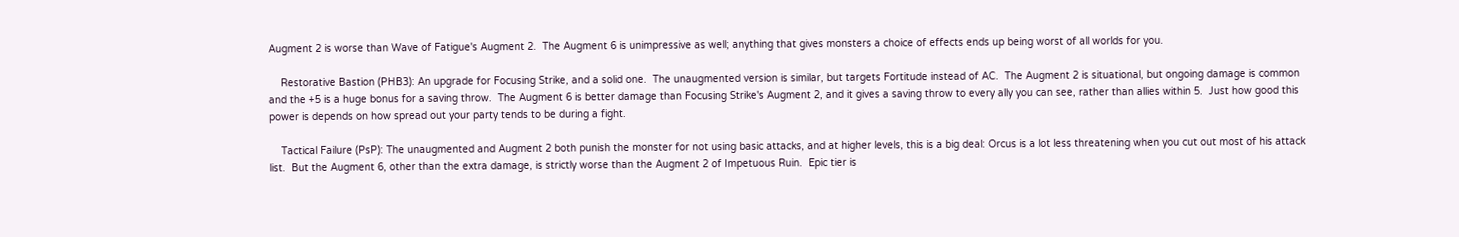Augment 2 is worse than Wave of Fatigue's Augment 2.  The Augment 6 is unimpressive as well; anything that gives monsters a choice of effects ends up being worst of all worlds for you.

    Restorative Bastion (PHB3): An upgrade for Focusing Strike, and a solid one.  The unaugmented version is similar, but targets Fortitude instead of AC.  The Augment 2 is situational, but ongoing damage is common and the +5 is a huge bonus for a saving throw.  The Augment 6 is better damage than Focusing Strike's Augment 2, and it gives a saving throw to every ally you can see, rather than allies within 5.  Just how good this power is depends on how spread out your party tends to be during a fight.

    Tactical Failure (PsP): The unaugmented and Augment 2 both punish the monster for not using basic attacks, and at higher levels, this is a big deal: Orcus is a lot less threatening when you cut out most of his attack list.  But the Augment 6, other than the extra damage, is strictly worse than the Augment 2 of Impetuous Ruin.  Epic tier is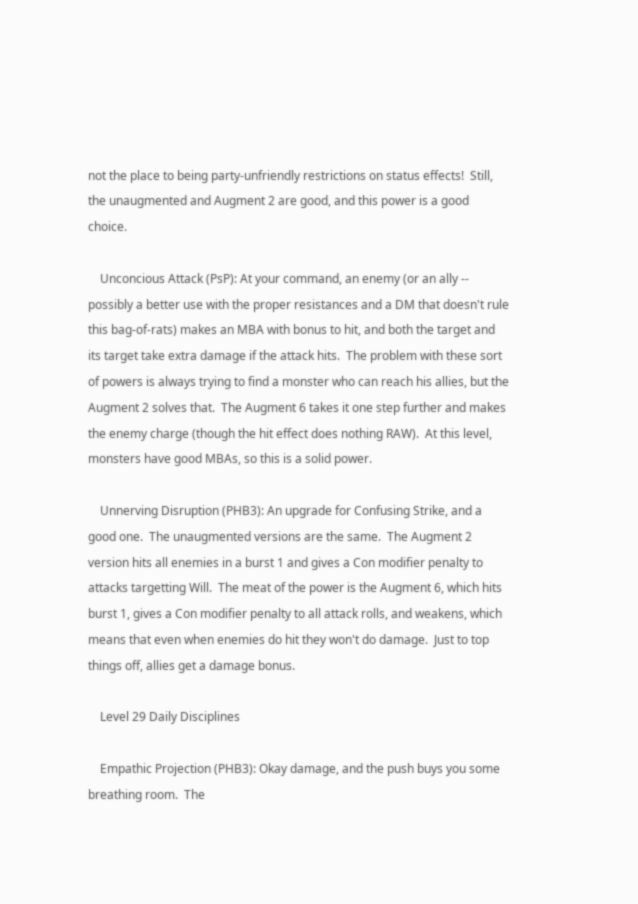not the place to being party-unfriendly restrictions on status effects!  Still, the unaugmented and Augment 2 are good, and this power is a good choice.

    Unconcious Attack (PsP): At your command, an enemy (or an ally -- possibly a better use with the proper resistances and a DM that doesn't rule this bag-of-rats) makes an MBA with bonus to hit, and both the target and its target take extra damage if the attack hits.  The problem with these sort of powers is always trying to find a monster who can reach his allies, but the Augment 2 solves that.  The Augment 6 takes it one step further and makes the enemy charge (though the hit effect does nothing RAW).  At this level, monsters have good MBAs, so this is a solid power.

    Unnerving Disruption (PHB3): An upgrade for Confusing Strike, and a good one.  The unaugmented versions are the same.  The Augment 2 version hits all enemies in a burst 1 and gives a Con modifier penalty to attacks targetting Will.  The meat of the power is the Augment 6, which hits burst 1, gives a Con modifier penalty to all attack rolls, and weakens, which means that even when enemies do hit they won't do damage.  Just to top things off, allies get a damage bonus.

    Level 29 Daily Disciplines

    Empathic Projection (PHB3): Okay damage, and the push buys you some breathing room.  The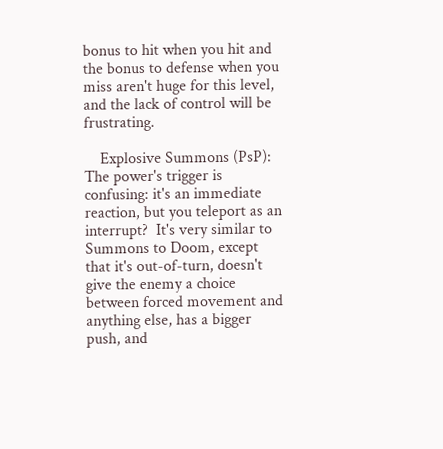bonus to hit when you hit and the bonus to defense when you miss aren't huge for this level, and the lack of control will be frustrating.

    Explosive Summons (PsP): The power's trigger is confusing: it's an immediate reaction, but you teleport as an interrupt?  It's very similar to Summons to Doom, except that it's out-of-turn, doesn't give the enemy a choice between forced movement and anything else, has a bigger push, and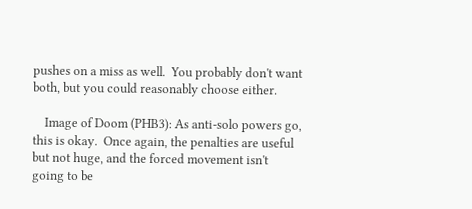pushes on a miss as well.  You probably don't want both, but you could reasonably choose either.

    Image of Doom (PHB3): As anti-solo powers go, this is okay.  Once again, the penalties are useful but not huge, and the forced movement isn't going to be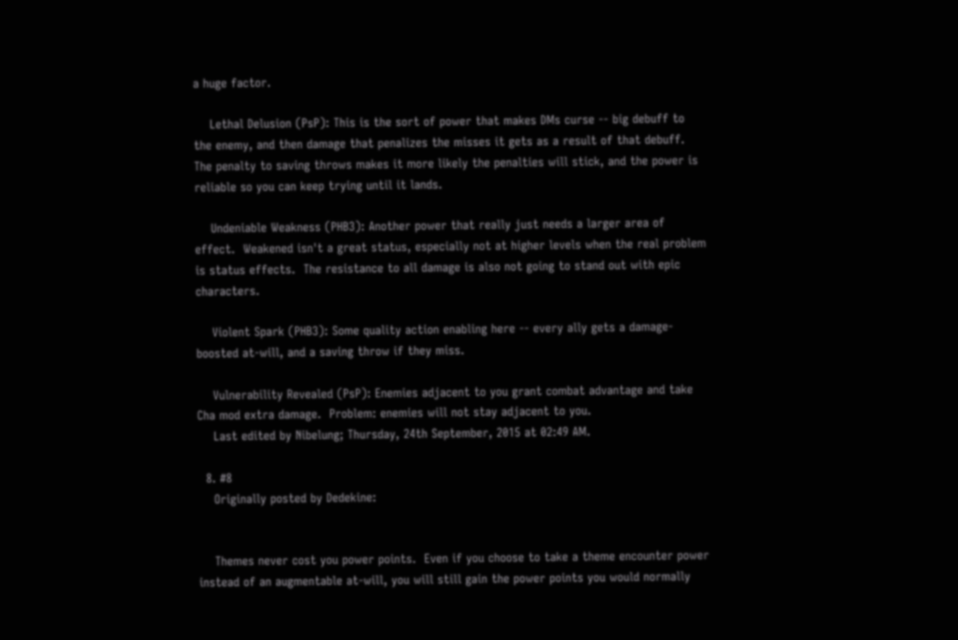a huge factor.

    Lethal Delusion (PsP): This is the sort of power that makes DMs curse -- big debuff to the enemy, and then damage that penalizes the misses it gets as a result of that debuff.  The penalty to saving throws makes it more likely the penalties will stick, and the power is reliable so you can keep trying until it lands.

    Undeniable Weakness (PHB3): Another power that really just needs a larger area of effect.  Weakened isn't a great status, especially not at higher levels when the real problem is status effects.  The resistance to all damage is also not going to stand out with epic characters.

    Violent Spark (PHB3): Some quality action enabling here -- every ally gets a damage-boosted at-will, and a saving throw if they miss.

    Vulnerability Revealed (PsP): Enemies adjacent to you grant combat advantage and take Cha mod extra damage.  Problem: enemies will not stay adjacent to you.
    Last edited by Nibelung; Thursday, 24th September, 2015 at 02:49 AM.

  8. #8
    Originally posted by Dedekine:


    Themes never cost you power points.  Even if you choose to take a theme encounter power instead of an augmentable at-will, you will still gain the power points you would normally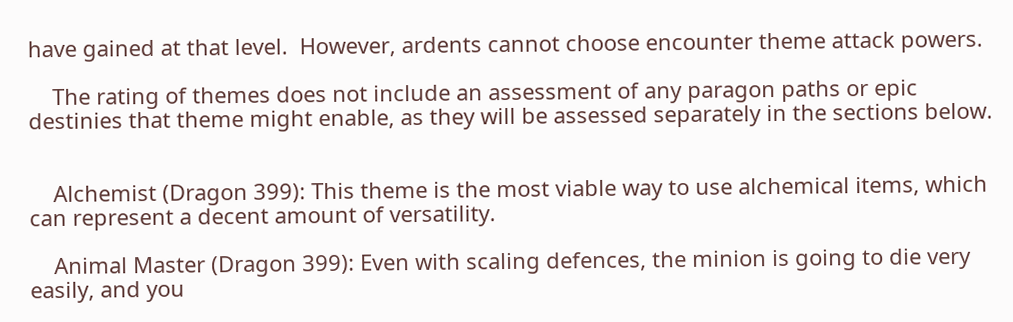have gained at that level.  However, ardents cannot choose encounter theme attack powers.

    The rating of themes does not include an assessment of any paragon paths or epic destinies that theme might enable, as they will be assessed separately in the sections below.


    Alchemist (Dragon 399): This theme is the most viable way to use alchemical items, which can represent a decent amount of versatility.

    Animal Master (Dragon 399): Even with scaling defences, the minion is going to die very easily, and you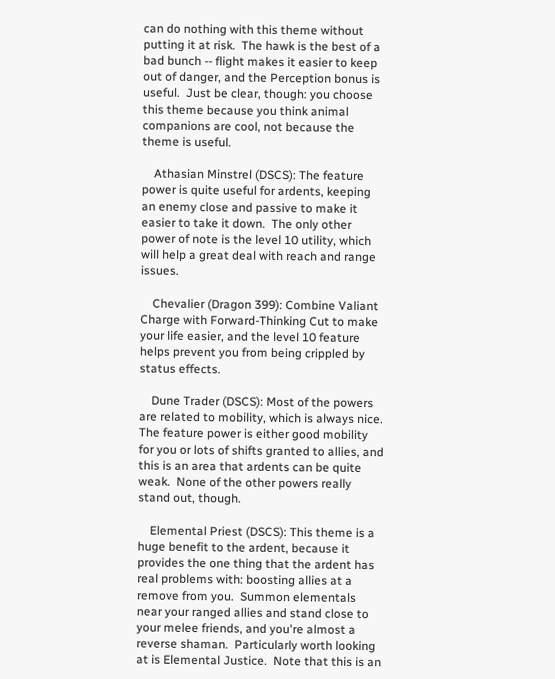can do nothing with this theme without putting it at risk.  The hawk is the best of a bad bunch -- flight makes it easier to keep out of danger, and the Perception bonus is useful.  Just be clear, though: you choose this theme because you think animal companions are cool, not because the theme is useful.

    Athasian Minstrel (DSCS): The feature power is quite useful for ardents, keeping an enemy close and passive to make it easier to take it down.  The only other power of note is the level 10 utility, which will help a great deal with reach and range issues.

    Chevalier (Dragon 399): Combine Valiant Charge with Forward-Thinking Cut to make your life easier, and the level 10 feature helps prevent you from being crippled by status effects.

    Dune Trader (DSCS): Most of the powers are related to mobility, which is always nice.  The feature power is either good mobility for you or lots of shifts granted to allies, and this is an area that ardents can be quite weak.  None of the other powers really stand out, though.

    Elemental Priest (DSCS): This theme is a huge benefit to the ardent, because it provides the one thing that the ardent has real problems with: boosting allies at a remove from you.  Summon elementals near your ranged allies and stand close to your melee friends, and you're almost a reverse shaman.  Particularly worth looking at is Elemental Justice.  Note that this is an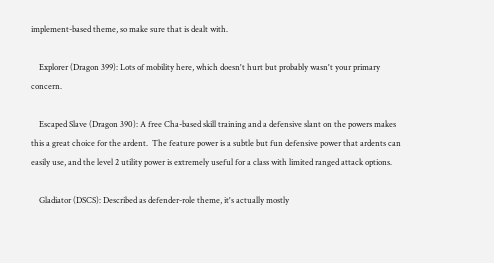implement-based theme, so make sure that is dealt with.

    Explorer (Dragon 399): Lots of mobility here, which doesn't hurt but probably wasn't your primary concern.

    Escaped Slave (Dragon 390): A free Cha-based skill training and a defensive slant on the powers makes this a great choice for the ardent.  The feature power is a subtle but fun defensive power that ardents can easily use, and the level 2 utility power is extremely useful for a class with limited ranged attack options.

    Gladiator (DSCS): Described as defender-role theme, it's actually mostly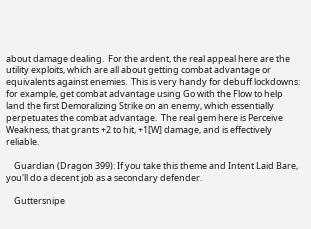about damage dealing.  For the ardent, the real appeal here are the utility exploits, which are all about getting combat advantage or equivalents against enemies.  This is very handy for debuff lockdowns: for example, get combat advantage using Go with the Flow to help land the first Demoralizing Strike on an enemy, which essentially perpetuates the combat advantage.  The real gem here is Perceive Weakness, that grants +2 to hit, +1[W] damage, and is effectively reliable.

    Guardian (Dragon 399): If you take this theme and Intent Laid Bare, you'll do a decent job as a secondary defender.

    Guttersnipe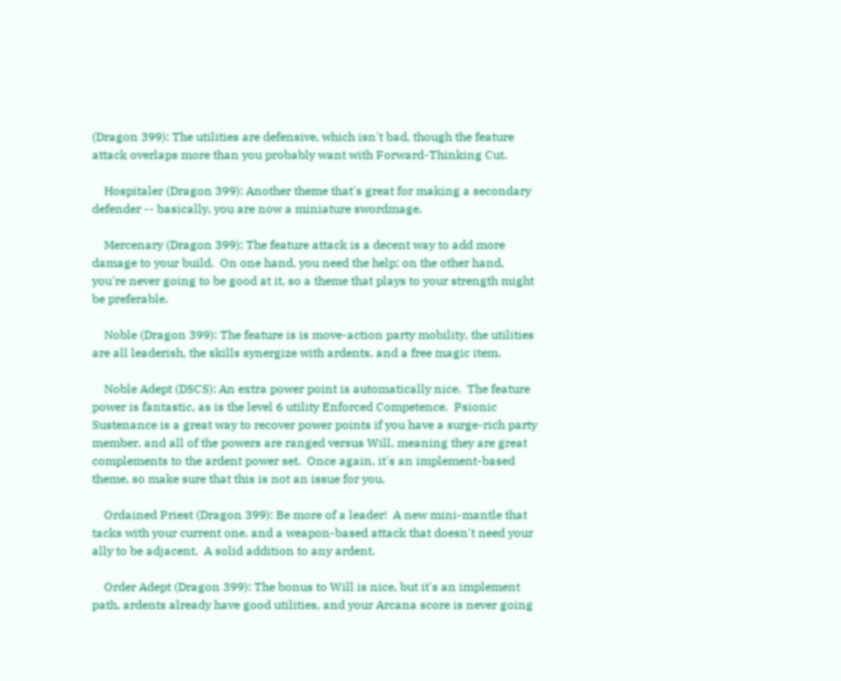(Dragon 399): The utilities are defensive, which isn't bad, though the feature attack overlaps more than you probably want with Forward-Thinking Cut.

    Hospitaler (Dragon 399): Another theme that's great for making a secondary defender -- basically, you are now a miniature swordmage.

    Mercenary (Dragon 399): The feature attack is a decent way to add more damage to your build.  On one hand, you need the help; on the other hand, you're never going to be good at it, so a theme that plays to your strength might be preferable.

    Noble (Dragon 399): The feature is is move-action party mobility, the utilities are all leaderish, the skills synergize with ardents, and a free magic item.

    Noble Adept (DSCS): An extra power point is automatically nice.  The feature power is fantastic, as is the level 6 utility Enforced Competence.  Psionic Sustenance is a great way to recover power points if you have a surge-rich party member, and all of the powers are ranged versus Will, meaning they are great complements to the ardent power set.  Once again, it's an implement-based theme, so make sure that this is not an issue for you.

    Ordained Priest (Dragon 399): Be more of a leader!  A new mini-mantle that tacks with your current one, and a weapon-based attack that doesn't need your ally to be adjacent.  A solid addition to any ardent.

    Order Adept (Dragon 399): The bonus to Will is nice, but it's an implement path, ardents already have good utilities, and your Arcana score is never going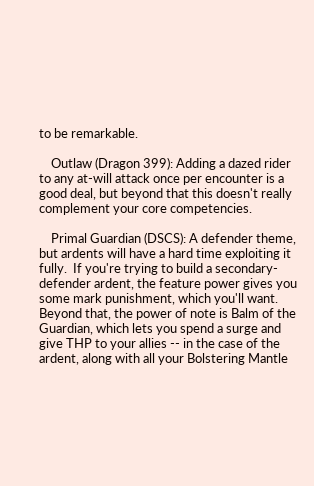to be remarkable.

    Outlaw (Dragon 399): Adding a dazed rider to any at-will attack once per encounter is a good deal, but beyond that this doesn't really complement your core competencies.

    Primal Guardian (DSCS): A defender theme, but ardents will have a hard time exploiting it fully.  If you're trying to build a secondary-defender ardent, the feature power gives you some mark punishment, which you'll want.  Beyond that, the power of note is Balm of the Guardian, which lets you spend a surge and give THP to your allies -- in the case of the ardent, along with all your Bolstering Mantle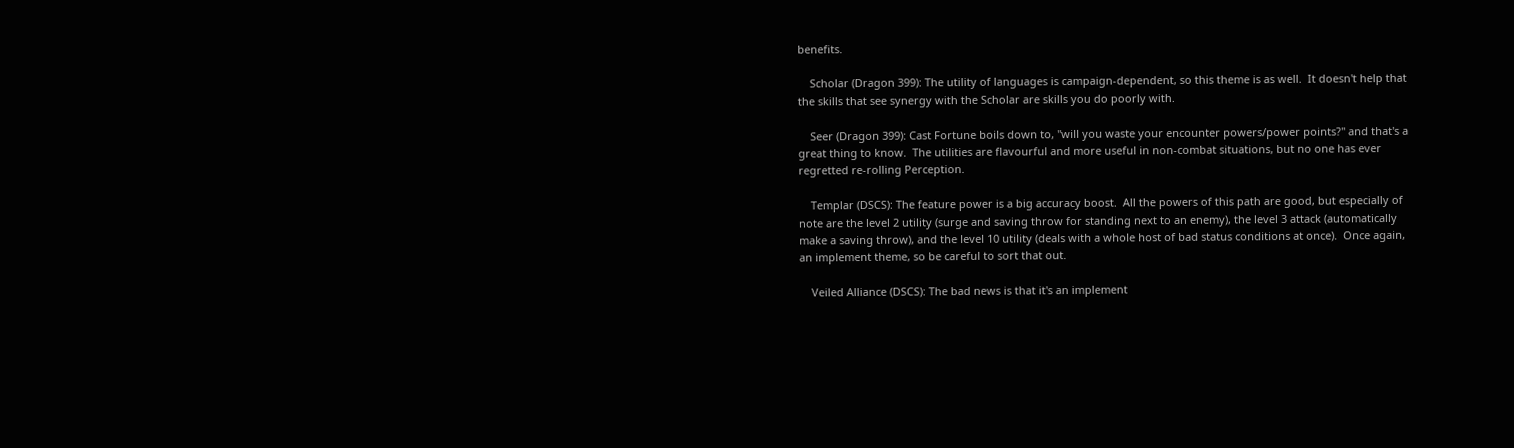benefits.

    Scholar (Dragon 399): The utility of languages is campaign-dependent, so this theme is as well.  It doesn't help that the skills that see synergy with the Scholar are skills you do poorly with.

    Seer (Dragon 399): Cast Fortune boils down to, "will you waste your encounter powers/power points?" and that's a great thing to know.  The utilities are flavourful and more useful in non-combat situations, but no one has ever regretted re-rolling Perception.

    Templar (DSCS): The feature power is a big accuracy boost.  All the powers of this path are good, but especially of note are the level 2 utility (surge and saving throw for standing next to an enemy), the level 3 attack (automatically make a saving throw), and the level 10 utility (deals with a whole host of bad status conditions at once).  Once again, an implement theme, so be careful to sort that out.

    Veiled Alliance (DSCS): The bad news is that it's an implement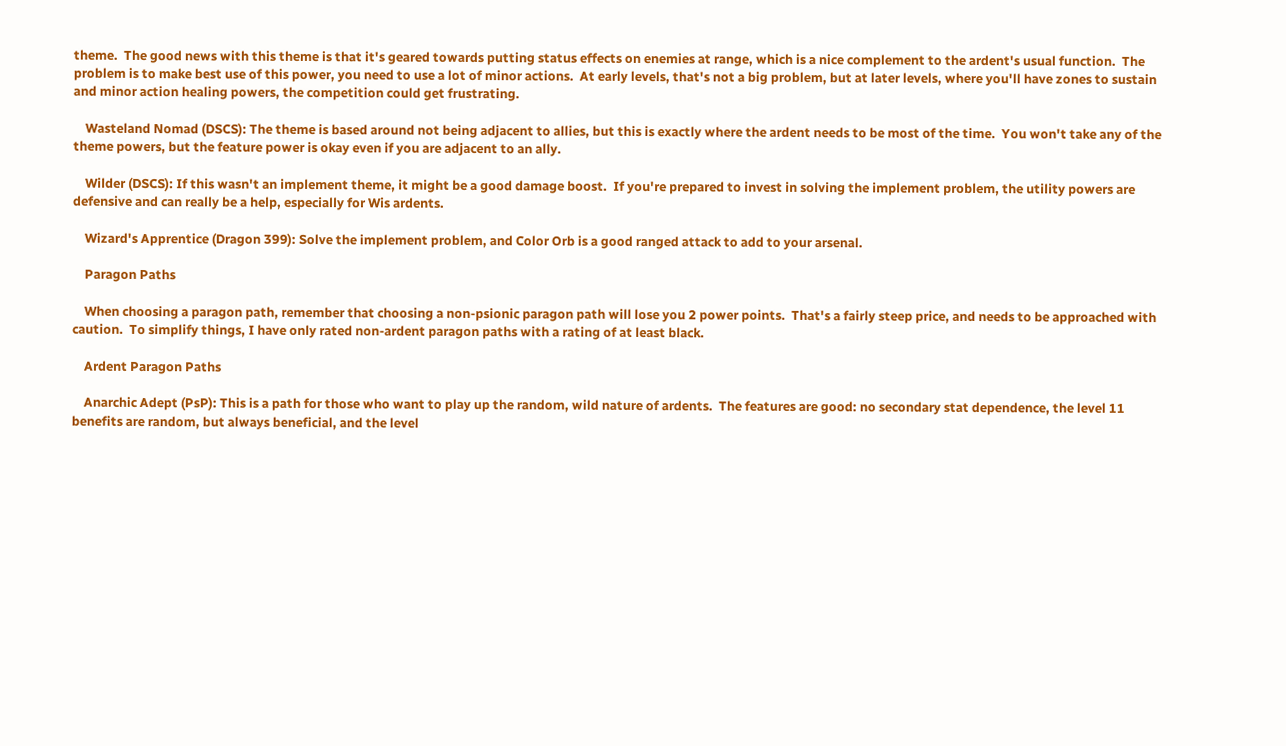theme.  The good news with this theme is that it's geared towards putting status effects on enemies at range, which is a nice complement to the ardent's usual function.  The problem is to make best use of this power, you need to use a lot of minor actions.  At early levels, that's not a big problem, but at later levels, where you'll have zones to sustain and minor action healing powers, the competition could get frustrating.

    Wasteland Nomad (DSCS): The theme is based around not being adjacent to allies, but this is exactly where the ardent needs to be most of the time.  You won't take any of the theme powers, but the feature power is okay even if you are adjacent to an ally.

    Wilder (DSCS): If this wasn't an implement theme, it might be a good damage boost.  If you're prepared to invest in solving the implement problem, the utility powers are defensive and can really be a help, especially for Wis ardents.

    Wizard's Apprentice (Dragon 399): Solve the implement problem, and Color Orb is a good ranged attack to add to your arsenal.

    Paragon Paths

    When choosing a paragon path, remember that choosing a non-psionic paragon path will lose you 2 power points.  That's a fairly steep price, and needs to be approached with caution.  To simplify things, I have only rated non-ardent paragon paths with a rating of at least black.

    Ardent Paragon Paths

    Anarchic Adept (PsP): This is a path for those who want to play up the random, wild nature of ardents.  The features are good: no secondary stat dependence, the level 11 benefits are random, but always beneficial, and the level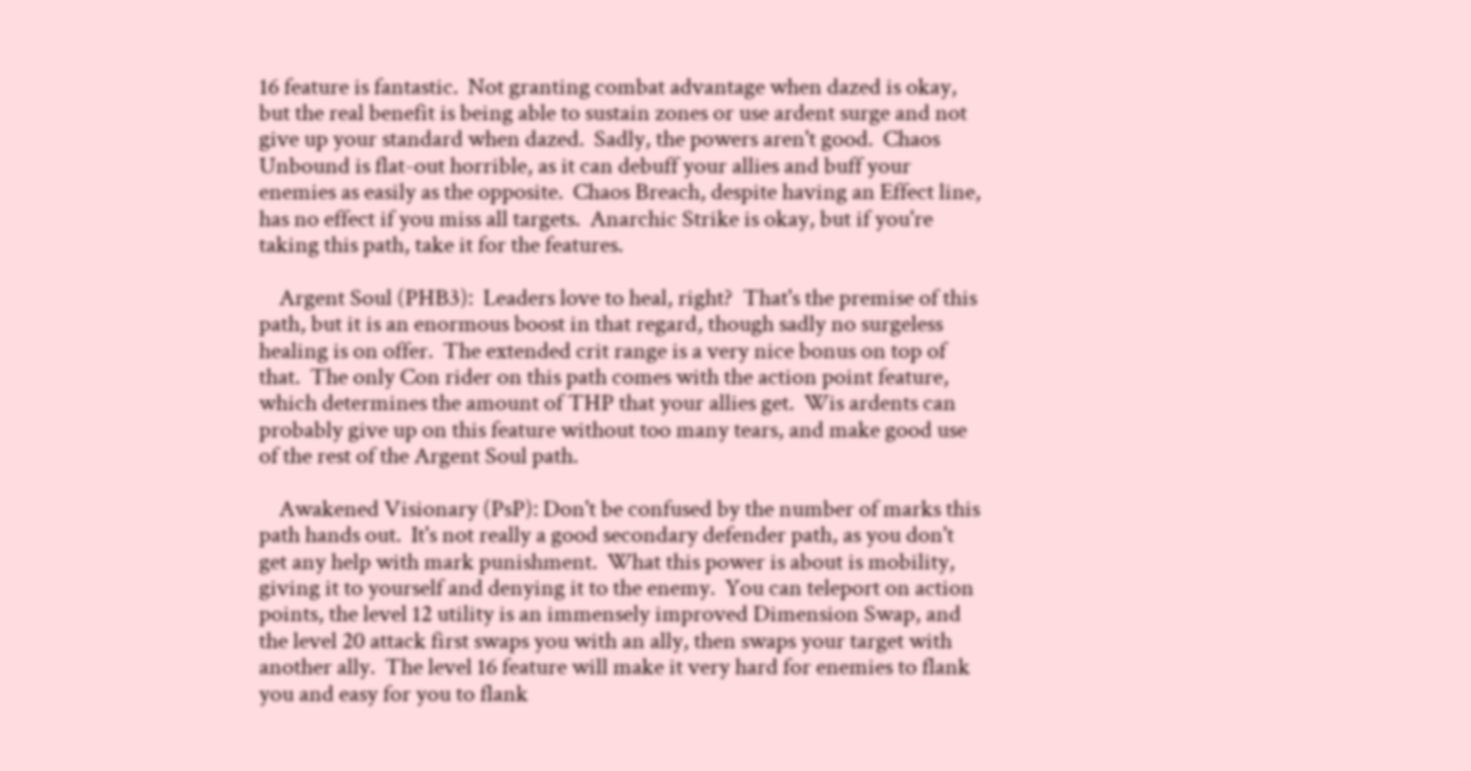16 feature is fantastic.  Not granting combat advantage when dazed is okay, but the real benefit is being able to sustain zones or use ardent surge and not give up your standard when dazed.  Sadly, the powers aren't good.  Chaos Unbound is flat-out horrible, as it can debuff your allies and buff your enemies as easily as the opposite.  Chaos Breach, despite having an Effect line, has no effect if you miss all targets.  Anarchic Strike is okay, but if you're taking this path, take it for the features.

    Argent Soul (PHB3):  Leaders love to heal, right?  That's the premise of this path, but it is an enormous boost in that regard, though sadly no surgeless healing is on offer.  The extended crit range is a very nice bonus on top of that.  The only Con rider on this path comes with the action point feature, which determines the amount of THP that your allies get.  Wis ardents can probably give up on this feature without too many tears, and make good use of the rest of the Argent Soul path.

    Awakened Visionary (PsP): Don't be confused by the number of marks this path hands out.  It's not really a good secondary defender path, as you don't get any help with mark punishment.  What this power is about is mobility, giving it to yourself and denying it to the enemy.  You can teleport on action points, the level 12 utility is an immensely improved Dimension Swap, and the level 20 attack first swaps you with an ally, then swaps your target with another ally.  The level 16 feature will make it very hard for enemies to flank you and easy for you to flank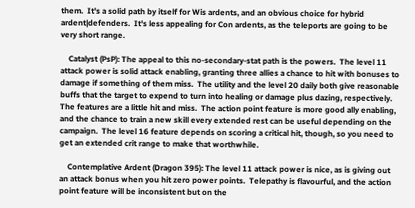them.  It's a solid path by itself for Wis ardents, and an obvious choice for hybrid ardent|defenders.  It's less appealing for Con ardents, as the teleports are going to be very short range.

    Catalyst (PsP): The appeal to this no-secondary-stat path is the powers.  The level 11 attack power is solid attack enabling, granting three allies a chance to hit with bonuses to damage if something of them miss.  The utility and the level 20 daily both give reasonable buffs that the target to expend to turn into healing or damage plus dazing, respectively.  The features are a little hit and miss.  The action point feature is more good ally enabling, and the chance to train a new skill every extended rest can be useful depending on the campaign.  The level 16 feature depends on scoring a critical hit, though, so you need to get an extended crit range to make that worthwhile.

    Contemplative Ardent (Dragon 395): The level 11 attack power is nice, as is giving out an attack bonus when you hit zero power points.  Telepathy is flavourful, and the action point feature will be inconsistent but on the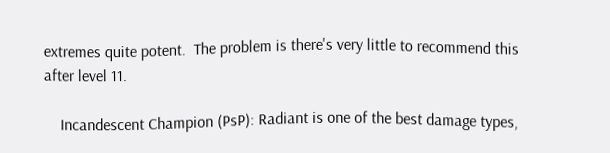extremes quite potent.  The problem is there's very little to recommend this after level 11.

    Incandescent Champion (PsP): Radiant is one of the best damage types,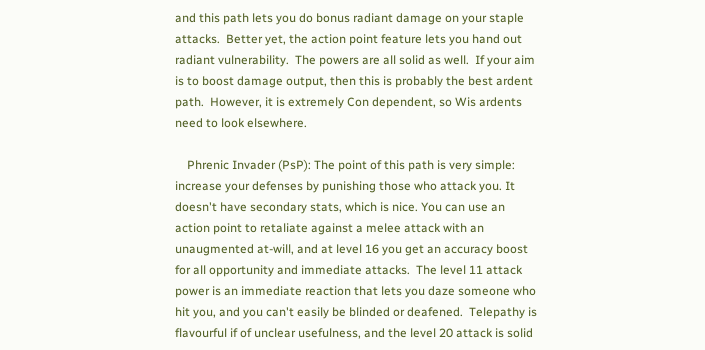and this path lets you do bonus radiant damage on your staple attacks.  Better yet, the action point feature lets you hand out radiant vulnerability.  The powers are all solid as well.  If your aim is to boost damage output, then this is probably the best ardent path.  However, it is extremely Con dependent, so Wis ardents need to look elsewhere.

    Phrenic Invader (PsP): The point of this path is very simple: increase your defenses by punishing those who attack you. It doesn't have secondary stats, which is nice. You can use an action point to retaliate against a melee attack with an unaugmented at-will, and at level 16 you get an accuracy boost for all opportunity and immediate attacks.  The level 11 attack power is an immediate reaction that lets you daze someone who hit you, and you can't easily be blinded or deafened.  Telepathy is flavourful if of unclear usefulness, and the level 20 attack is solid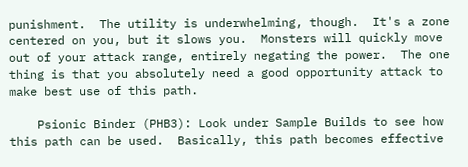punishment.  The utility is underwhelming, though.  It's a zone centered on you, but it slows you.  Monsters will quickly move out of your attack range, entirely negating the power.  The one thing is that you absolutely need a good opportunity attack to make best use of this path.

    Psionic Binder (PHB3): Look under Sample Builds to see how this path can be used.  Basically, this path becomes effective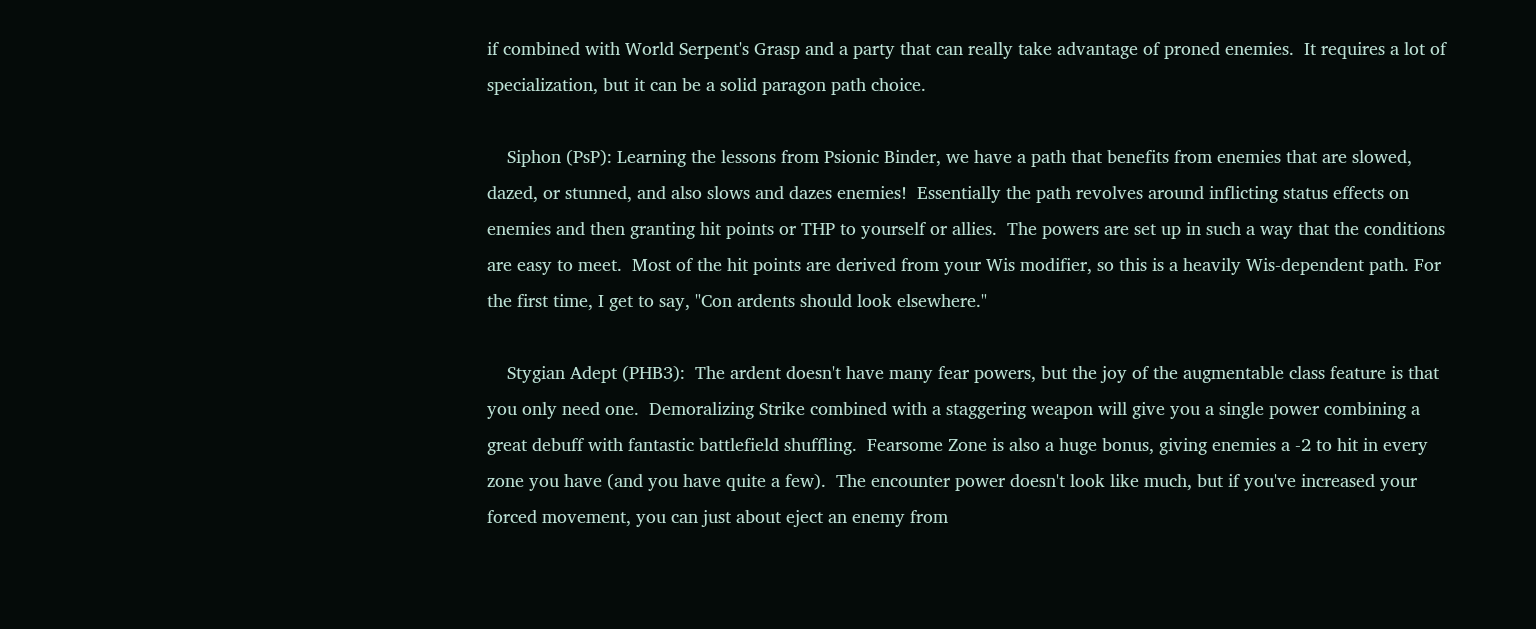if combined with World Serpent's Grasp and a party that can really take advantage of proned enemies.  It requires a lot of specialization, but it can be a solid paragon path choice.

    Siphon (PsP): Learning the lessons from Psionic Binder, we have a path that benefits from enemies that are slowed, dazed, or stunned, and also slows and dazes enemies!  Essentially the path revolves around inflicting status effects on enemies and then granting hit points or THP to yourself or allies.  The powers are set up in such a way that the conditions are easy to meet.  Most of the hit points are derived from your Wis modifier, so this is a heavily Wis-dependent path. For the first time, I get to say, "Con ardents should look elsewhere."

    Stygian Adept (PHB3):  The ardent doesn't have many fear powers, but the joy of the augmentable class feature is that you only need one.  Demoralizing Strike combined with a staggering weapon will give you a single power combining a great debuff with fantastic battlefield shuffling.  Fearsome Zone is also a huge bonus, giving enemies a -2 to hit in every zone you have (and you have quite a few).  The encounter power doesn't look like much, but if you've increased your forced movement, you can just about eject an enemy from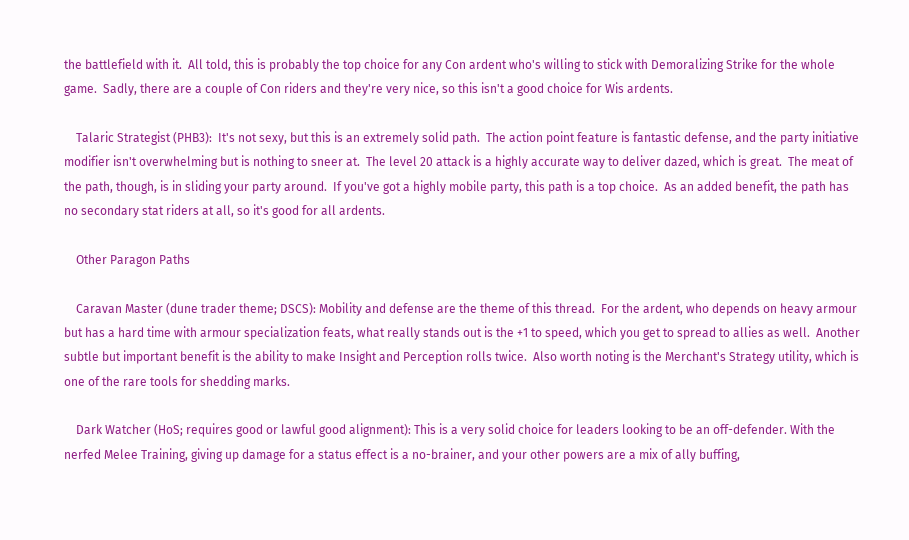the battlefield with it.  All told, this is probably the top choice for any Con ardent who's willing to stick with Demoralizing Strike for the whole game.  Sadly, there are a couple of Con riders and they're very nice, so this isn't a good choice for Wis ardents.

    Talaric Strategist (PHB3):  It's not sexy, but this is an extremely solid path.  The action point feature is fantastic defense, and the party initiative modifier isn't overwhelming but is nothing to sneer at.  The level 20 attack is a highly accurate way to deliver dazed, which is great.  The meat of the path, though, is in sliding your party around.  If you've got a highly mobile party, this path is a top choice.  As an added benefit, the path has no secondary stat riders at all, so it's good for all ardents.

    Other Paragon Paths

    Caravan Master (dune trader theme; DSCS): Mobility and defense are the theme of this thread.  For the ardent, who depends on heavy armour but has a hard time with armour specialization feats, what really stands out is the +1 to speed, which you get to spread to allies as well.  Another subtle but important benefit is the ability to make Insight and Perception rolls twice.  Also worth noting is the Merchant's Strategy utility, which is one of the rare tools for shedding marks.

    Dark Watcher (HoS; requires good or lawful good alignment): This is a very solid choice for leaders looking to be an off-defender. With the nerfed Melee Training, giving up damage for a status effect is a no-brainer, and your other powers are a mix of ally buffing,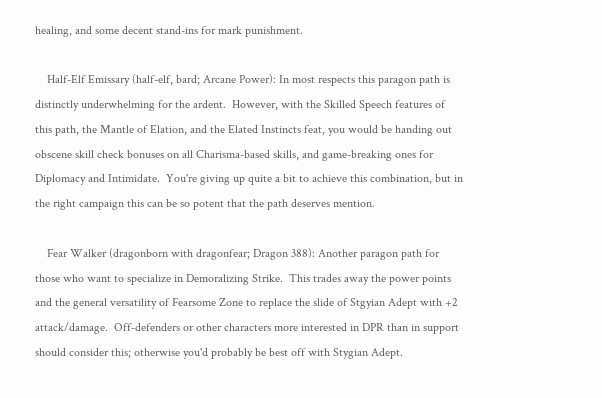healing, and some decent stand-ins for mark punishment.

    Half-Elf Emissary (half-elf, bard; Arcane Power): In most respects this paragon path is distinctly underwhelming for the ardent.  However, with the Skilled Speech features of this path, the Mantle of Elation, and the Elated Instincts feat, you would be handing out obscene skill check bonuses on all Charisma-based skills, and game-breaking ones for Diplomacy and Intimidate.  You're giving up quite a bit to achieve this combination, but in the right campaign this can be so potent that the path deserves mention.

    Fear Walker (dragonborn with dragonfear; Dragon 388): Another paragon path for those who want to specialize in Demoralizing Strike.  This trades away the power points and the general versatility of Fearsome Zone to replace the slide of Stgyian Adept with +2 attack/damage.  Off-defenders or other characters more interested in DPR than in support should consider this; otherwise you'd probably be best off with Stygian Adept.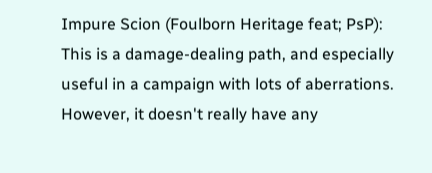Impure Scion (Foulborn Heritage feat; PsP):  This is a damage-dealing path, and especially useful in a campaign with lots of aberrations.  However, it doesn't really have any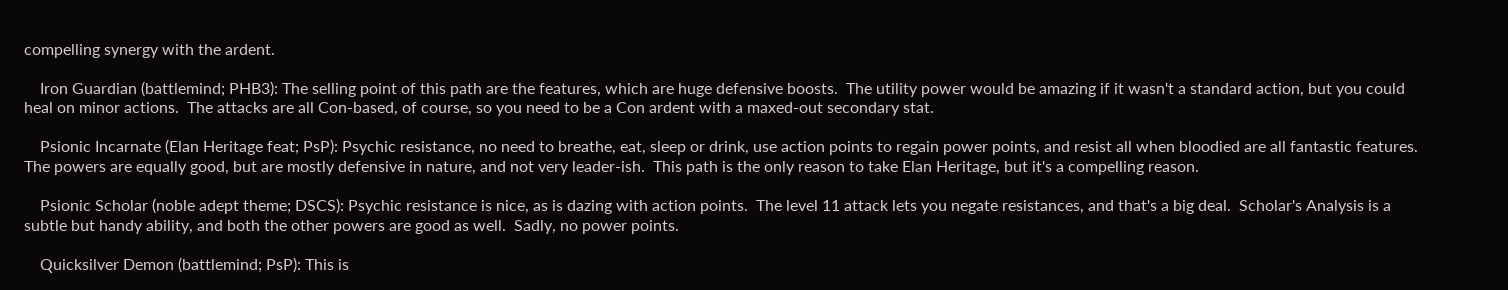compelling synergy with the ardent.

    Iron Guardian (battlemind; PHB3): The selling point of this path are the features, which are huge defensive boosts.  The utility power would be amazing if it wasn't a standard action, but you could heal on minor actions.  The attacks are all Con-based, of course, so you need to be a Con ardent with a maxed-out secondary stat.

    Psionic Incarnate (Elan Heritage feat; PsP): Psychic resistance, no need to breathe, eat, sleep or drink, use action points to regain power points, and resist all when bloodied are all fantastic features.  The powers are equally good, but are mostly defensive in nature, and not very leader-ish.  This path is the only reason to take Elan Heritage, but it's a compelling reason.

    Psionic Scholar (noble adept theme; DSCS): Psychic resistance is nice, as is dazing with action points.  The level 11 attack lets you negate resistances, and that's a big deal.  Scholar's Analysis is a subtle but handy ability, and both the other powers are good as well.  Sadly, no power points.

    Quicksilver Demon (battlemind; PsP): This is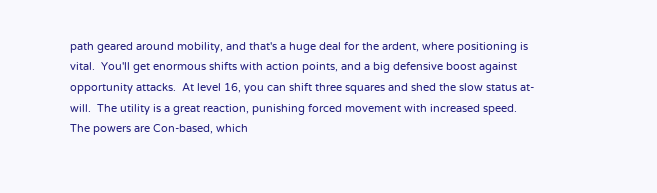path geared around mobility, and that's a huge deal for the ardent, where positioning is vital.  You'll get enormous shifts with action points, and a big defensive boost against opportunity attacks.  At level 16, you can shift three squares and shed the slow status at-will.  The utility is a great reaction, punishing forced movement with increased speed.  The powers are Con-based, which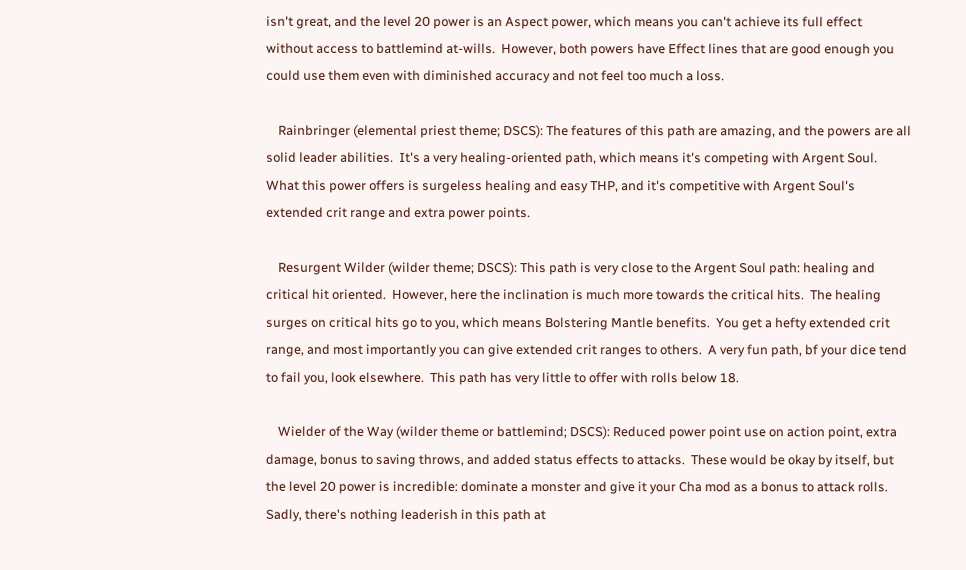isn't great, and the level 20 power is an Aspect power, which means you can't achieve its full effect without access to battlemind at-wills.  However, both powers have Effect lines that are good enough you could use them even with diminished accuracy and not feel too much a loss.

    Rainbringer (elemental priest theme; DSCS): The features of this path are amazing, and the powers are all solid leader abilities.  It's a very healing-oriented path, which means it's competing with Argent Soul.  What this power offers is surgeless healing and easy THP, and it's competitive with Argent Soul's extended crit range and extra power points.

    Resurgent Wilder (wilder theme; DSCS): This path is very close to the Argent Soul path: healing and critical hit oriented.  However, here the inclination is much more towards the critical hits.  The healing surges on critical hits go to you, which means Bolstering Mantle benefits.  You get a hefty extended crit range, and most importantly you can give extended crit ranges to others.  A very fun path, bf your dice tend to fail you, look elsewhere.  This path has very little to offer with rolls below 18.

    Wielder of the Way (wilder theme or battlemind; DSCS): Reduced power point use on action point, extra damage, bonus to saving throws, and added status effects to attacks.  These would be okay by itself, but the level 20 power is incredible: dominate a monster and give it your Cha mod as a bonus to attack rolls.  Sadly, there's nothing leaderish in this path at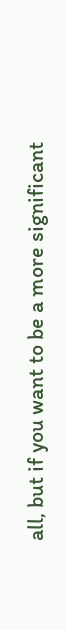all, but if you want to be a more significant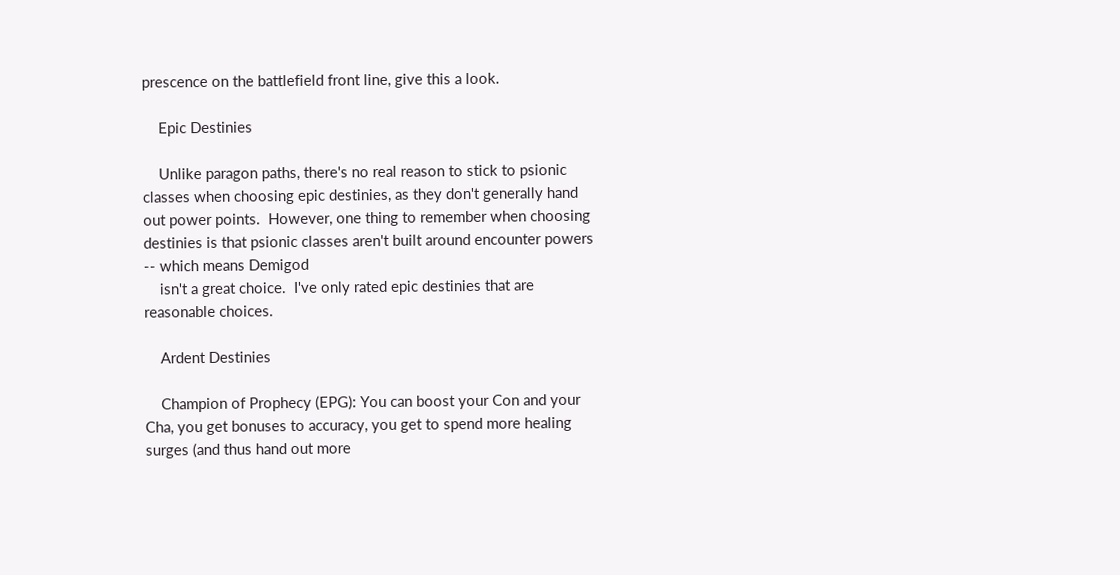prescence on the battlefield front line, give this a look.

    Epic Destinies

    Unlike paragon paths, there's no real reason to stick to psionic classes when choosing epic destinies, as they don't generally hand out power points.  However, one thing to remember when choosing destinies is that psionic classes aren't built around encounter powers -- which means Demigod
    isn't a great choice.  I've only rated epic destinies that are reasonable choices.

    Ardent Destinies

    Champion of Prophecy (EPG): You can boost your Con and your Cha, you get bonuses to accuracy, you get to spend more healing surges (and thus hand out more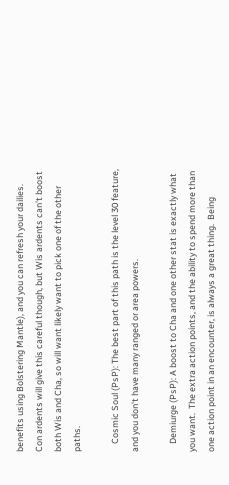benefits using Bolstering Mantle), and you can refresh your dailies.  Con ardents will give this careful though, but Wis ardents can't boost both Wis and Cha, so will want likely want to pick one of the other paths.

    Cosmic Soul (PsP): The best part of this path is the level 30 feature, and you don't have many ranged or area powers.

    Demiurge (PsP): A boost to Cha and one other stat is exactly what you want.  The extra action points, and the ability to spend more than one action point in an encounter, is always a great thing.  Being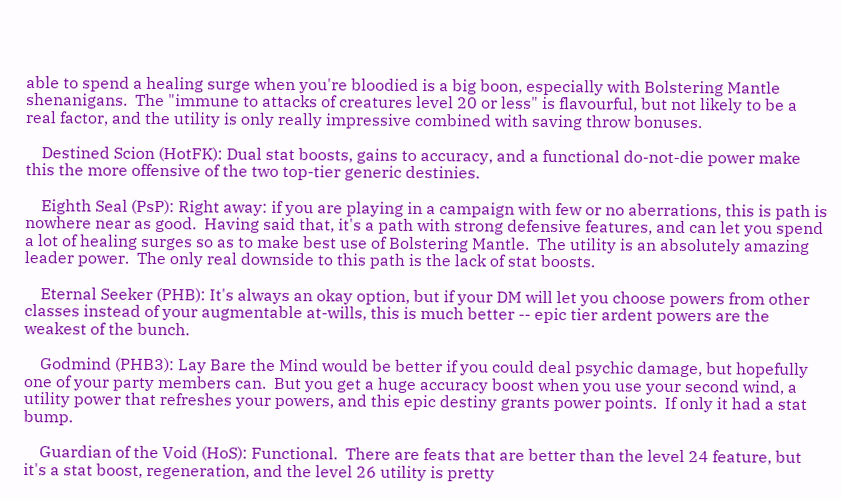able to spend a healing surge when you're bloodied is a big boon, especially with Bolstering Mantle shenanigans.  The "immune to attacks of creatures level 20 or less" is flavourful, but not likely to be a real factor, and the utility is only really impressive combined with saving throw bonuses.

    Destined Scion (HotFK): Dual stat boosts, gains to accuracy, and a functional do-not-die power make this the more offensive of the two top-tier generic destinies.

    Eighth Seal (PsP): Right away: if you are playing in a campaign with few or no aberrations, this is path is nowhere near as good.  Having said that, it's a path with strong defensive features, and can let you spend a lot of healing surges so as to make best use of Bolstering Mantle.  The utility is an absolutely amazing leader power.  The only real downside to this path is the lack of stat boosts.

    Eternal Seeker (PHB): It's always an okay option, but if your DM will let you choose powers from other classes instead of your augmentable at-wills, this is much better -- epic tier ardent powers are the weakest of the bunch.

    Godmind (PHB3): Lay Bare the Mind would be better if you could deal psychic damage, but hopefully one of your party members can.  But you get a huge accuracy boost when you use your second wind, a utility power that refreshes your powers, and this epic destiny grants power points.  If only it had a stat bump.

    Guardian of the Void (HoS): Functional.  There are feats that are better than the level 24 feature, but it's a stat boost, regeneration, and the level 26 utility is pretty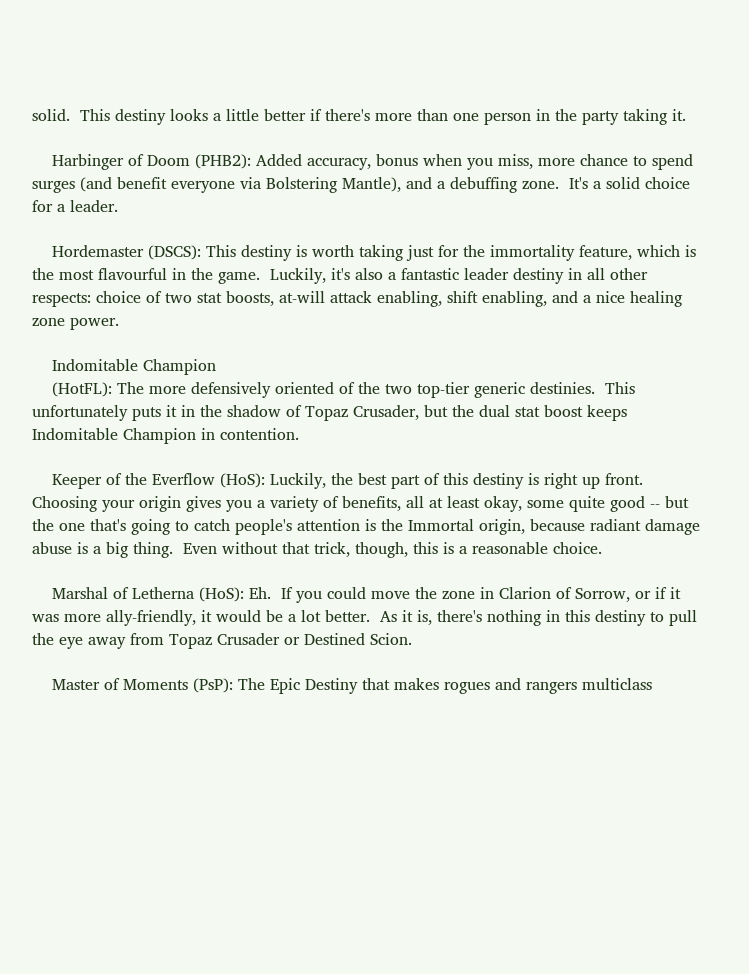solid.  This destiny looks a little better if there's more than one person in the party taking it.

    Harbinger of Doom (PHB2): Added accuracy, bonus when you miss, more chance to spend surges (and benefit everyone via Bolstering Mantle), and a debuffing zone.  It's a solid choice for a leader.

    Hordemaster (DSCS): This destiny is worth taking just for the immortality feature, which is the most flavourful in the game.  Luckily, it's also a fantastic leader destiny in all other respects: choice of two stat boosts, at-will attack enabling, shift enabling, and a nice healing zone power.

    Indomitable Champion
    (HotFL): The more defensively oriented of the two top-tier generic destinies.  This unfortunately puts it in the shadow of Topaz Crusader, but the dual stat boost keeps Indomitable Champion in contention.

    Keeper of the Everflow (HoS): Luckily, the best part of this destiny is right up front.  Choosing your origin gives you a variety of benefits, all at least okay, some quite good -- but the one that's going to catch people's attention is the Immortal origin, because radiant damage abuse is a big thing.  Even without that trick, though, this is a reasonable choice.

    Marshal of Letherna (HoS): Eh.  If you could move the zone in Clarion of Sorrow, or if it was more ally-friendly, it would be a lot better.  As it is, there's nothing in this destiny to pull the eye away from Topaz Crusader or Destined Scion.

    Master of Moments (PsP): The Epic Destiny that makes rogues and rangers multiclass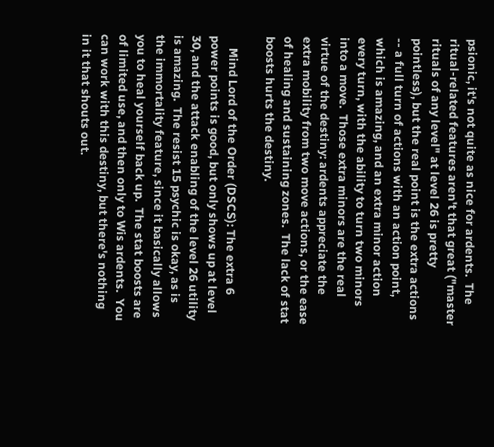psionic, it's not quite as nice for ardents.  The ritual-related features aren't that great ("master rituals of any level" at level 26 is pretty pointless), but the real point is the extra actions -- a full turn of actions with an action point, which is amazing, and an extra minor action every turn, with the ability to turn two minors into a move.  Those extra minors are the real virtue of the destiny: ardents appreciate the extra mobility from two move actions, or the ease of healing and sustaining zones.  The lack of stat boosts hurts the destiny.

    Mind Lord of the Order (DSCS): The extra 6 power points is good, but only shows up at level 30, and the attack enabling of the level 26 utility is amazing.  The resist 15 psychic is okay, as is the immortality feature, since it basically allows you to heal yourself back up.  The stat boosts are of limited use, and then only to Wis ardents.  You can work with this destiny, but there's nothing in it that shouts out.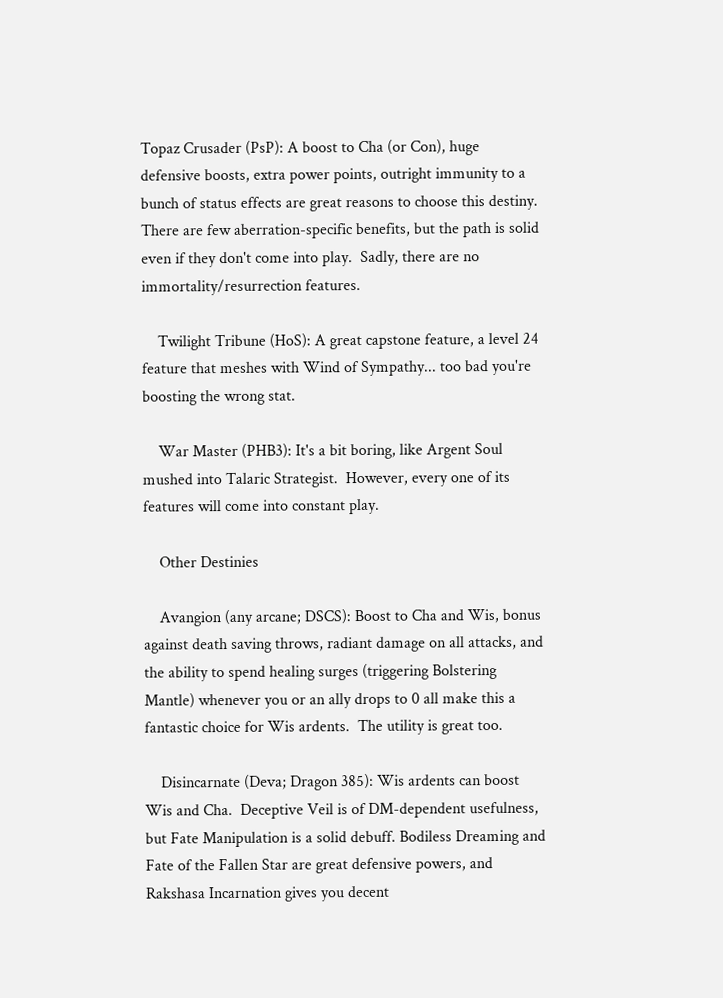Topaz Crusader (PsP): A boost to Cha (or Con), huge defensive boosts, extra power points, outright immunity to a bunch of status effects are great reasons to choose this destiny.  There are few aberration-specific benefits, but the path is solid even if they don't come into play.  Sadly, there are no immortality/resurrection features.

    Twilight Tribune (HoS): A great capstone feature, a level 24 feature that meshes with Wind of Sympathy... too bad you're boosting the wrong stat.

    War Master (PHB3): It's a bit boring, like Argent Soul mushed into Talaric Strategist.  However, every one of its features will come into constant play.

    Other Destinies

    Avangion (any arcane; DSCS): Boost to Cha and Wis, bonus against death saving throws, radiant damage on all attacks, and the ability to spend healing surges (triggering Bolstering Mantle) whenever you or an ally drops to 0 all make this a fantastic choice for Wis ardents.  The utility is great too.

    Disincarnate (Deva; Dragon 385): Wis ardents can boost Wis and Cha.  Deceptive Veil is of DM-dependent usefulness, but Fate Manipulation is a solid debuff. Bodiless Dreaming and Fate of the Fallen Star are great defensive powers, and Rakshasa Incarnation gives you decent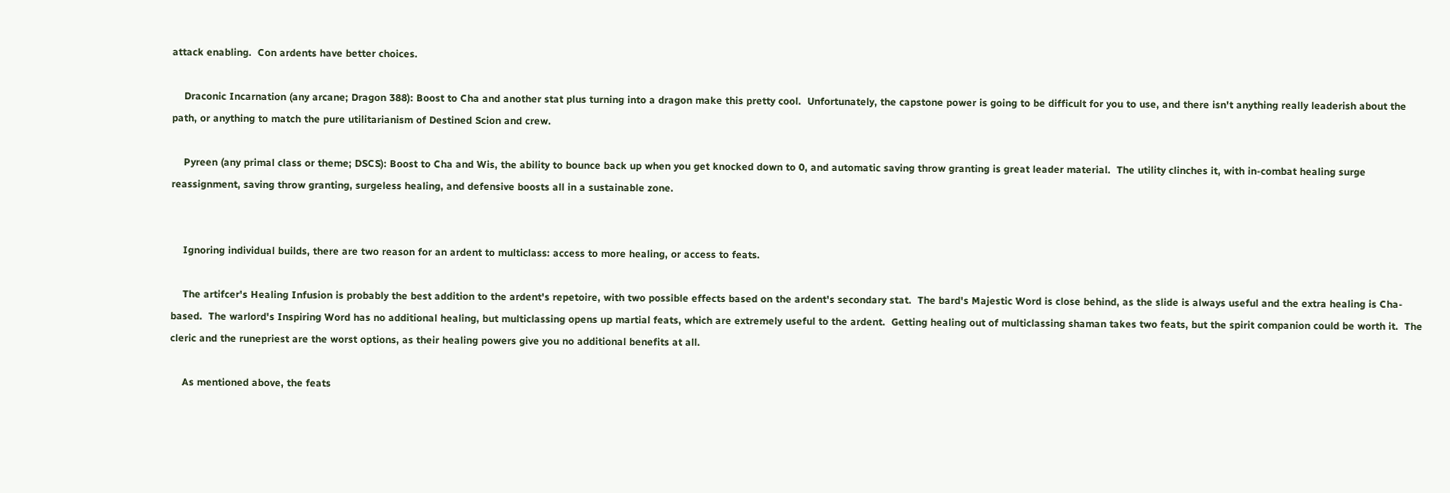attack enabling.  Con ardents have better choices.

    Draconic Incarnation (any arcane; Dragon 388): Boost to Cha and another stat plus turning into a dragon make this pretty cool.  Unfortunately, the capstone power is going to be difficult for you to use, and there isn't anything really leaderish about the path, or anything to match the pure utilitarianism of Destined Scion and crew.

    Pyreen (any primal class or theme; DSCS): Boost to Cha and Wis, the ability to bounce back up when you get knocked down to 0, and automatic saving throw granting is great leader material.  The utility clinches it, with in-combat healing surge reassignment, saving throw granting, surgeless healing, and defensive boosts all in a sustainable zone.


    Ignoring individual builds, there are two reason for an ardent to multiclass: access to more healing, or access to feats.

    The artifcer's Healing Infusion is probably the best addition to the ardent's repetoire, with two possible effects based on the ardent's secondary stat.  The bard's Majestic Word is close behind, as the slide is always useful and the extra healing is Cha-based.  The warlord's Inspiring Word has no additional healing, but multiclassing opens up martial feats, which are extremely useful to the ardent.  Getting healing out of multiclassing shaman takes two feats, but the spirit companion could be worth it.  The cleric and the runepriest are the worst options, as their healing powers give you no additional benefits at all.

    As mentioned above, the feats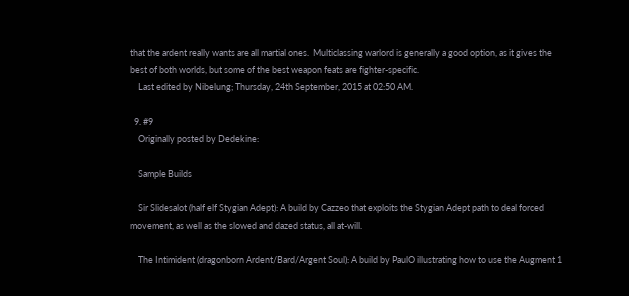that the ardent really wants are all martial ones.  Multiclassing warlord is generally a good option, as it gives the best of both worlds, but some of the best weapon feats are fighter-specific.
    Last edited by Nibelung; Thursday, 24th September, 2015 at 02:50 AM.

  9. #9
    Originally posted by Dedekine:

    Sample Builds

    Sir Slidesalot (half elf Stygian Adept): A build by Cazzeo that exploits the Stygian Adept path to deal forced movement, as well as the slowed and dazed status, all at-will.

    The Intimident (dragonborn Ardent/Bard/Argent Soul): A build by PaulO illustrating how to use the Augment 1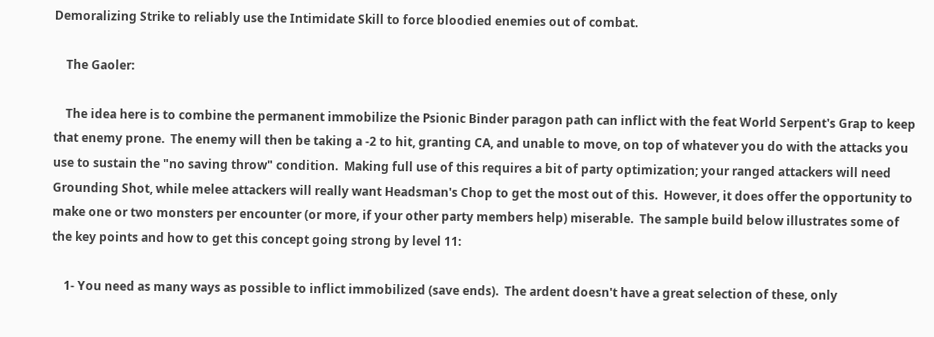Demoralizing Strike to reliably use the Intimidate Skill to force bloodied enemies out of combat.

    The Gaoler:

    The idea here is to combine the permanent immobilize the Psionic Binder paragon path can inflict with the feat World Serpent's Grap to keep that enemy prone.  The enemy will then be taking a -2 to hit, granting CA, and unable to move, on top of whatever you do with the attacks you use to sustain the "no saving throw" condition.  Making full use of this requires a bit of party optimization; your ranged attackers will need Grounding Shot, while melee attackers will really want Headsman's Chop to get the most out of this.  However, it does offer the opportunity to make one or two monsters per encounter (or more, if your other party members help) miserable.  The sample build below illustrates some of the key points and how to get this concept going strong by level 11:

    1- You need as many ways as possible to inflict immobilized (save ends).  The ardent doesn't have a great selection of these, only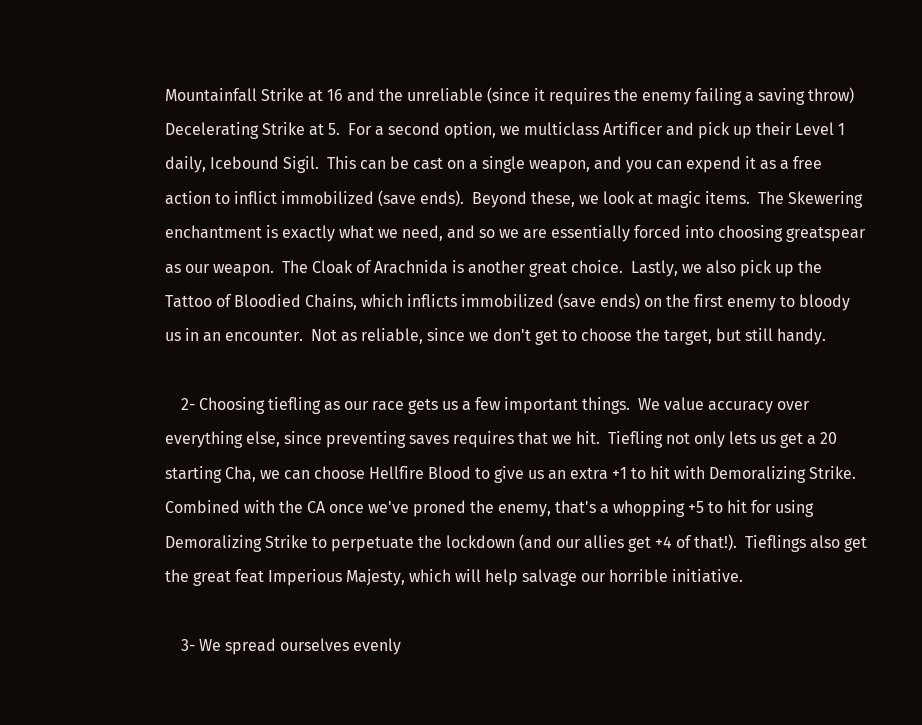Mountainfall Strike at 16 and the unreliable (since it requires the enemy failing a saving throw) Decelerating Strike at 5.  For a second option, we multiclass Artificer and pick up their Level 1 daily, Icebound Sigil.  This can be cast on a single weapon, and you can expend it as a free action to inflict immobilized (save ends).  Beyond these, we look at magic items.  The Skewering enchantment is exactly what we need, and so we are essentially forced into choosing greatspear as our weapon.  The Cloak of Arachnida is another great choice.  Lastly, we also pick up the Tattoo of Bloodied Chains, which inflicts immobilized (save ends) on the first enemy to bloody us in an encounter.  Not as reliable, since we don't get to choose the target, but still handy.

    2- Choosing tiefling as our race gets us a few important things.  We value accuracy over everything else, since preventing saves requires that we hit.  Tiefling not only lets us get a 20 starting Cha, we can choose Hellfire Blood to give us an extra +1 to hit with Demoralizing Strike.  Combined with the CA once we've proned the enemy, that's a whopping +5 to hit for using Demoralizing Strike to perpetuate the lockdown (and our allies get +4 of that!).  Tieflings also get the great feat Imperious Majesty, which will help salvage our horrible initiative.

    3- We spread ourselves evenly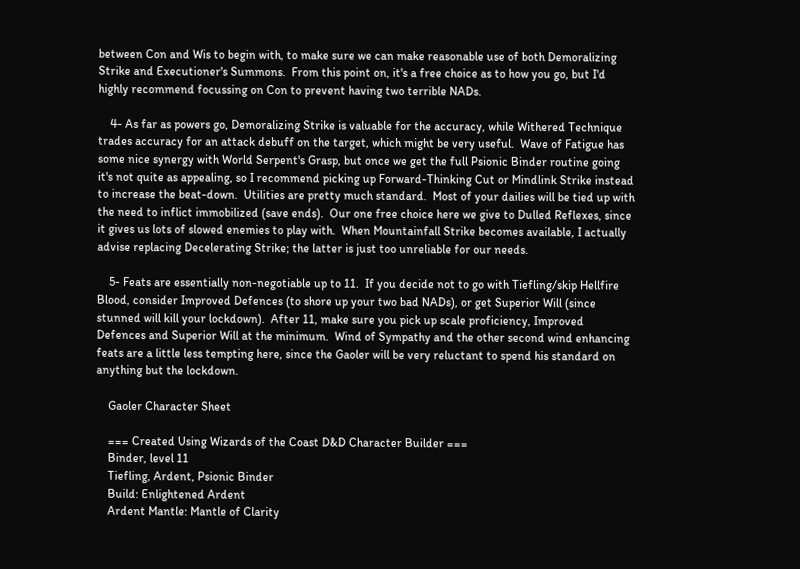between Con and Wis to begin with, to make sure we can make reasonable use of both Demoralizing Strike and Executioner's Summons.  From this point on, it's a free choice as to how you go, but I'd highly recommend focussing on Con to prevent having two terrible NADs.

    4- As far as powers go, Demoralizing Strike is valuable for the accuracy, while Withered Technique trades accuracy for an attack debuff on the target, which might be very useful.  Wave of Fatigue has some nice synergy with World Serpent's Grasp, but once we get the full Psionic Binder routine going it's not quite as appealing, so I recommend picking up Forward-Thinking Cut or Mindlink Strike instead to increase the beat-down.  Utilities are pretty much standard.  Most of your dailies will be tied up with the need to inflict immobilized (save ends).  Our one free choice here we give to Dulled Reflexes, since it gives us lots of slowed enemies to play with.  When Mountainfall Strike becomes available, I actually advise replacing Decelerating Strike; the latter is just too unreliable for our needs.

    5- Feats are essentially non-negotiable up to 11.  If you decide not to go with Tiefling/skip Hellfire Blood, consider Improved Defences (to shore up your two bad NADs), or get Superior Will (since stunned will kill your lockdown).  After 11, make sure you pick up scale proficiency, Improved Defences and Superior Will at the minimum.  Wind of Sympathy and the other second wind enhancing feats are a little less tempting here, since the Gaoler will be very reluctant to spend his standard on anything but the lockdown.

    Gaoler Character Sheet

    === Created Using Wizards of the Coast D&D Character Builder ===
    Binder, level 11
    Tiefling, Ardent, Psionic Binder
    Build: Enlightened Ardent
    Ardent Mantle: Mantle of Clarity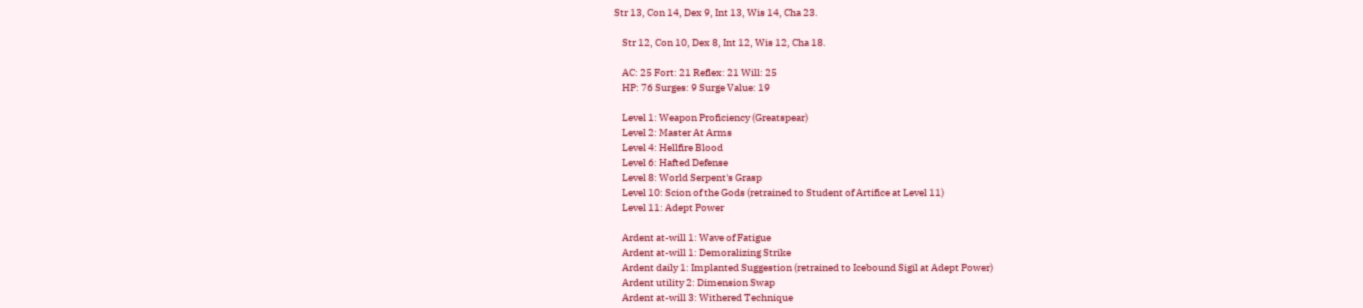Str 13, Con 14, Dex 9, Int 13, Wis 14, Cha 23.

    Str 12, Con 10, Dex 8, Int 12, Wis 12, Cha 18.

    AC: 25 Fort: 21 Reflex: 21 Will: 25
    HP: 76 Surges: 9 Surge Value: 19

    Level 1: Weapon Proficiency (Greatspear)
    Level 2: Master At Arms
    Level 4: Hellfire Blood
    Level 6: Hafted Defense
    Level 8: World Serpent's Grasp
    Level 10: Scion of the Gods (retrained to Student of Artifice at Level 11)
    Level 11: Adept Power

    Ardent at-will 1: Wave of Fatigue
    Ardent at-will 1: Demoralizing Strike
    Ardent daily 1: Implanted Suggestion (retrained to Icebound Sigil at Adept Power)
    Ardent utility 2: Dimension Swap
    Ardent at-will 3: Withered Technique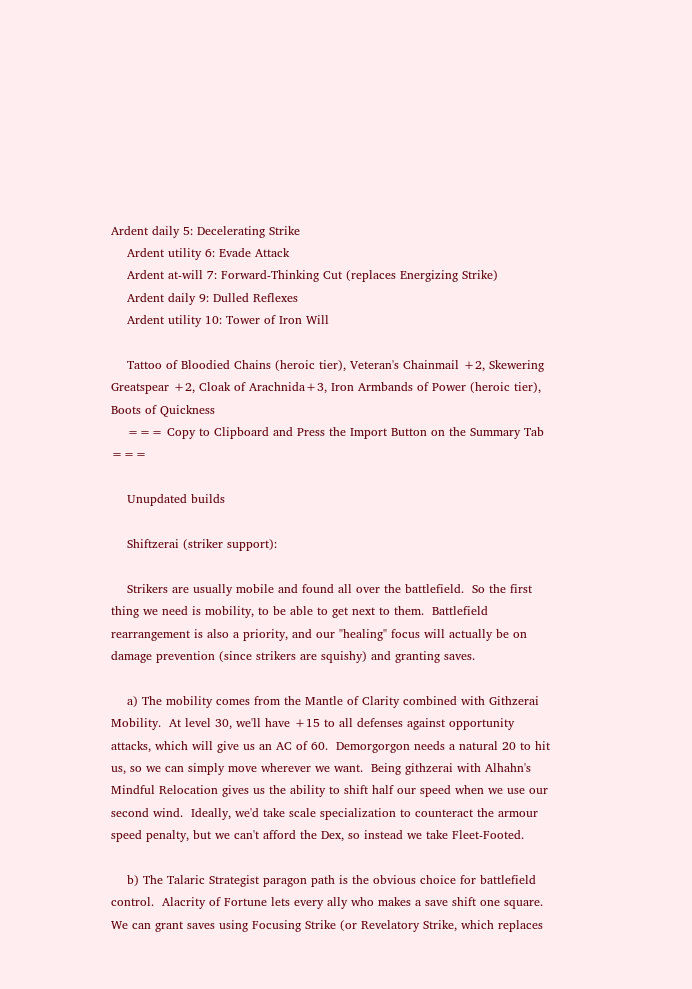Ardent daily 5: Decelerating Strike
    Ardent utility 6: Evade Attack
    Ardent at-will 7: Forward-Thinking Cut (replaces Energizing Strike)
    Ardent daily 9: Dulled Reflexes
    Ardent utility 10: Tower of Iron Will

    Tattoo of Bloodied Chains (heroic tier), Veteran's Chainmail +2, Skewering Greatspear +2, Cloak of Arachnida+3, Iron Armbands of Power (heroic tier), Boots of Quickness
    === Copy to Clipboard and Press the Import Button on the Summary Tab ===

    Unupdated builds

    Shiftzerai (striker support):

    Strikers are usually mobile and found all over the battlefield.  So the first thing we need is mobility, to be able to get next to them.  Battlefield rearrangement is also a priority, and our "healing" focus will actually be on damage prevention (since strikers are squishy) and granting saves.

    a) The mobility comes from the Mantle of Clarity combined with Githzerai Mobility.  At level 30, we'll have +15 to all defenses against opportunity attacks, which will give us an AC of 60.  Demorgorgon needs a natural 20 to hit us, so we can simply move wherever we want.  Being githzerai with Alhahn's Mindful Relocation gives us the ability to shift half our speed when we use our second wind.  Ideally, we'd take scale specialization to counteract the armour speed penalty, but we can't afford the Dex, so instead we take Fleet-Footed.

    b) The Talaric Strategist paragon path is the obvious choice for battlefield control.  Alacrity of Fortune lets every ally who makes a save shift one square.  We can grant saves using Focusing Strike (or Revelatory Strike, which replaces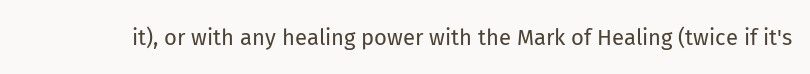it), or with any healing power with the Mark of Healing (twice if it's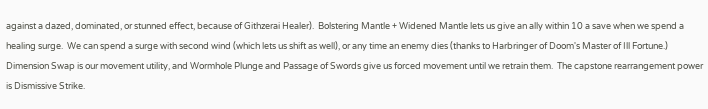against a dazed, dominated, or stunned effect, because of Githzerai Healer).  Bolstering Mantle + Widened Mantle lets us give an ally within 10 a save when we spend a healing surge.  We can spend a surge with second wind (which lets us shift as well), or any time an enemy dies (thanks to Harbringer of Doom's Master of Ill Fortune.)  Dimension Swap is our movement utility, and Wormhole Plunge and Passage of Swords give us forced movement until we retrain them.  The capstone rearrangement power is Dismissive Strike.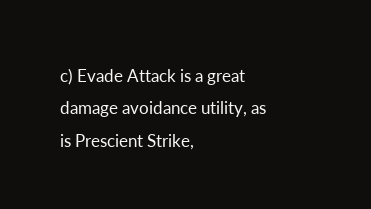c) Evade Attack is a great damage avoidance utility, as is Prescient Strike,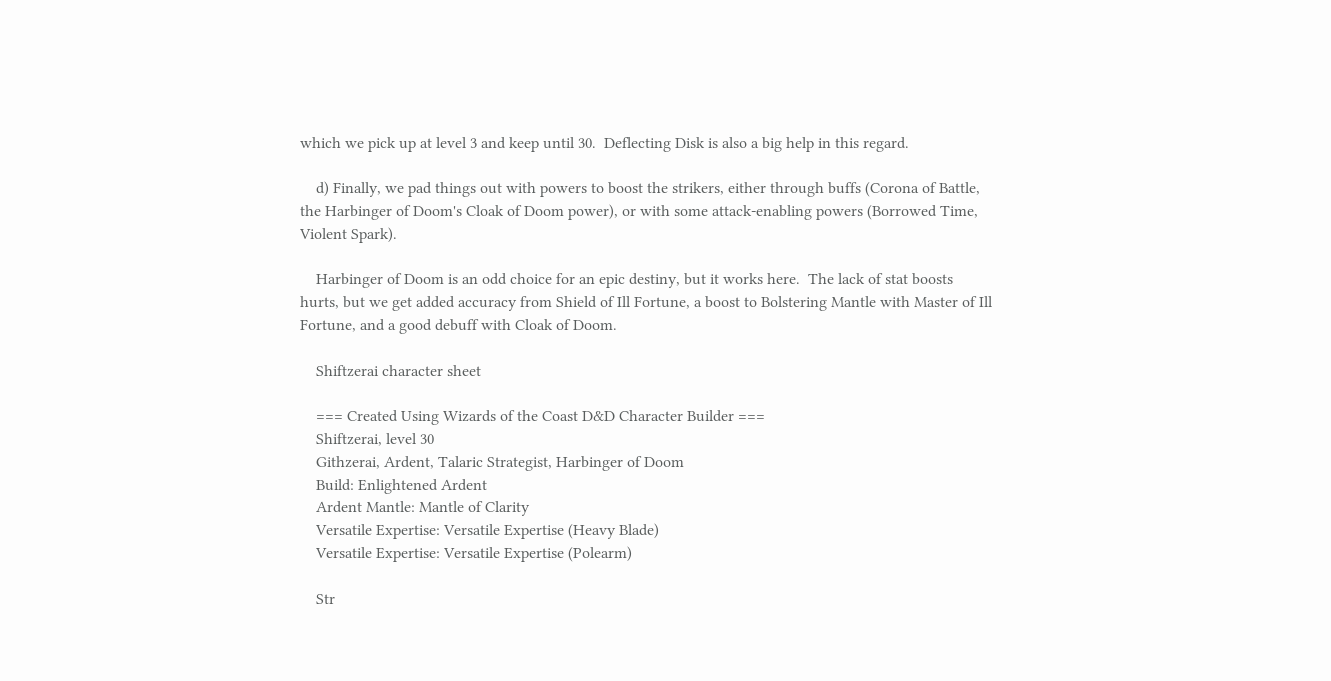which we pick up at level 3 and keep until 30.  Deflecting Disk is also a big help in this regard.

    d) Finally, we pad things out with powers to boost the strikers, either through buffs (Corona of Battle, the Harbinger of Doom's Cloak of Doom power), or with some attack-enabling powers (Borrowed Time, Violent Spark).

    Harbinger of Doom is an odd choice for an epic destiny, but it works here.  The lack of stat boosts hurts, but we get added accuracy from Shield of Ill Fortune, a boost to Bolstering Mantle with Master of Ill Fortune, and a good debuff with Cloak of Doom.

    Shiftzerai character sheet

    === Created Using Wizards of the Coast D&D Character Builder ===
    Shiftzerai, level 30
    Githzerai, Ardent, Talaric Strategist, Harbinger of Doom
    Build: Enlightened Ardent
    Ardent Mantle: Mantle of Clarity
    Versatile Expertise: Versatile Expertise (Heavy Blade)
    Versatile Expertise: Versatile Expertise (Polearm)

    Str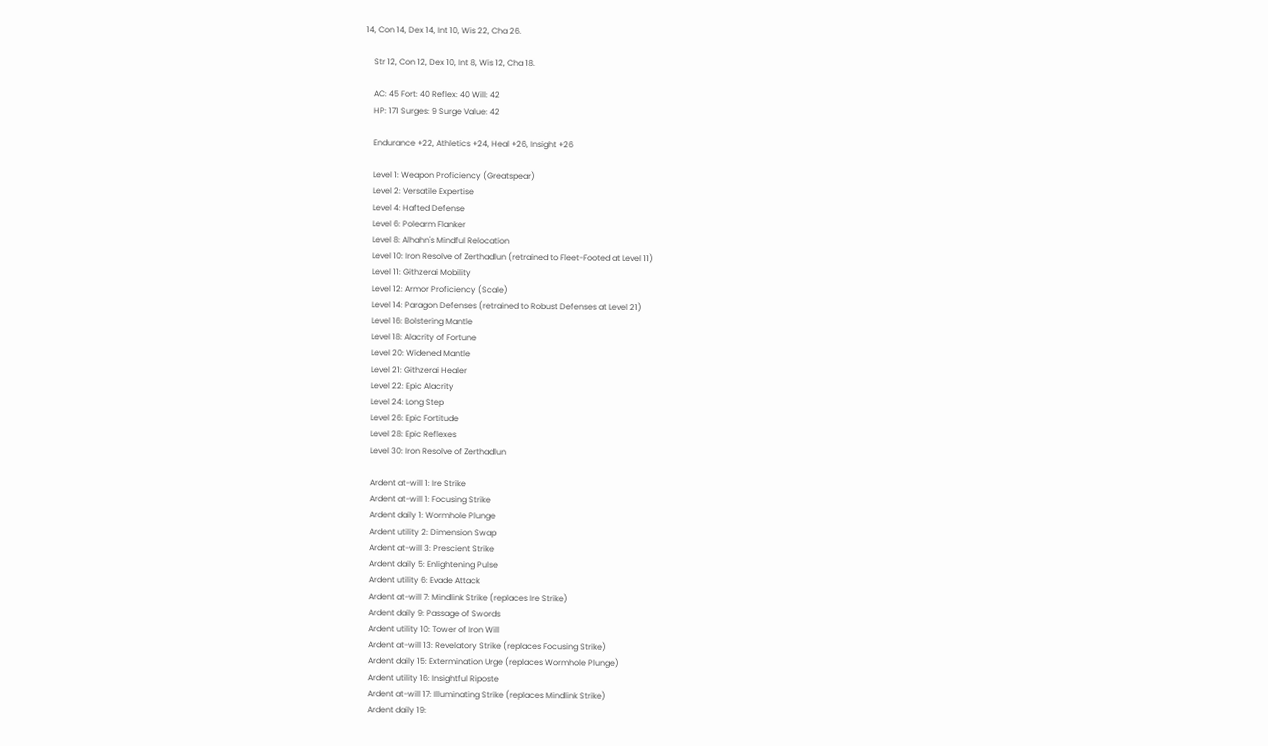14, Con 14, Dex 14, Int 10, Wis 22, Cha 26.

    Str 12, Con 12, Dex 10, Int 8, Wis 12, Cha 18.

    AC: 45 Fort: 40 Reflex: 40 Will: 42
    HP: 171 Surges: 9 Surge Value: 42

    Endurance +22, Athletics +24, Heal +26, Insight +26

    Level 1: Weapon Proficiency (Greatspear)
    Level 2: Versatile Expertise
    Level 4: Hafted Defense
    Level 6: Polearm Flanker
    Level 8: Alhahn's Mindful Relocation
    Level 10: Iron Resolve of Zerthadlun (retrained to Fleet-Footed at Level 11)
    Level 11: Githzerai Mobility
    Level 12: Armor Proficiency (Scale)
    Level 14: Paragon Defenses (retrained to Robust Defenses at Level 21)
    Level 16: Bolstering Mantle
    Level 18: Alacrity of Fortune
    Level 20: Widened Mantle
    Level 21: Githzerai Healer
    Level 22: Epic Alacrity
    Level 24: Long Step
    Level 26: Epic Fortitude
    Level 28: Epic Reflexes
    Level 30: Iron Resolve of Zerthadlun

    Ardent at-will 1: Ire Strike
    Ardent at-will 1: Focusing Strike
    Ardent daily 1: Wormhole Plunge
    Ardent utility 2: Dimension Swap
    Ardent at-will 3: Prescient Strike
    Ardent daily 5: Enlightening Pulse
    Ardent utility 6: Evade Attack
    Ardent at-will 7: Mindlink Strike (replaces Ire Strike)
    Ardent daily 9: Passage of Swords
    Ardent utility 10: Tower of Iron Will
    Ardent at-will 13: Revelatory Strike (replaces Focusing Strike)
    Ardent daily 15: Extermination Urge (replaces Wormhole Plunge)
    Ardent utility 16: Insightful Riposte
    Ardent at-will 17: Illuminating Strike (replaces Mindlink Strike)
    Ardent daily 19: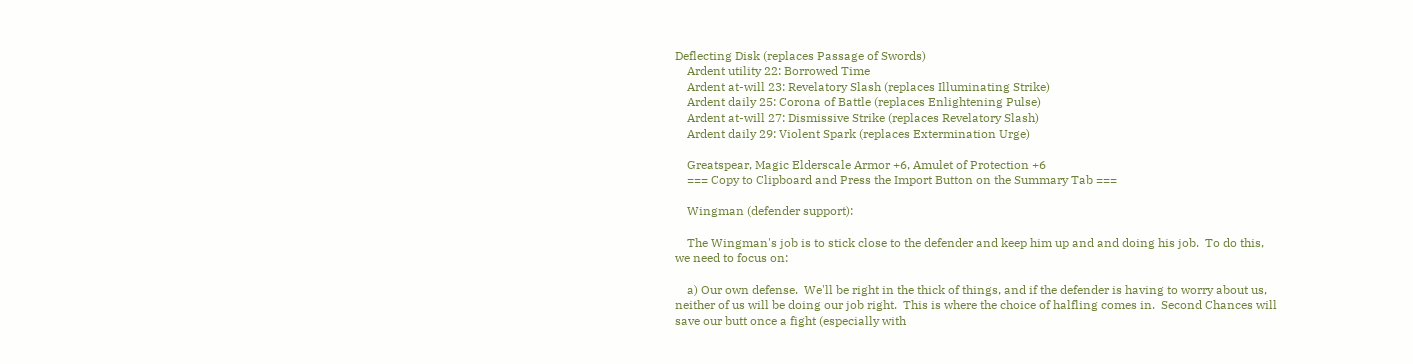Deflecting Disk (replaces Passage of Swords)
    Ardent utility 22: Borrowed Time
    Ardent at-will 23: Revelatory Slash (replaces Illuminating Strike)
    Ardent daily 25: Corona of Battle (replaces Enlightening Pulse)
    Ardent at-will 27: Dismissive Strike (replaces Revelatory Slash)
    Ardent daily 29: Violent Spark (replaces Extermination Urge)

    Greatspear, Magic Elderscale Armor +6, Amulet of Protection +6
    === Copy to Clipboard and Press the Import Button on the Summary Tab ===

    Wingman (defender support):

    The Wingman's job is to stick close to the defender and keep him up and and doing his job.  To do this, we need to focus on:

    a) Our own defense.  We'll be right in the thick of things, and if the defender is having to worry about us, neither of us will be doing our job right.  This is where the choice of halfling comes in.  Second Chances will save our butt once a fight (especially with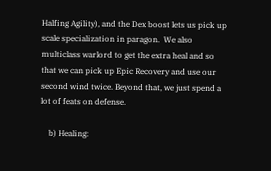Halfing Agility), and the Dex boost lets us pick up scale specialization in paragon.  We also multiclass warlord to get the extra heal and so that we can pick up Epic Recovery and use our second wind twice. Beyond that, we just spend a lot of feats on defense.

    b) Healing: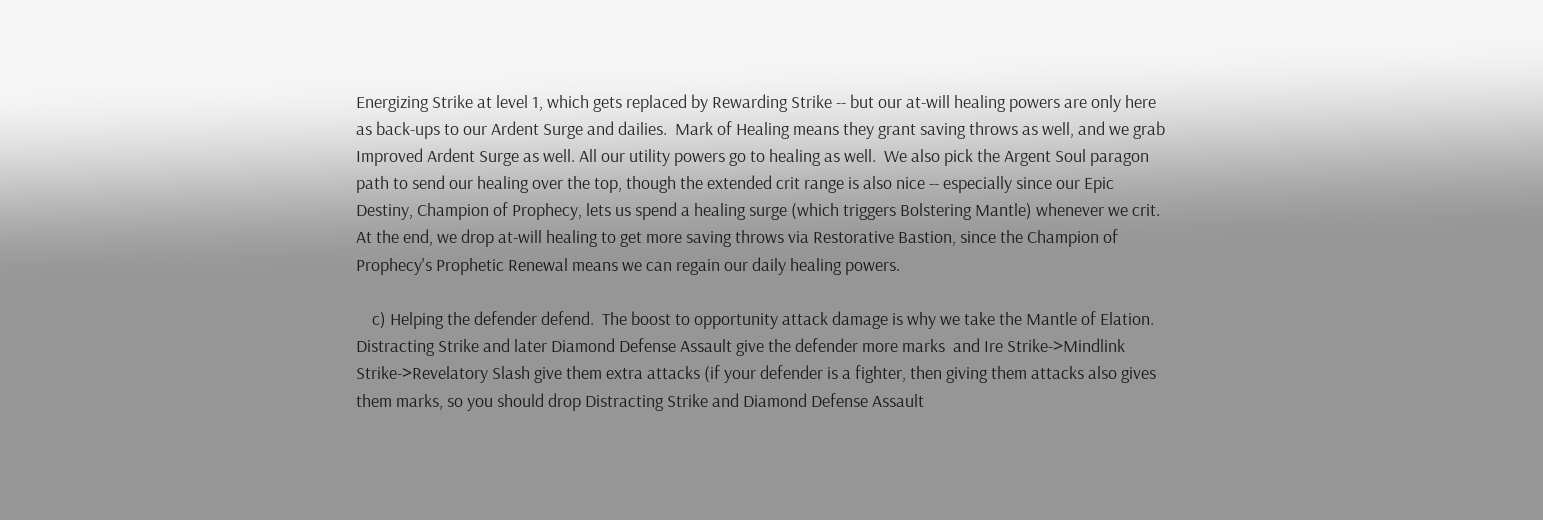Energizing Strike at level 1, which gets replaced by Rewarding Strike -- but our at-will healing powers are only here as back-ups to our Ardent Surge and dailies.  Mark of Healing means they grant saving throws as well, and we grab Improved Ardent Surge as well. All our utility powers go to healing as well.  We also pick the Argent Soul paragon path to send our healing over the top, though the extended crit range is also nice -- especially since our Epic Destiny, Champion of Prophecy, lets us spend a healing surge (which triggers Bolstering Mantle) whenever we crit.  At the end, we drop at-will healing to get more saving throws via Restorative Bastion, since the Champion of Prophecy's Prophetic Renewal means we can regain our daily healing powers.

    c) Helping the defender defend.  The boost to opportunity attack damage is why we take the Mantle of Elation.  Distracting Strike and later Diamond Defense Assault give the defender more marks  and Ire Strike->Mindlink Strike->Revelatory Slash give them extra attacks (if your defender is a fighter, then giving them attacks also gives them marks, so you should drop Distracting Strike and Diamond Defense Assault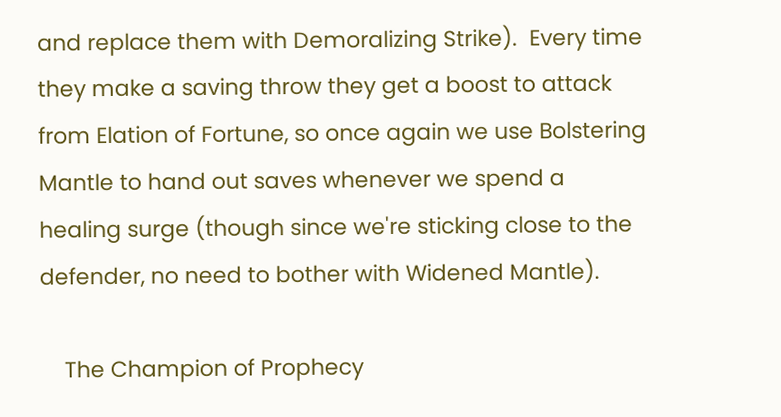and replace them with Demoralizing Strike).  Every time they make a saving throw they get a boost to attack from Elation of Fortune, so once again we use Bolstering Mantle to hand out saves whenever we spend a healing surge (though since we're sticking close to the defender, no need to bother with Widened Mantle).

    The Champion of Prophecy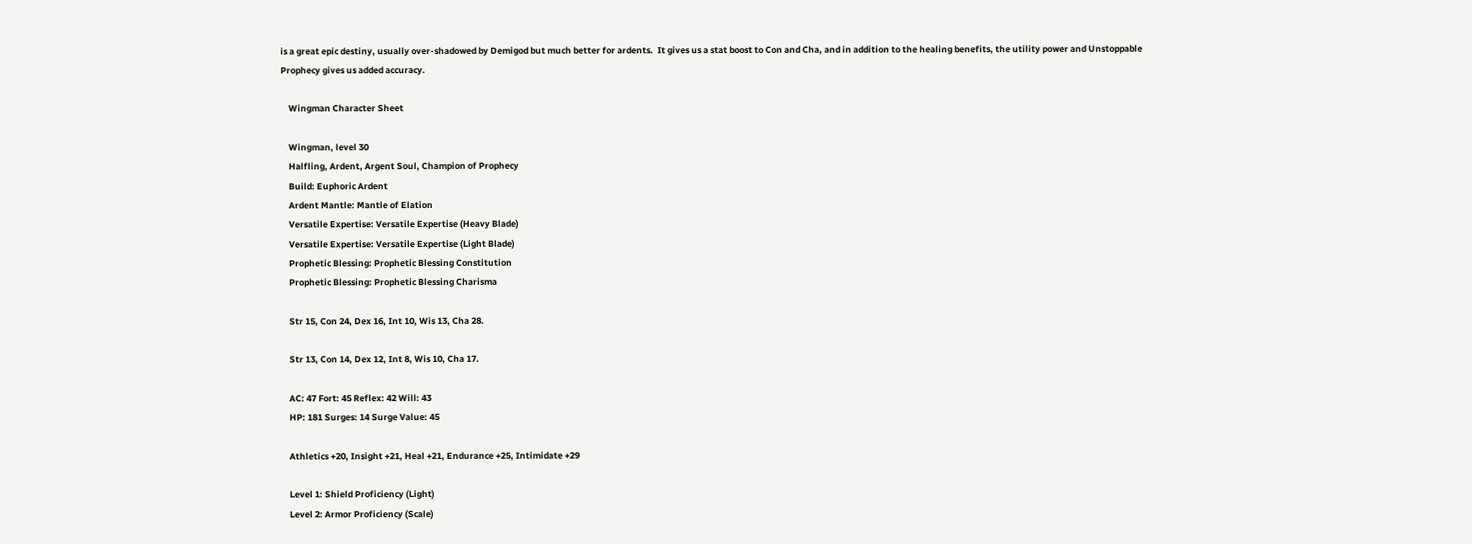is a great epic destiny, usually over-shadowed by Demigod but much better for ardents.  It gives us a stat boost to Con and Cha, and in addition to the healing benefits, the utility power and Unstoppable Prophecy gives us added accuracy.

    Wingman Character Sheet

    Wingman, level 30
    Halfling, Ardent, Argent Soul, Champion of Prophecy
    Build: Euphoric Ardent
    Ardent Mantle: Mantle of Elation
    Versatile Expertise: Versatile Expertise (Heavy Blade)
    Versatile Expertise: Versatile Expertise (Light Blade)
    Prophetic Blessing: Prophetic Blessing Constitution
    Prophetic Blessing: Prophetic Blessing Charisma

    Str 15, Con 24, Dex 16, Int 10, Wis 13, Cha 28.

    Str 13, Con 14, Dex 12, Int 8, Wis 10, Cha 17.

    AC: 47 Fort: 45 Reflex: 42 Will: 43
    HP: 181 Surges: 14 Surge Value: 45

    Athletics +20, Insight +21, Heal +21, Endurance +25, Intimidate +29

    Level 1: Shield Proficiency (Light)
    Level 2: Armor Proficiency (Scale)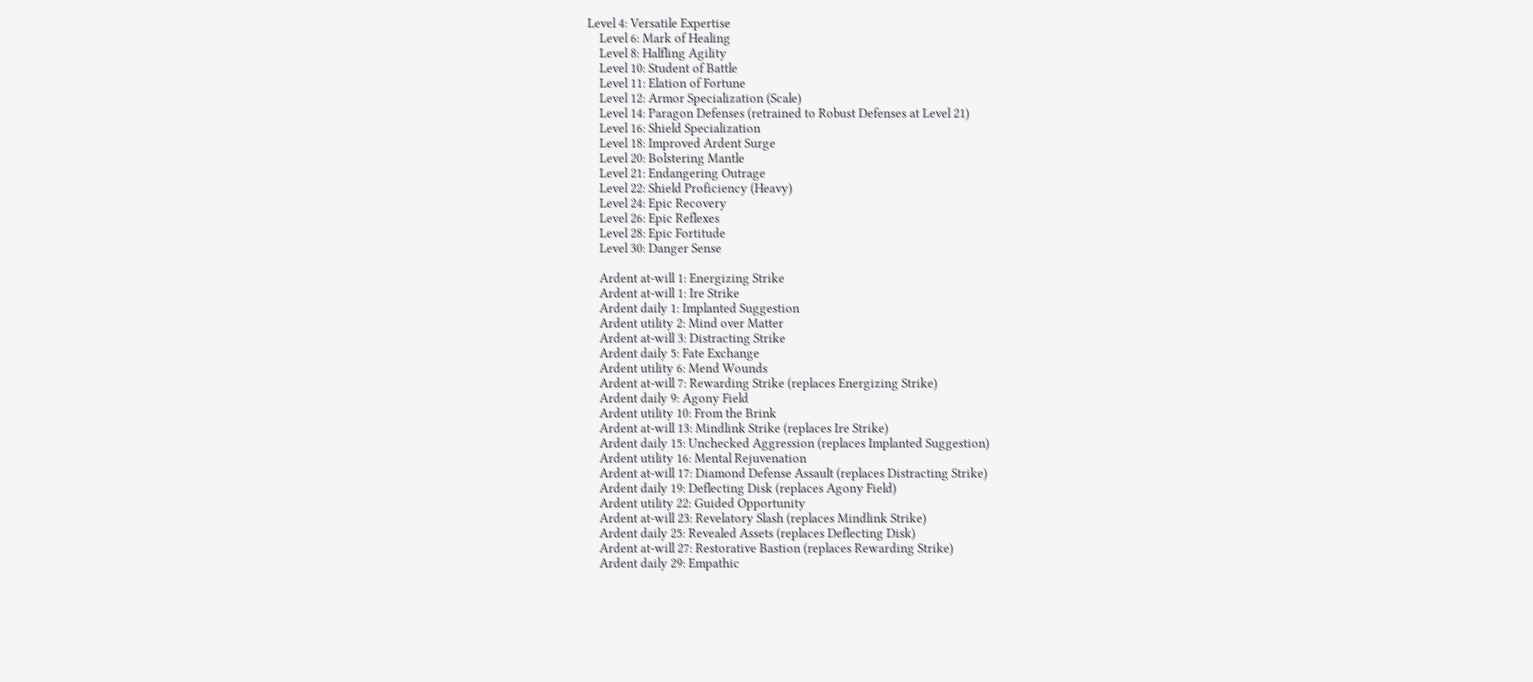Level 4: Versatile Expertise
    Level 6: Mark of Healing
    Level 8: Halfling Agility
    Level 10: Student of Battle
    Level 11: Elation of Fortune
    Level 12: Armor Specialization (Scale)
    Level 14: Paragon Defenses (retrained to Robust Defenses at Level 21)
    Level 16: Shield Specialization
    Level 18: Improved Ardent Surge
    Level 20: Bolstering Mantle
    Level 21: Endangering Outrage
    Level 22: Shield Proficiency (Heavy)
    Level 24: Epic Recovery
    Level 26: Epic Reflexes
    Level 28: Epic Fortitude
    Level 30: Danger Sense

    Ardent at-will 1: Energizing Strike
    Ardent at-will 1: Ire Strike
    Ardent daily 1: Implanted Suggestion
    Ardent utility 2: Mind over Matter
    Ardent at-will 3: Distracting Strike
    Ardent daily 5: Fate Exchange
    Ardent utility 6: Mend Wounds
    Ardent at-will 7: Rewarding Strike (replaces Energizing Strike)
    Ardent daily 9: Agony Field
    Ardent utility 10: From the Brink
    Ardent at-will 13: Mindlink Strike (replaces Ire Strike)
    Ardent daily 15: Unchecked Aggression (replaces Implanted Suggestion)
    Ardent utility 16: Mental Rejuvenation
    Ardent at-will 17: Diamond Defense Assault (replaces Distracting Strike)
    Ardent daily 19: Deflecting Disk (replaces Agony Field)
    Ardent utility 22: Guided Opportunity
    Ardent at-will 23: Revelatory Slash (replaces Mindlink Strike)
    Ardent daily 25: Revealed Assets (replaces Deflecting Disk)
    Ardent at-will 27: Restorative Bastion (replaces Rewarding Strike)
    Ardent daily 29: Empathic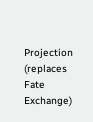Projection (replaces Fate Exchange)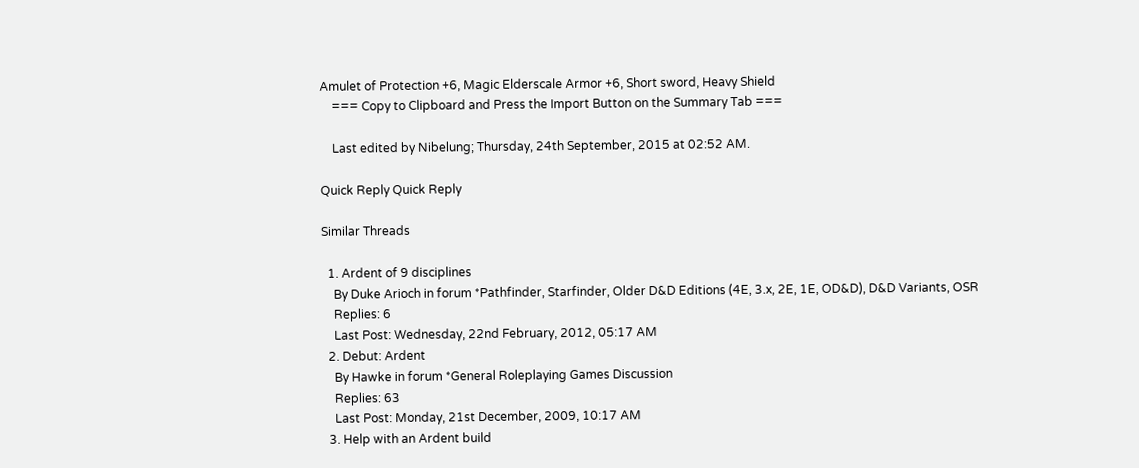Amulet of Protection +6, Magic Elderscale Armor +6, Short sword, Heavy Shield
    === Copy to Clipboard and Press the Import Button on the Summary Tab ===

    Last edited by Nibelung; Thursday, 24th September, 2015 at 02:52 AM.

Quick Reply Quick Reply

Similar Threads

  1. Ardent of 9 disciplines
    By Duke Arioch in forum *Pathfinder, Starfinder, Older D&D Editions (4E, 3.x, 2E, 1E, OD&D), D&D Variants, OSR
    Replies: 6
    Last Post: Wednesday, 22nd February, 2012, 05:17 AM
  2. Debut: Ardent
    By Hawke in forum *General Roleplaying Games Discussion
    Replies: 63
    Last Post: Monday, 21st December, 2009, 10:17 AM
  3. Help with an Ardent build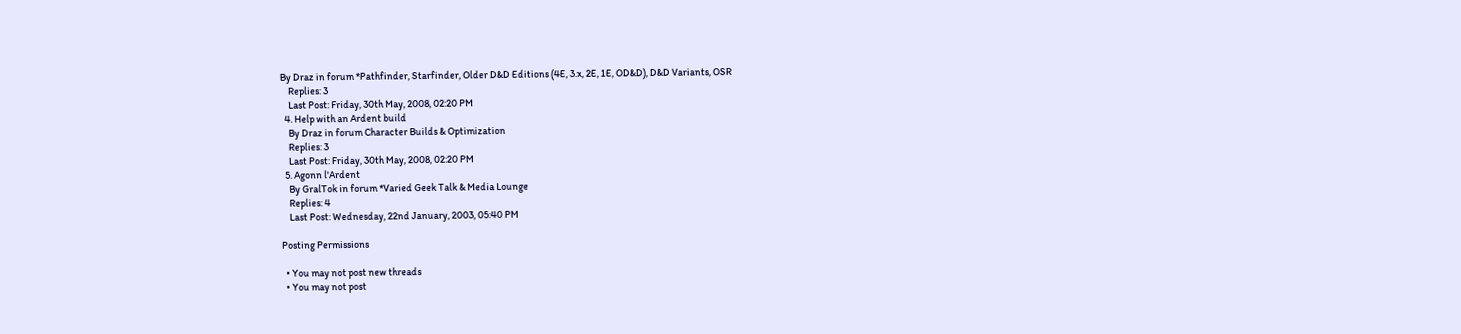By Draz in forum *Pathfinder, Starfinder, Older D&D Editions (4E, 3.x, 2E, 1E, OD&D), D&D Variants, OSR
    Replies: 3
    Last Post: Friday, 30th May, 2008, 02:20 PM
  4. Help with an Ardent build
    By Draz in forum Character Builds & Optimization
    Replies: 3
    Last Post: Friday, 30th May, 2008, 02:20 PM
  5. Agonn l'Ardent
    By GralTok in forum *Varied Geek Talk & Media Lounge
    Replies: 4
    Last Post: Wednesday, 22nd January, 2003, 05:40 PM

Posting Permissions

  • You may not post new threads
  • You may not post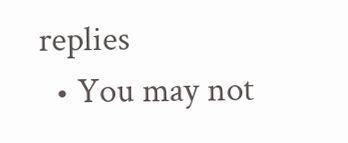replies
  • You may not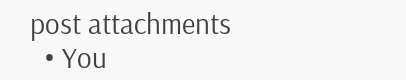post attachments
  • You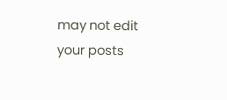may not edit your posts